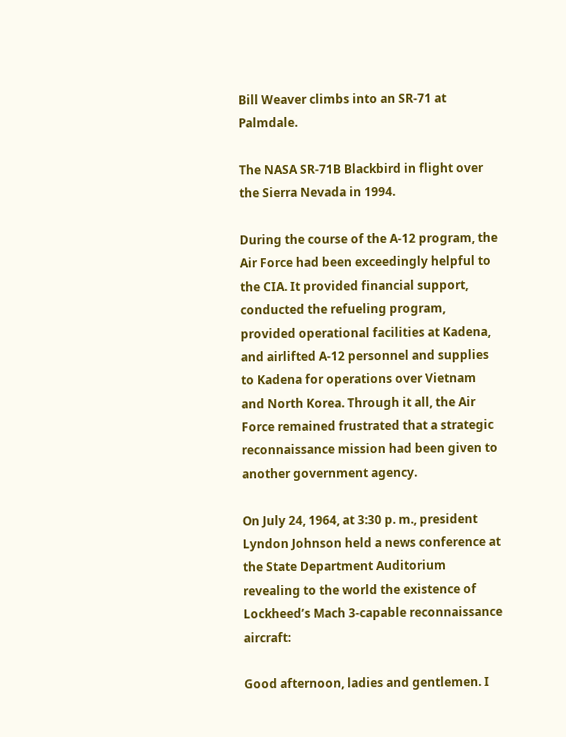Bill Weaver climbs into an SR-71 at Palmdale.

The NASA SR-71B Blackbird in flight over the Sierra Nevada in 1994.

During the course of the A-12 program, the Air Force had been exceedingly helpful to the CIA. It provided financial support, conducted the refueling program, provided operational facilities at Kadena, and airlifted A-12 personnel and supplies to Kadena for operations over Vietnam and North Korea. Through it all, the Air Force remained frustrated that a strategic reconnaissance mission had been given to another government agency.

On July 24, 1964, at 3:30 p. m., president Lyndon Johnson held a news conference at the State Department Auditorium revealing to the world the existence of Lockheed’s Mach 3-capable reconnaissance aircraft:

Good afternoon, ladies and gentlemen. I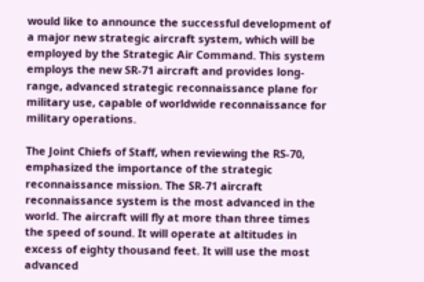would like to announce the successful development of a major new strategic aircraft system, which will be employed by the Strategic Air Command. This system employs the new SR-71 aircraft and provides long-range, advanced strategic reconnaissance plane for military use, capable of worldwide reconnaissance for military operations.

The Joint Chiefs of Staff, when reviewing the RS-70, emphasized the importance of the strategic reconnaissance mission. The SR-71 aircraft reconnaissance system is the most advanced in the world. The aircraft will fly at more than three times the speed of sound. It will operate at altitudes in excess of eighty thousand feet. It will use the most advanced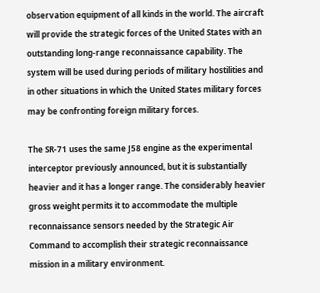observation equipment of all kinds in the world. The aircraft will provide the strategic forces of the United States with an outstanding long-range reconnaissance capability. The system will be used during periods of military hostilities and in other situations in which the United States military forces may be confronting foreign military forces.

The SR-71 uses the same J58 engine as the experimental interceptor previously announced, but it is substantially heavier and it has a longer range. The considerably heavier gross weight permits it to accommodate the multiple reconnaissance sensors needed by the Strategic Air Command to accomplish their strategic reconnaissance mission in a military environment.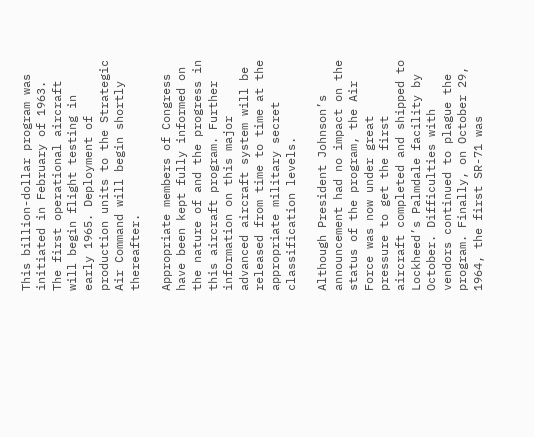This billion-dollar program was initiated in February of 1963. The first operational aircraft will begin flight testing in early 1965. Deployment of production units to the Strategic Air Command will begin shortly thereafter.

Appropriate members of Congress have been kept fully informed on the nature of and the progress in this aircraft program. Further information on this major advanced aircraft system will be released from time to time at the appropriate military secret classification levels.

Although President Johnson’s announcement had no impact on the status of the program, the Air Force was now under great pressure to get the first aircraft completed and shipped to Lockheed’s Palmdale facility by October. Difficulties with vendors continued to plague the program. Finally, on October 29, 1964, the first SR-71 was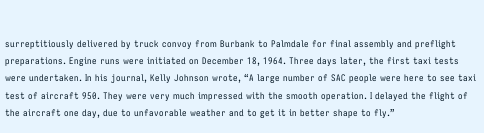surreptitiously delivered by truck convoy from Burbank to Palmdale for final assembly and preflight preparations. Engine runs were initiated on December 18, 1964. Three days later, the first taxi tests were undertaken. In his journal, Kelly Johnson wrote, “A large number of SAC people were here to see taxi test of aircraft 950. They were very much impressed with the smooth operation. I delayed the flight of the aircraft one day, due to unfavorable weather and to get it in better shape to fly.”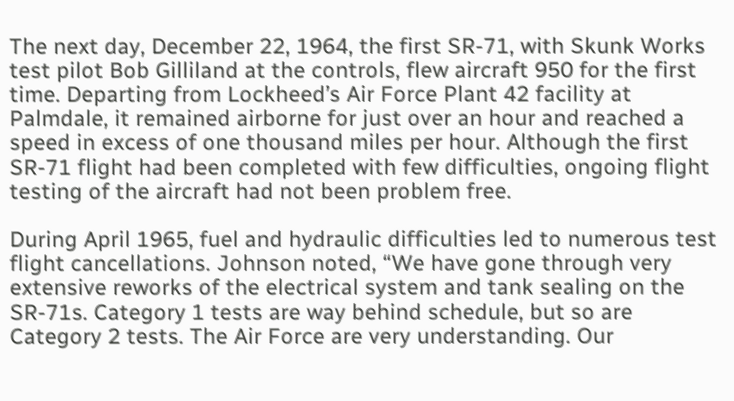The next day, December 22, 1964, the first SR-71, with Skunk Works test pilot Bob Gilliland at the controls, flew aircraft 950 for the first time. Departing from Lockheed’s Air Force Plant 42 facility at Palmdale, it remained airborne for just over an hour and reached a speed in excess of one thousand miles per hour. Although the first SR-71 flight had been completed with few difficulties, ongoing flight testing of the aircraft had not been problem free.

During April 1965, fuel and hydraulic difficulties led to numerous test flight cancellations. Johnson noted, “We have gone through very extensive reworks of the electrical system and tank sealing on the SR-71s. Category 1 tests are way behind schedule, but so are Category 2 tests. The Air Force are very understanding. Our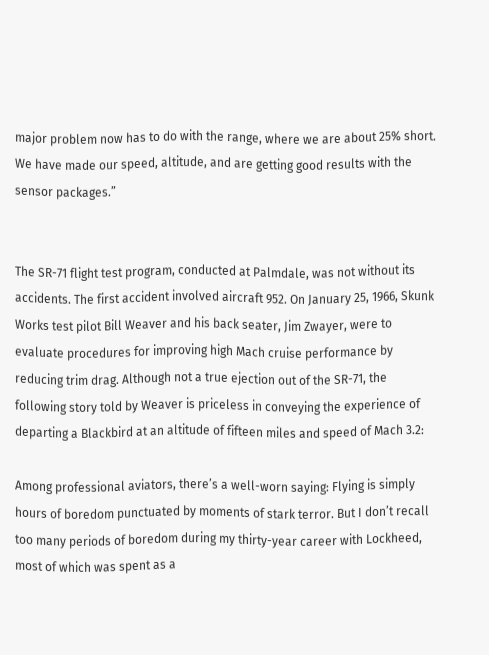major problem now has to do with the range, where we are about 25% short. We have made our speed, altitude, and are getting good results with the sensor packages.”


The SR-71 flight test program, conducted at Palmdale, was not without its accidents. The first accident involved aircraft 952. On January 25, 1966, Skunk Works test pilot Bill Weaver and his back seater, Jim Zwayer, were to evaluate procedures for improving high Mach cruise performance by reducing trim drag. Although not a true ejection out of the SR-71, the following story told by Weaver is priceless in conveying the experience of departing a Blackbird at an altitude of fifteen miles and speed of Mach 3.2:

Among professional aviators, there’s a well-worn saying: Flying is simply hours of boredom punctuated by moments of stark terror. But I don’t recall too many periods of boredom during my thirty-year career with Lockheed, most of which was spent as a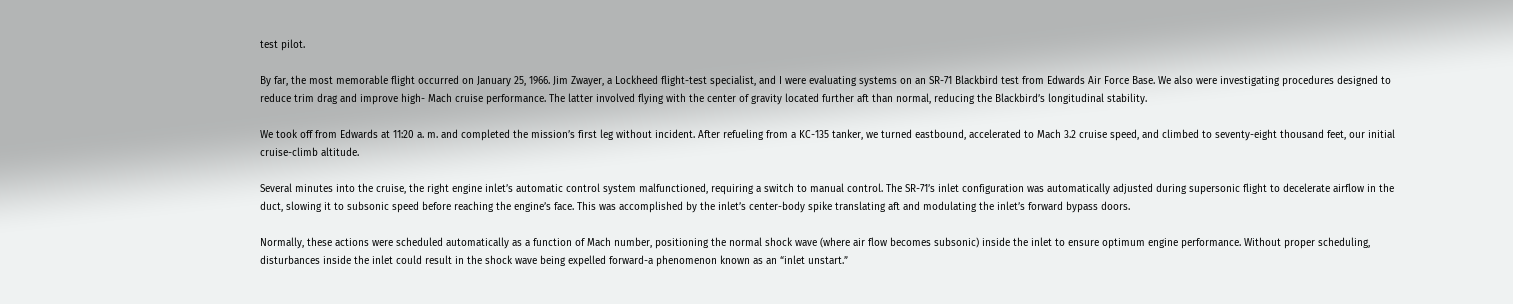test pilot.

By far, the most memorable flight occurred on January 25, 1966. Jim Zwayer, a Lockheed flight-test specialist, and I were evaluating systems on an SR-71 Blackbird test from Edwards Air Force Base. We also were investigating procedures designed to reduce trim drag and improve high- Mach cruise performance. The latter involved flying with the center of gravity located further aft than normal, reducing the Blackbird’s longitudinal stability.

We took off from Edwards at 11:20 a. m. and completed the mission’s first leg without incident. After refueling from a KC-135 tanker, we turned eastbound, accelerated to Mach 3.2 cruise speed, and climbed to seventy-eight thousand feet, our initial cruise-climb altitude.

Several minutes into the cruise, the right engine inlet’s automatic control system malfunctioned, requiring a switch to manual control. The SR-71’s inlet configuration was automatically adjusted during supersonic flight to decelerate airflow in the duct, slowing it to subsonic speed before reaching the engine’s face. This was accomplished by the inlet’s center-body spike translating aft and modulating the inlet’s forward bypass doors.

Normally, these actions were scheduled automatically as a function of Mach number, positioning the normal shock wave (where air flow becomes subsonic) inside the inlet to ensure optimum engine performance. Without proper scheduling, disturbances inside the inlet could result in the shock wave being expelled forward-a phenomenon known as an “inlet unstart.”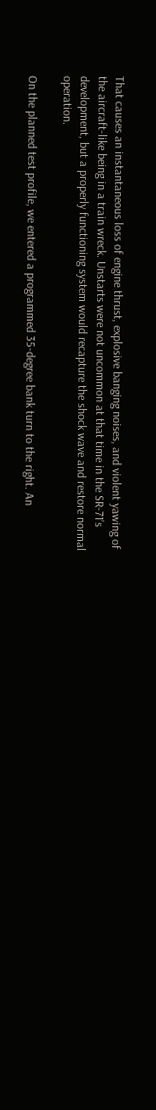That causes an instantaneous loss of engine thrust, explosive banging noises, and violent yawing of the aircraft-like being in a train wreck. Unstarts were not uncommon at that time in the SR-71’s development, but a properly functioning system would recapture the shock wave and restore normal operation.

On the planned test profile, we entered a programmed 35-degree bank turn to the right. An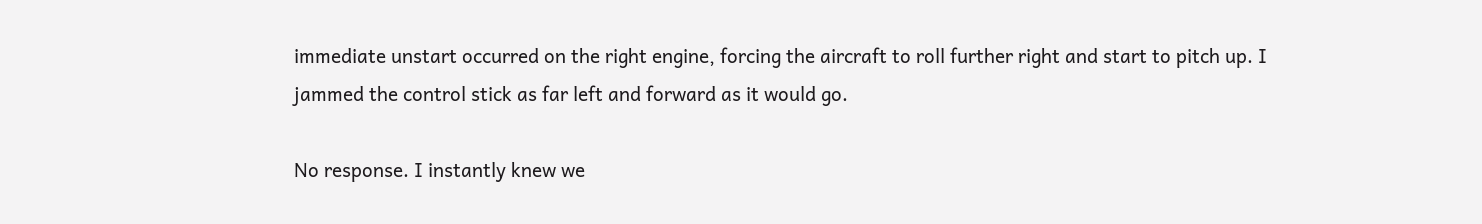immediate unstart occurred on the right engine, forcing the aircraft to roll further right and start to pitch up. I jammed the control stick as far left and forward as it would go.

No response. I instantly knew we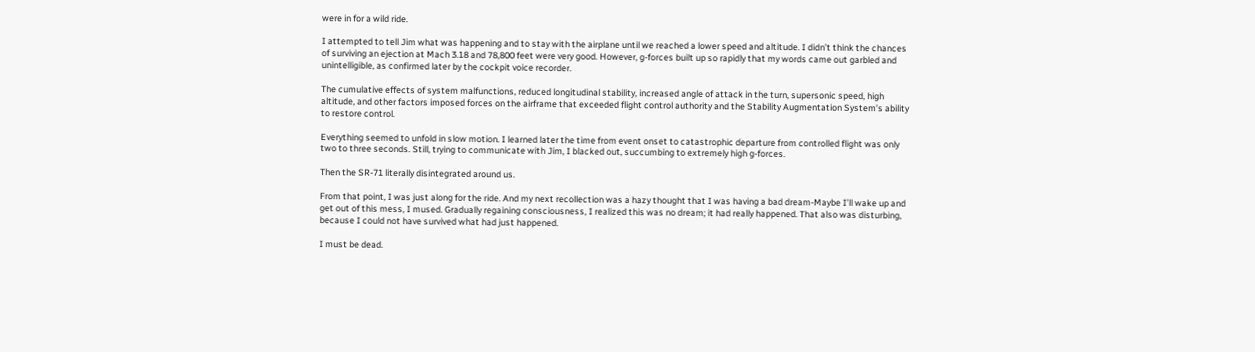were in for a wild ride.

I attempted to tell Jim what was happening and to stay with the airplane until we reached a lower speed and altitude. I didn’t think the chances of surviving an ejection at Mach 3.18 and 78,800 feet were very good. However, g-forces built up so rapidly that my words came out garbled and unintelligible, as confirmed later by the cockpit voice recorder.

The cumulative effects of system malfunctions, reduced longitudinal stability, increased angle of attack in the turn, supersonic speed, high altitude, and other factors imposed forces on the airframe that exceeded flight control authority and the Stability Augmentation System’s ability to restore control.

Everything seemed to unfold in slow motion. I learned later the time from event onset to catastrophic departure from controlled flight was only two to three seconds. Still, trying to communicate with Jim, I blacked out, succumbing to extremely high g-forces.

Then the SR-71 literally disintegrated around us.

From that point, I was just along for the ride. And my next recollection was a hazy thought that I was having a bad dream-Maybe I’ll wake up and get out of this mess, I mused. Gradually regaining consciousness, I realized this was no dream; it had really happened. That also was disturbing, because I could not have survived what had just happened.

I must be dead.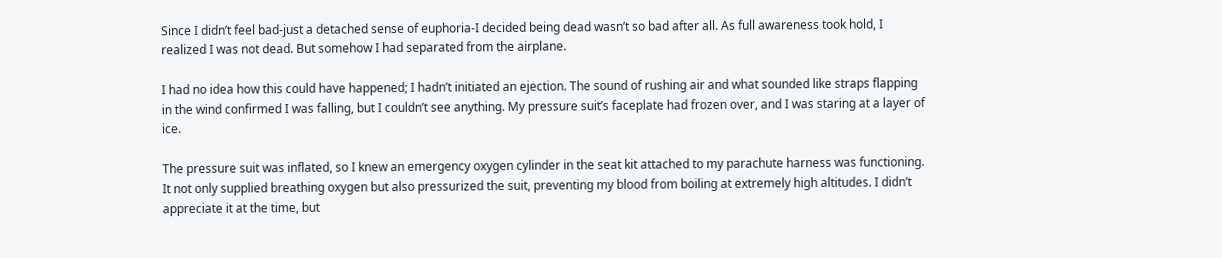Since I didn’t feel bad-just a detached sense of euphoria-I decided being dead wasn’t so bad after all. As full awareness took hold, I realized I was not dead. But somehow I had separated from the airplane.

I had no idea how this could have happened; I hadn’t initiated an ejection. The sound of rushing air and what sounded like straps flapping in the wind confirmed I was falling, but I couldn’t see anything. My pressure suit’s faceplate had frozen over, and I was staring at a layer of ice.

The pressure suit was inflated, so I knew an emergency oxygen cylinder in the seat kit attached to my parachute harness was functioning. It not only supplied breathing oxygen but also pressurized the suit, preventing my blood from boiling at extremely high altitudes. I didn’t appreciate it at the time, but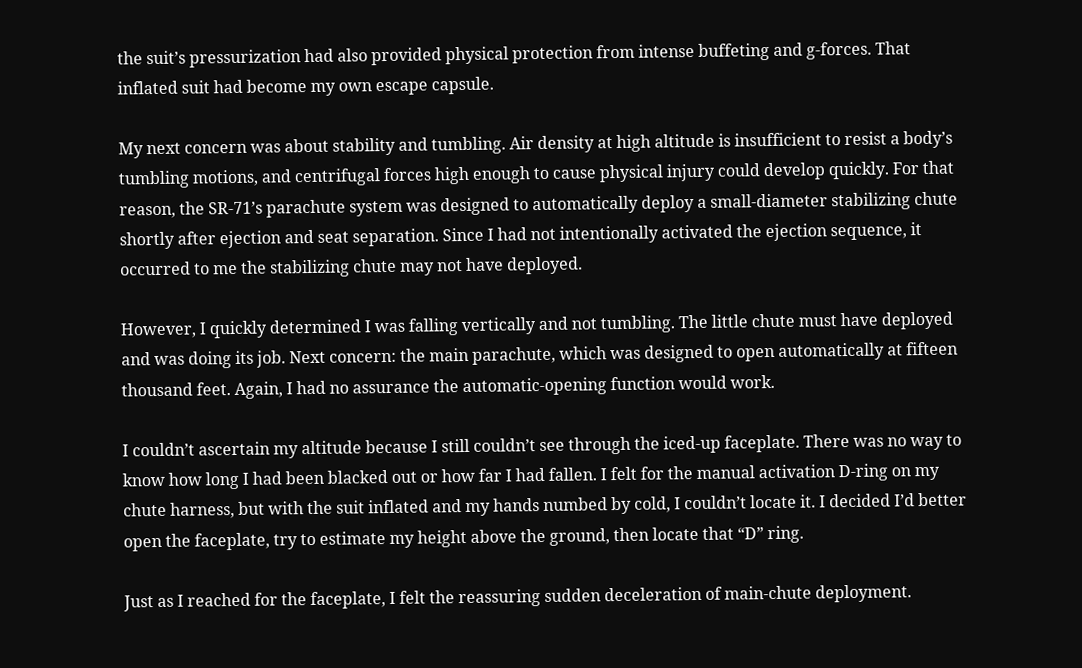the suit’s pressurization had also provided physical protection from intense buffeting and g-forces. That inflated suit had become my own escape capsule.

My next concern was about stability and tumbling. Air density at high altitude is insufficient to resist a body’s tumbling motions, and centrifugal forces high enough to cause physical injury could develop quickly. For that reason, the SR-71’s parachute system was designed to automatically deploy a small-diameter stabilizing chute shortly after ejection and seat separation. Since I had not intentionally activated the ejection sequence, it occurred to me the stabilizing chute may not have deployed.

However, I quickly determined I was falling vertically and not tumbling. The little chute must have deployed and was doing its job. Next concern: the main parachute, which was designed to open automatically at fifteen thousand feet. Again, I had no assurance the automatic-opening function would work.

I couldn’t ascertain my altitude because I still couldn’t see through the iced-up faceplate. There was no way to know how long I had been blacked out or how far I had fallen. I felt for the manual activation D-ring on my chute harness, but with the suit inflated and my hands numbed by cold, I couldn’t locate it. I decided I’d better open the faceplate, try to estimate my height above the ground, then locate that “D” ring.

Just as I reached for the faceplate, I felt the reassuring sudden deceleration of main-chute deployment.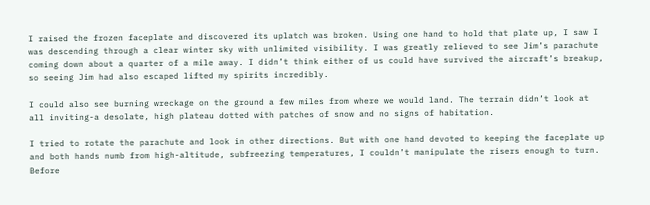I raised the frozen faceplate and discovered its uplatch was broken. Using one hand to hold that plate up, I saw I was descending through a clear winter sky with unlimited visibility. I was greatly relieved to see Jim’s parachute coming down about a quarter of a mile away. I didn’t think either of us could have survived the aircraft’s breakup, so seeing Jim had also escaped lifted my spirits incredibly.

I could also see burning wreckage on the ground a few miles from where we would land. The terrain didn’t look at all inviting-a desolate, high plateau dotted with patches of snow and no signs of habitation.

I tried to rotate the parachute and look in other directions. But with one hand devoted to keeping the faceplate up and both hands numb from high-altitude, subfreezing temperatures, I couldn’t manipulate the risers enough to turn. Before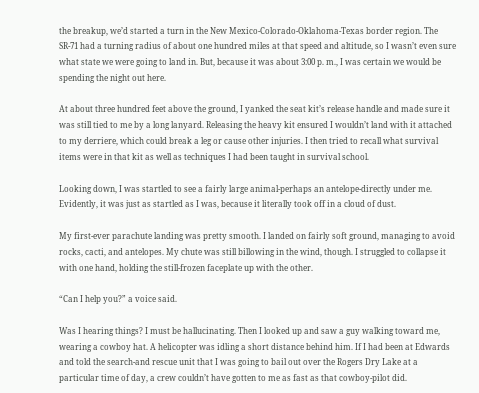the breakup, we’d started a turn in the New Mexico-Colorado-Oklahoma-Texas border region. The SR-71 had a turning radius of about one hundred miles at that speed and altitude, so I wasn’t even sure what state we were going to land in. But, because it was about 3:00 p. m., I was certain we would be spending the night out here.

At about three hundred feet above the ground, I yanked the seat kit’s release handle and made sure it was still tied to me by a long lanyard. Releasing the heavy kit ensured I wouldn’t land with it attached to my derriere, which could break a leg or cause other injuries. I then tried to recall what survival items were in that kit as well as techniques I had been taught in survival school.

Looking down, I was startled to see a fairly large animal-perhaps an antelope-directly under me. Evidently, it was just as startled as I was, because it literally took off in a cloud of dust.

My first-ever parachute landing was pretty smooth. I landed on fairly soft ground, managing to avoid rocks, cacti, and antelopes. My chute was still billowing in the wind, though. I struggled to collapse it with one hand, holding the still-frozen faceplate up with the other.

“Can I help you?” a voice said.

Was I hearing things? I must be hallucinating. Then I looked up and saw a guy walking toward me, wearing a cowboy hat. A helicopter was idling a short distance behind him. If I had been at Edwards and told the search-and rescue unit that I was going to bail out over the Rogers Dry Lake at a particular time of day, a crew couldn’t have gotten to me as fast as that cowboy-pilot did.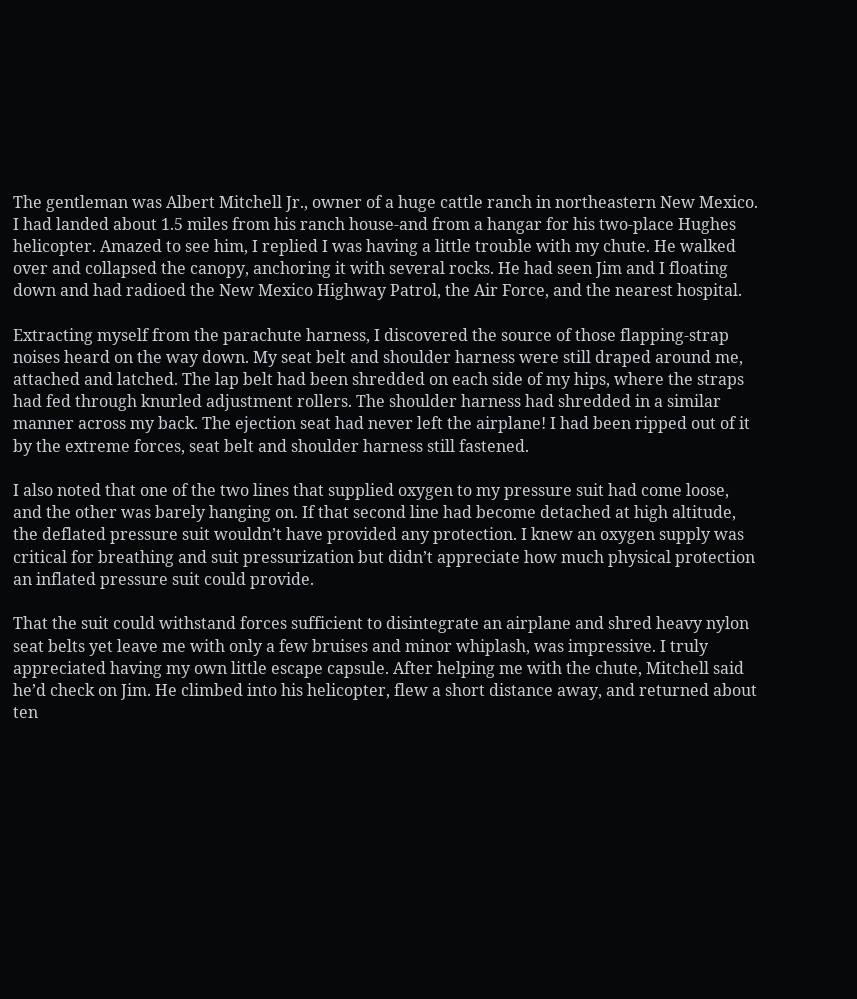The gentleman was Albert Mitchell Jr., owner of a huge cattle ranch in northeastern New Mexico. I had landed about 1.5 miles from his ranch house-and from a hangar for his two-place Hughes helicopter. Amazed to see him, I replied I was having a little trouble with my chute. He walked over and collapsed the canopy, anchoring it with several rocks. He had seen Jim and I floating down and had radioed the New Mexico Highway Patrol, the Air Force, and the nearest hospital.

Extracting myself from the parachute harness, I discovered the source of those flapping-strap noises heard on the way down. My seat belt and shoulder harness were still draped around me, attached and latched. The lap belt had been shredded on each side of my hips, where the straps had fed through knurled adjustment rollers. The shoulder harness had shredded in a similar manner across my back. The ejection seat had never left the airplane! I had been ripped out of it by the extreme forces, seat belt and shoulder harness still fastened.

I also noted that one of the two lines that supplied oxygen to my pressure suit had come loose, and the other was barely hanging on. If that second line had become detached at high altitude, the deflated pressure suit wouldn’t have provided any protection. I knew an oxygen supply was critical for breathing and suit pressurization but didn’t appreciate how much physical protection an inflated pressure suit could provide.

That the suit could withstand forces sufficient to disintegrate an airplane and shred heavy nylon seat belts yet leave me with only a few bruises and minor whiplash, was impressive. I truly appreciated having my own little escape capsule. After helping me with the chute, Mitchell said he’d check on Jim. He climbed into his helicopter, flew a short distance away, and returned about ten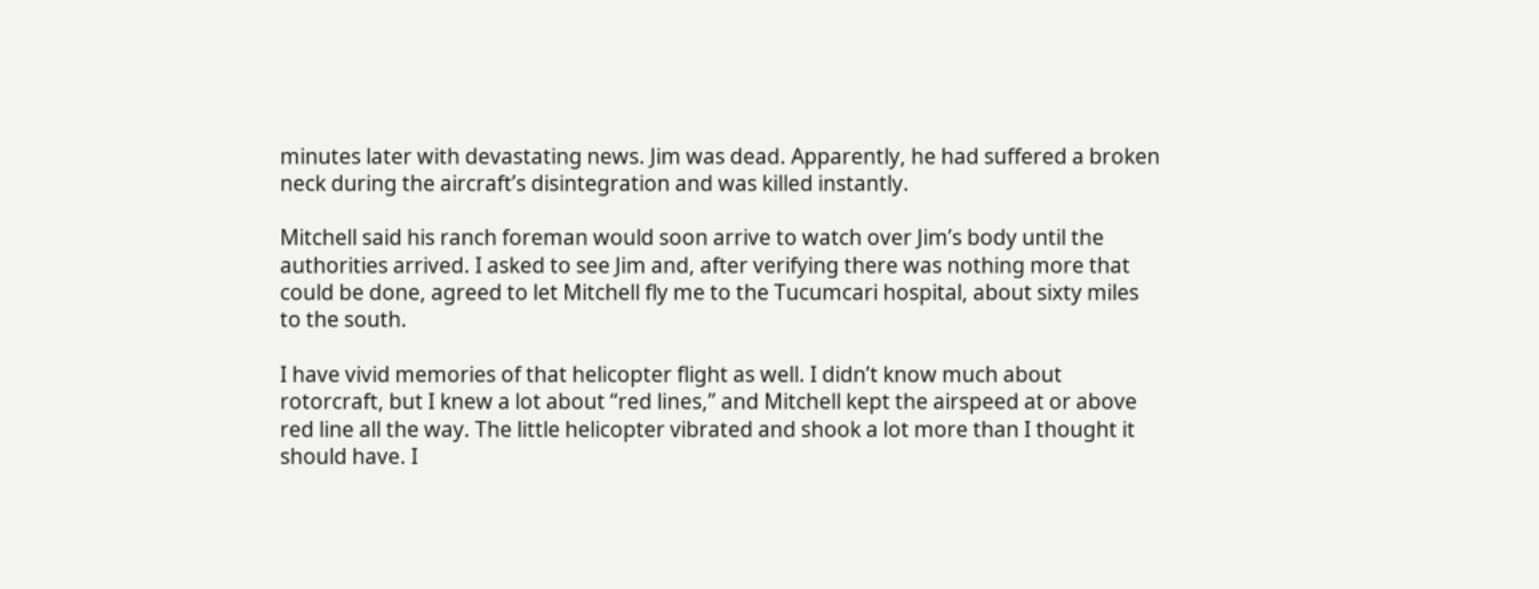minutes later with devastating news. Jim was dead. Apparently, he had suffered a broken neck during the aircraft’s disintegration and was killed instantly.

Mitchell said his ranch foreman would soon arrive to watch over Jim’s body until the authorities arrived. I asked to see Jim and, after verifying there was nothing more that could be done, agreed to let Mitchell fly me to the Tucumcari hospital, about sixty miles to the south.

I have vivid memories of that helicopter flight as well. I didn’t know much about rotorcraft, but I knew a lot about “red lines,” and Mitchell kept the airspeed at or above red line all the way. The little helicopter vibrated and shook a lot more than I thought it should have. I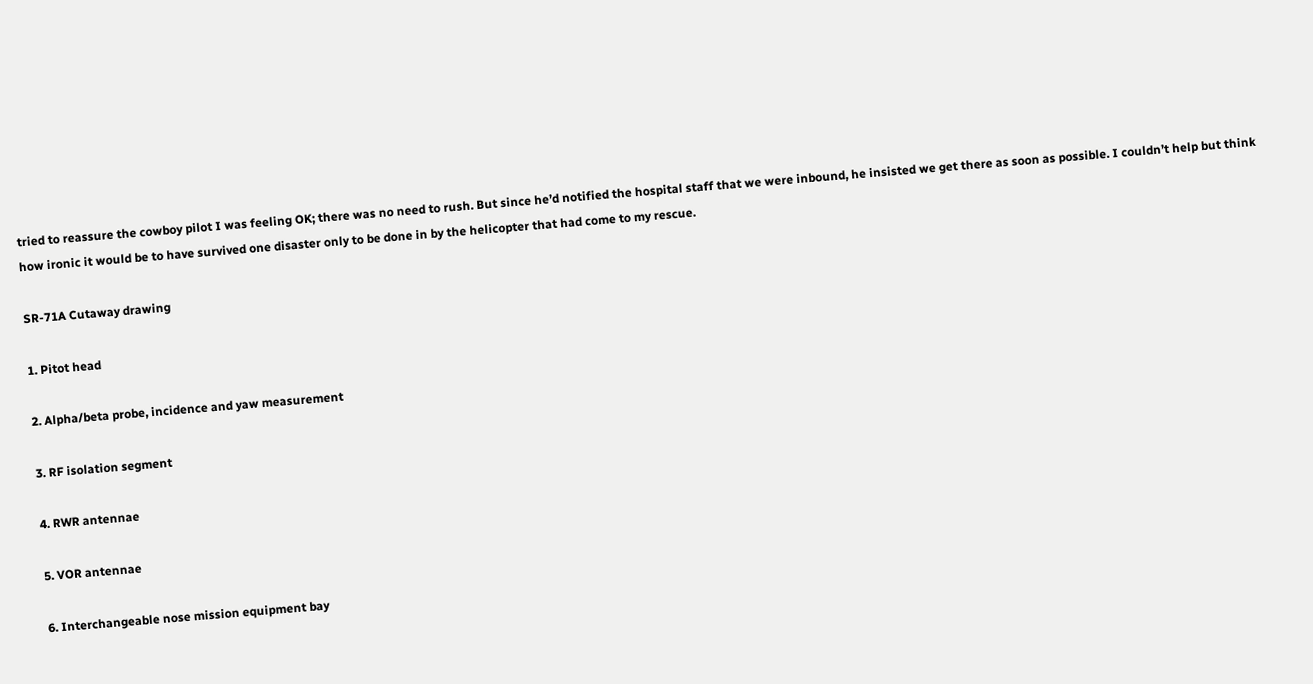tried to reassure the cowboy pilot I was feeling OK; there was no need to rush. But since he’d notified the hospital staff that we were inbound, he insisted we get there as soon as possible. I couldn’t help but think how ironic it would be to have survived one disaster only to be done in by the helicopter that had come to my rescue.

SR-71A Cutaway drawing

1. Pitot head

2. Alpha/beta probe, incidence and yaw measurement

3. RF isolation segment

4. RWR antennae

5. VOR antennae

6. Interchangeable nose mission equipment bay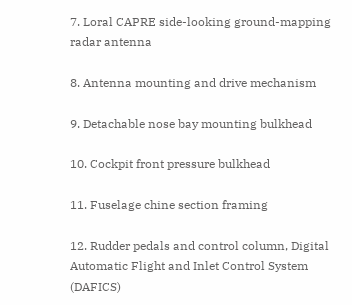7. Loral CAPRE side-looking ground-mapping radar antenna

8. Antenna mounting and drive mechanism

9. Detachable nose bay mounting bulkhead

10. Cockpit front pressure bulkhead

11. Fuselage chine section framing

12. Rudder pedals and control column, Digital Automatic Flight and Inlet Control System (DAFICS)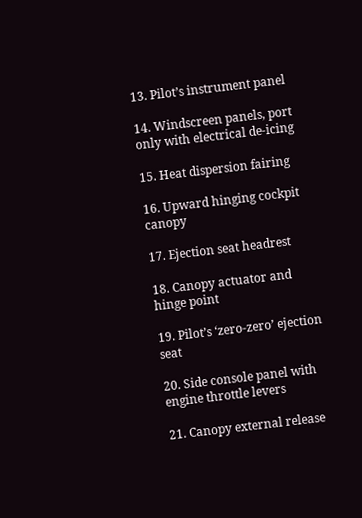13. Pilot’s instrument panel

14. Windscreen panels, port only with electrical de-icing

15. Heat dispersion fairing

16. Upward hinging cockpit canopy

17. Ejection seat headrest

18. Canopy actuator and hinge point

19. Pilot’s ‘zero-zero’ ejection seat

20. Side console panel with engine throttle levers

21. Canopy external release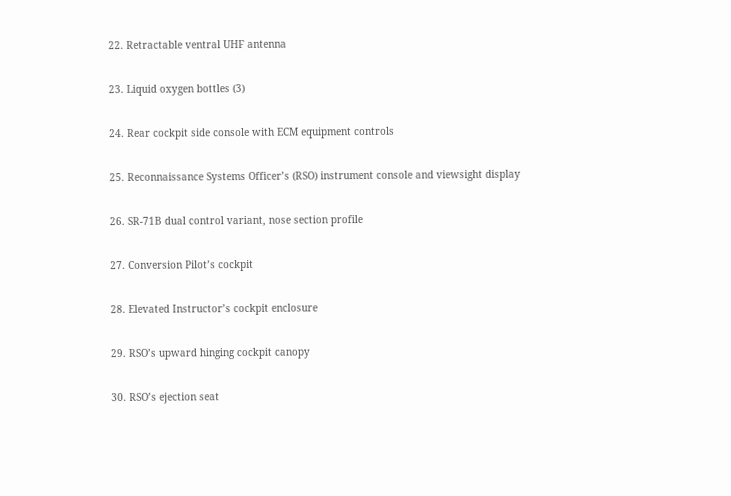22. Retractable ventral UHF antenna

23. Liquid oxygen bottles (3)

24. Rear cockpit side console with ECM equipment controls

25. Reconnaissance Systems Officer’s (RSO) instrument console and viewsight display

26. SR-71B dual control variant, nose section profile

27. Conversion Pilot’s cockpit

28. Elevated Instructor’s cockpit enclosure

29. RSO’s upward hinging cockpit canopy

30. RSO’s ejection seat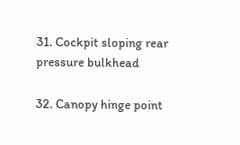31. Cockpit sloping rear pressure bulkhead

32. Canopy hinge point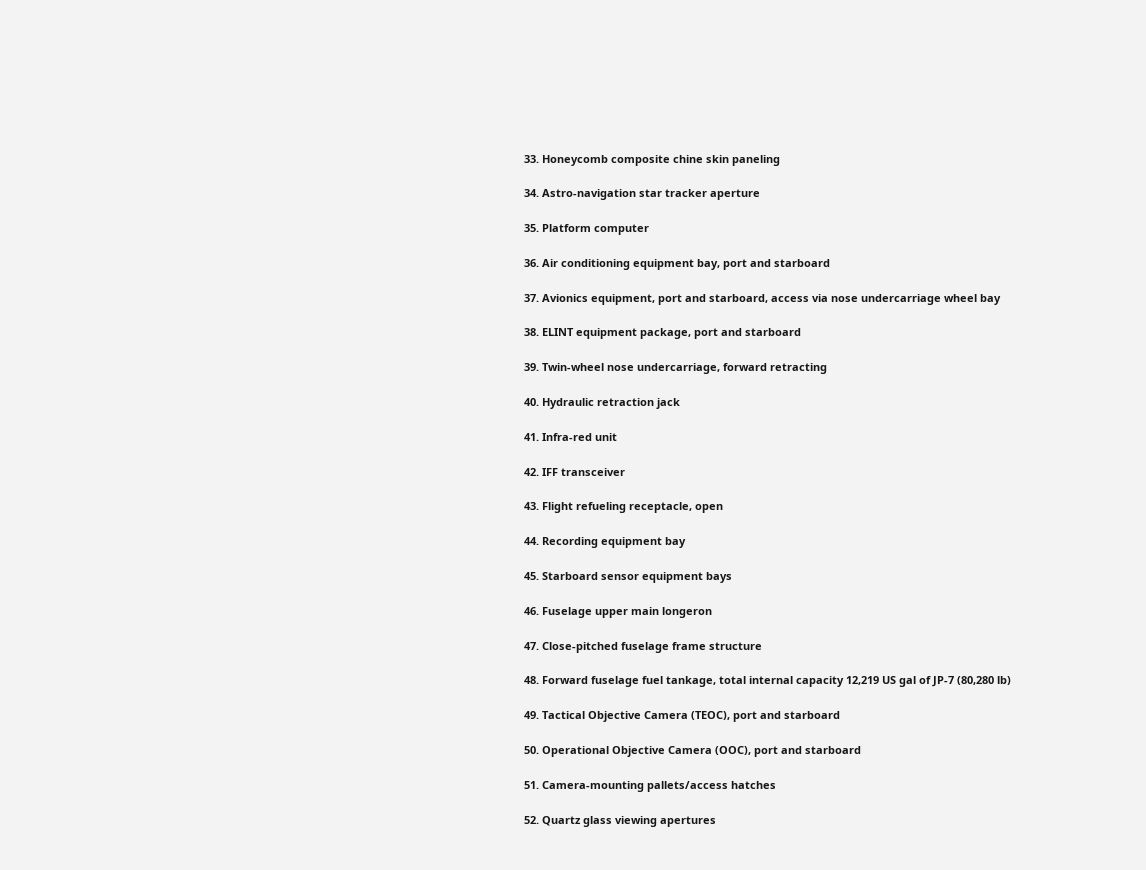33. Honeycomb composite chine skin paneling

34. Astro-navigation star tracker aperture

35. Platform computer

36. Air conditioning equipment bay, port and starboard

37. Avionics equipment, port and starboard, access via nose undercarriage wheel bay

38. ELINT equipment package, port and starboard

39. Twin-wheel nose undercarriage, forward retracting

40. Hydraulic retraction jack

41. Infra-red unit

42. IFF transceiver

43. Flight refueling receptacle, open

44. Recording equipment bay

45. Starboard sensor equipment bays

46. Fuselage upper main longeron

47. Close-pitched fuselage frame structure

48. Forward fuselage fuel tankage, total internal capacity 12,219 US gal of JP-7 (80,280 lb)

49. Tactical Objective Camera (TEOC), port and starboard

50. Operational Objective Camera (OOC), port and starboard

51. Camera-mounting pallets/access hatches

52. Quartz glass viewing apertures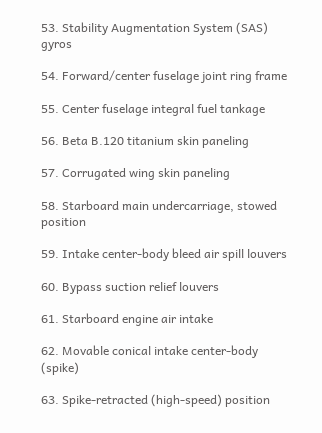53. Stability Augmentation System (SAS) gyros

54. Forward/center fuselage joint ring frame

55. Center fuselage integral fuel tankage

56. Beta B.120 titanium skin paneling

57. Corrugated wing skin paneling

58. Starboard main undercarriage, stowed position

59. Intake center-body bleed air spill louvers

60. Bypass suction relief louvers

61. Starboard engine air intake

62. Movable conical intake center-body (spike)

63. Spike-retracted (high-speed) position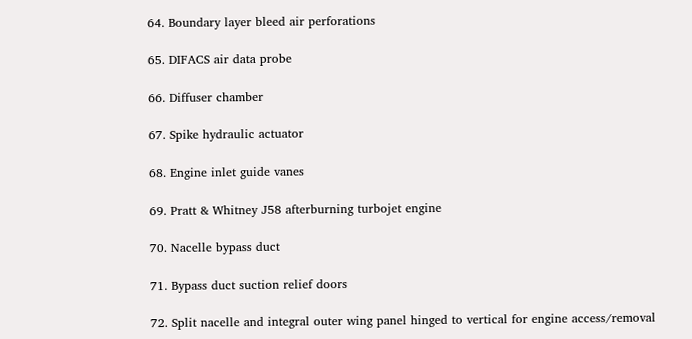64. Boundary layer bleed air perforations

65. DIFACS air data probe

66. Diffuser chamber

67. Spike hydraulic actuator

68. Engine inlet guide vanes

69. Pratt & Whitney J58 afterburning turbojet engine

70. Nacelle bypass duct

71. Bypass duct suction relief doors

72. Split nacelle and integral outer wing panel hinged to vertical for engine access/removal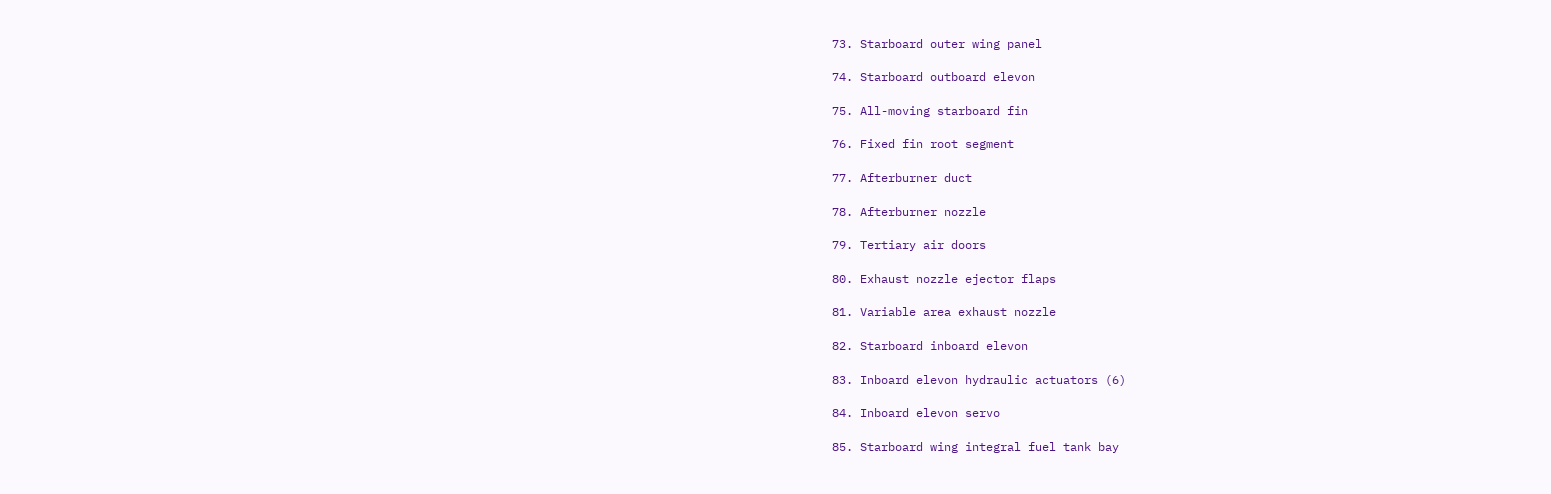73. Starboard outer wing panel

74. Starboard outboard elevon

75. All-moving starboard fin

76. Fixed fin root segment

77. Afterburner duct

78. Afterburner nozzle

79. Tertiary air doors

80. Exhaust nozzle ejector flaps

81. Variable area exhaust nozzle

82. Starboard inboard elevon

83. Inboard elevon hydraulic actuators (6)

84. Inboard elevon servo

85. Starboard wing integral fuel tank bay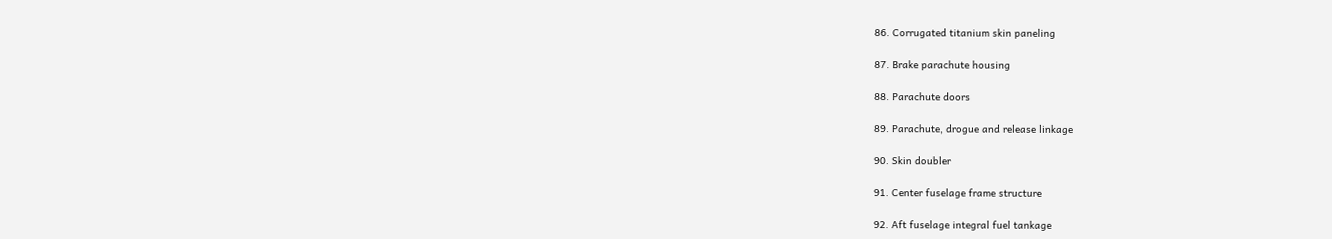86. Corrugated titanium skin paneling

87. Brake parachute housing

88. Parachute doors

89. Parachute, drogue and release linkage

90. Skin doubler

91. Center fuselage frame structure

92. Aft fuselage integral fuel tankage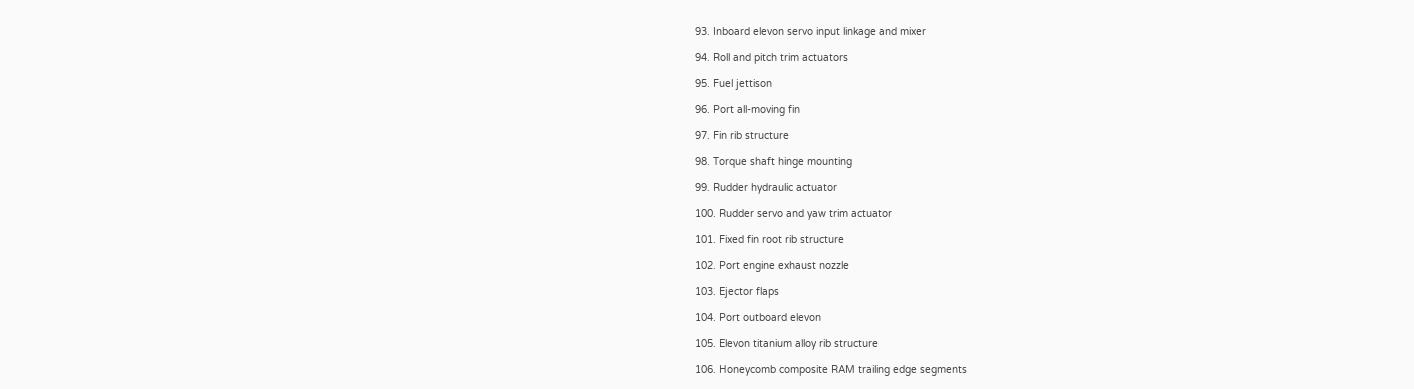93. Inboard elevon servo input linkage and mixer

94. Roll and pitch trim actuators

95. Fuel jettison

96. Port all-moving fin

97. Fin rib structure

98. Torque shaft hinge mounting

99. Rudder hydraulic actuator

100. Rudder servo and yaw trim actuator

101. Fixed fin root rib structure

102. Port engine exhaust nozzle

103. Ejector flaps

104. Port outboard elevon

105. Elevon titanium alloy rib structure

106. Honeycomb composite RAM trailing edge segments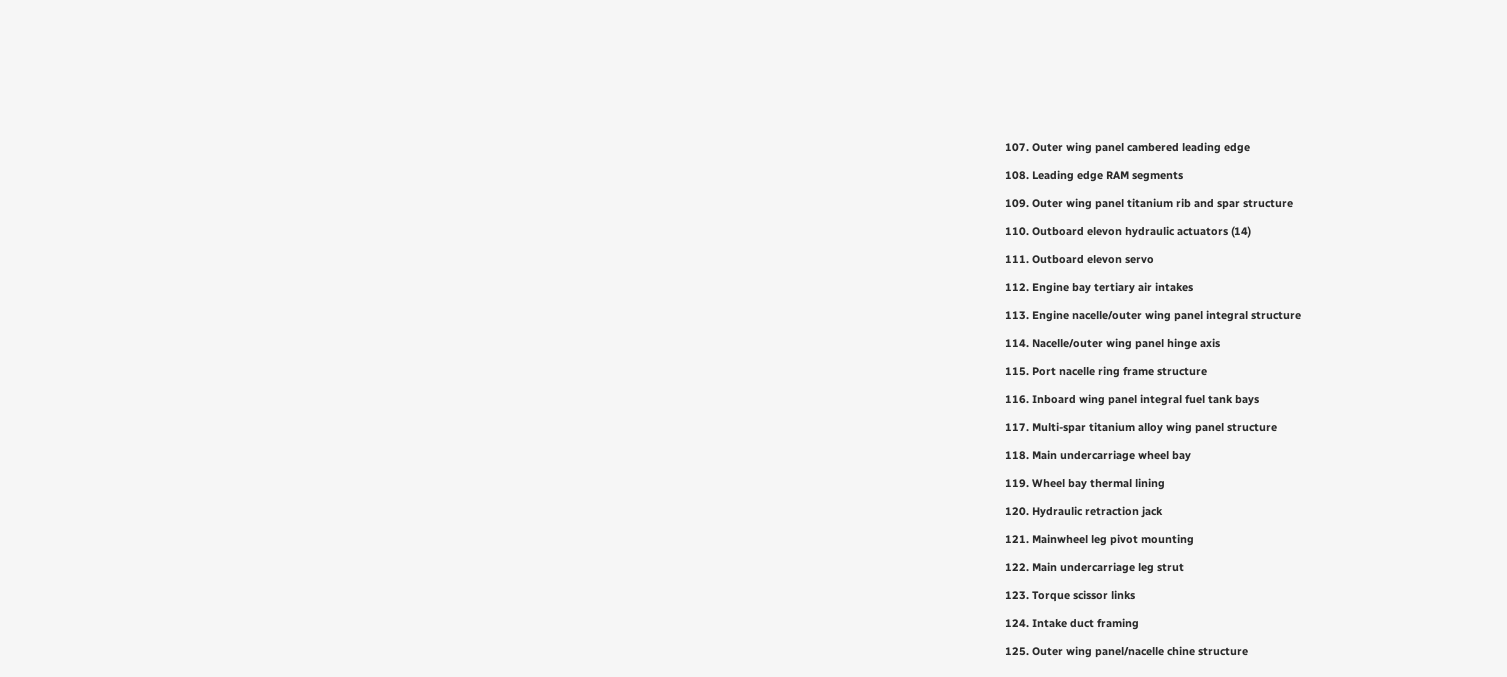107. Outer wing panel cambered leading edge

108. Leading edge RAM segments

109. Outer wing panel titanium rib and spar structure

110. Outboard elevon hydraulic actuators (14)

111. Outboard elevon servo

112. Engine bay tertiary air intakes

113. Engine nacelle/outer wing panel integral structure

114. Nacelle/outer wing panel hinge axis

115. Port nacelle ring frame structure

116. Inboard wing panel integral fuel tank bays

117. Multi-spar titanium alloy wing panel structure

118. Main undercarriage wheel bay

119. Wheel bay thermal lining

120. Hydraulic retraction jack

121. Mainwheel leg pivot mounting

122. Main undercarriage leg strut

123. Torque scissor links

124. Intake duct framing

125. Outer wing panel/nacelle chine structure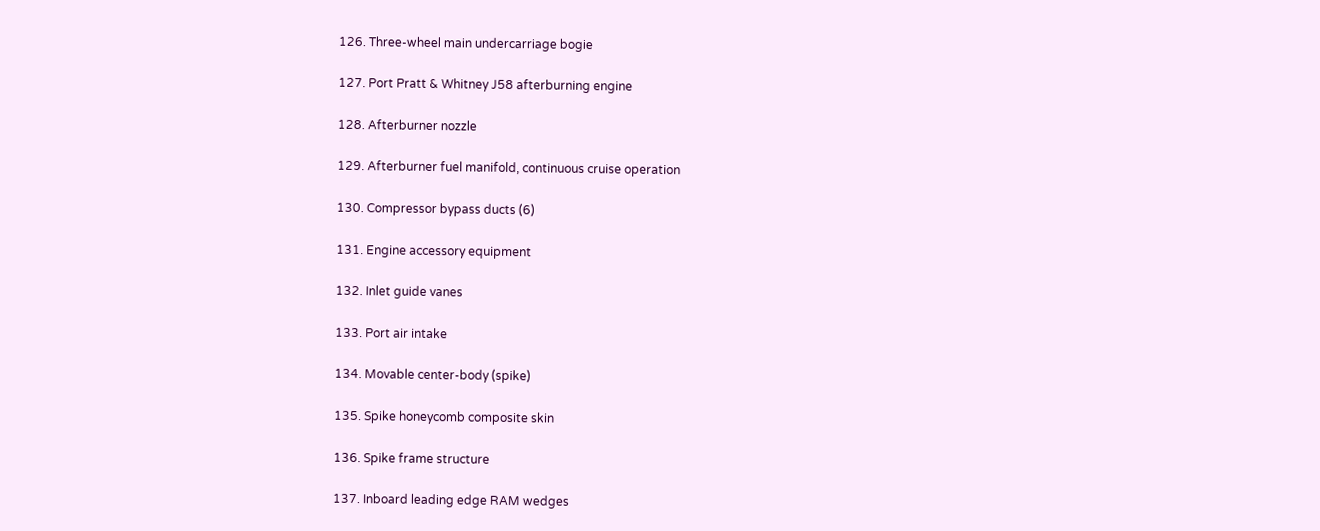126. Three-wheel main undercarriage bogie

127. Port Pratt & Whitney J58 afterburning engine

128. Afterburner nozzle

129. Afterburner fuel manifold, continuous cruise operation

130. Compressor bypass ducts (6)

131. Engine accessory equipment

132. Inlet guide vanes

133. Port air intake

134. Movable center-body (spike)

135. Spike honeycomb composite skin

136. Spike frame structure

137. Inboard leading edge RAM wedges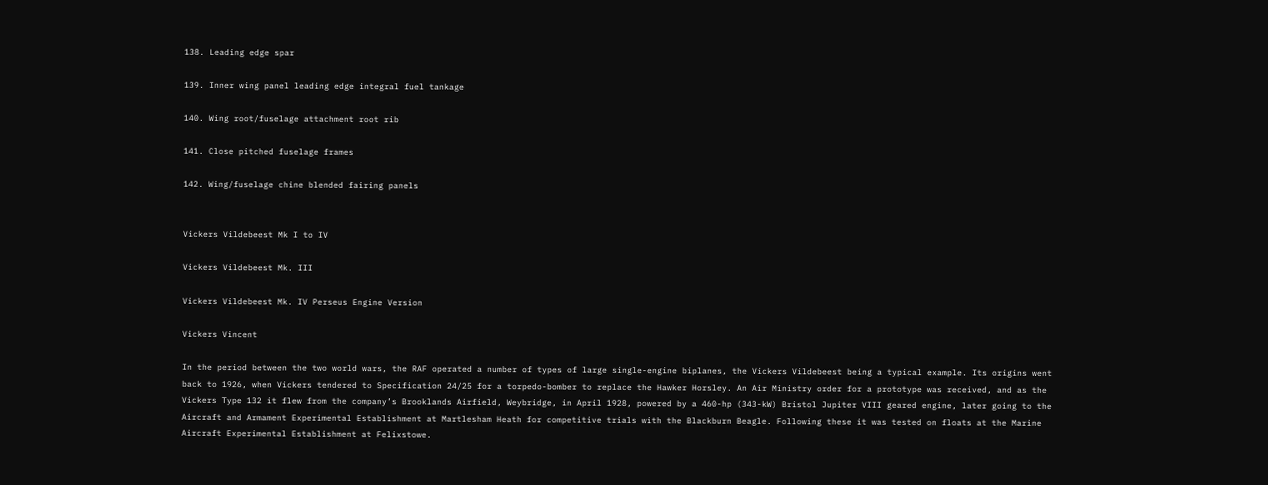138. Leading edge spar

139. Inner wing panel leading edge integral fuel tankage

140. Wing root/fuselage attachment root rib

141. Close pitched fuselage frames

142. Wing/fuselage chine blended fairing panels


Vickers Vildebeest Mk I to IV

Vickers Vildebeest Mk. III

Vickers Vildebeest Mk. IV Perseus Engine Version

Vickers Vincent

In the period between the two world wars, the RAF operated a number of types of large single-engine biplanes, the Vickers Vildebeest being a typical example. Its origins went back to 1926, when Vickers tendered to Specification 24/25 for a torpedo-bomber to replace the Hawker Horsley. An Air Ministry order for a prototype was received, and as the Vickers Type 132 it flew from the company’s Brooklands Airfield, Weybridge, in April 1928, powered by a 460-hp (343-kW) Bristol Jupiter VIII geared engine, later going to the Aircraft and Armament Experimental Establishment at Martlesham Heath for competitive trials with the Blackburn Beagle. Following these it was tested on floats at the Marine Aircraft Experimental Establishment at Felixstowe.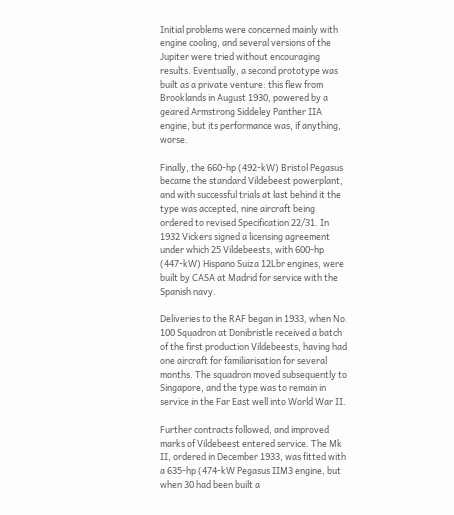Initial problems were concerned mainly with engine cooling, and several versions of the Jupiter were tried without encouraging results. Eventually, a second prototype was built as a private venture: this flew from Brooklands in August 1930, powered by a geared Armstrong Siddeley Panther IIA engine, but its performance was, if anything, worse.

Finally, the 660-hp (492-kW) Bristol Pegasus became the standard Vildebeest powerplant, and with successful trials at last behind it the type was accepted, nine aircraft being ordered to revised Specification 22/31. In 1932 Vickers signed a licensing agreement under which 25 Vildebeests, with 600-hp (447-kW) Hispano Suiza 12Lbr engines, were built by CASA at Madrid for service with the Spanish navy.

Deliveries to the RAF began in 1933, when No. 100 Squadron at Donibristle received a batch of the first production Vildebeests, having had one aircraft for familiarisation for several months. The squadron moved subsequently to Singapore, and the type was to remain in service in the Far East well into World War II.

Further contracts followed, and improved marks of Vildebeest entered service. The Mk II, ordered in December 1933, was fitted with a 635-hp (474-kW Pegasus IIM3 engine, but when 30 had been built a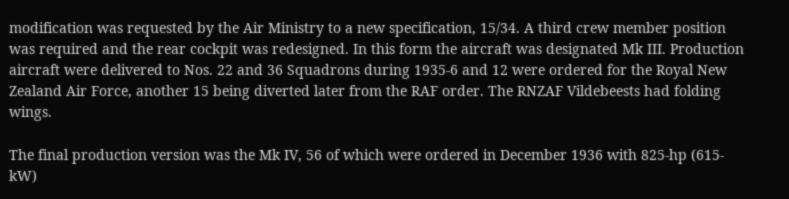modification was requested by the Air Ministry to a new specification, 15/34. A third crew member position was required and the rear cockpit was redesigned. In this form the aircraft was designated Mk III. Production aircraft were delivered to Nos. 22 and 36 Squadrons during 1935-6 and 12 were ordered for the Royal New Zealand Air Force, another 15 being diverted later from the RAF order. The RNZAF Vildebeests had folding wings.

The final production version was the Mk IV, 56 of which were ordered in December 1936 with 825-hp (615-kW)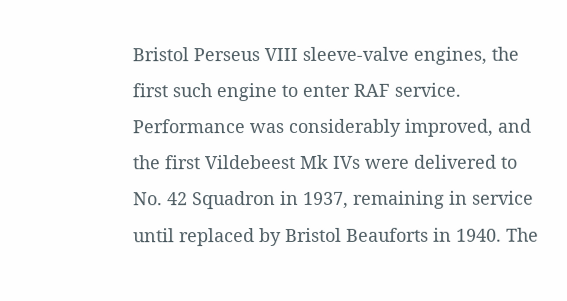Bristol Perseus VIII sleeve-valve engines, the first such engine to enter RAF service. Performance was considerably improved, and the first Vildebeest Mk IVs were delivered to No. 42 Squadron in 1937, remaining in service until replaced by Bristol Beauforts in 1940. The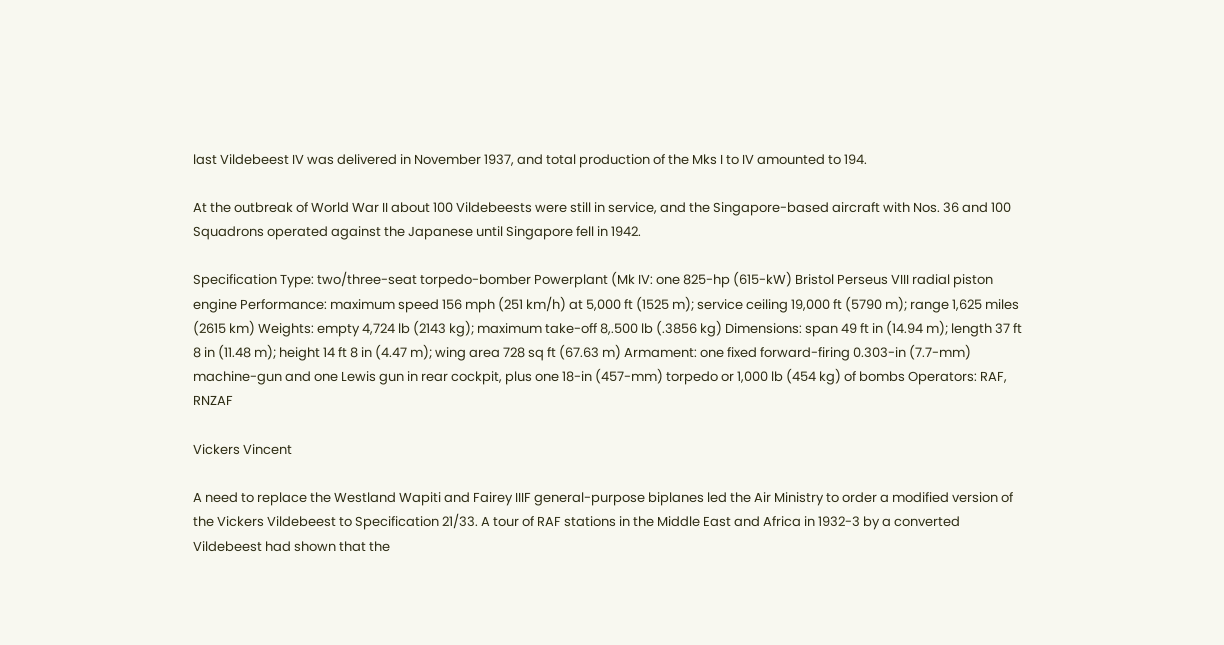last Vildebeest IV was delivered in November 1937, and total production of the Mks I to IV amounted to 194.

At the outbreak of World War II about 100 Vildebeests were still in service, and the Singapore-based aircraft with Nos. 36 and 100 Squadrons operated against the Japanese until Singapore fell in 1942.

Specification Type: two/three-seat torpedo-bomber Powerplant (Mk IV: one 825-hp (615-kW) Bristol Perseus VIII radial piston engine Performance: maximum speed 156 mph (251 km/h) at 5,000 ft (1525 m); service ceiling 19,000 ft (5790 m); range 1,625 miles (2615 km) Weights: empty 4,724 lb (2143 kg); maximum take-off 8,.500 lb (.3856 kg) Dimensions: span 49 ft in (14.94 m); length 37 ft 8 in (11.48 m); height 14 ft 8 in (4.47 m); wing area 728 sq ft (67.63 m) Armament: one fixed forward-firing 0.303-in (7.7-mm) machine-gun and one Lewis gun in rear cockpit, plus one 18-in (457-mm) torpedo or 1,000 lb (454 kg) of bombs Operators: RAF, RNZAF

Vickers Vincent

A need to replace the Westland Wapiti and Fairey IIIF general-purpose biplanes led the Air Ministry to order a modified version of the Vickers Vildebeest to Specification 21/33. A tour of RAF stations in the Middle East and Africa in 1932-3 by a converted Vildebeest had shown that the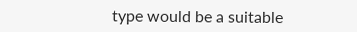type would be a suitable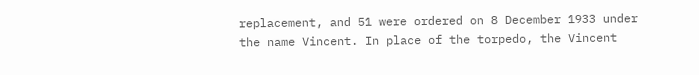replacement, and 51 were ordered on 8 December 1933 under the name Vincent. In place of the torpedo, the Vincent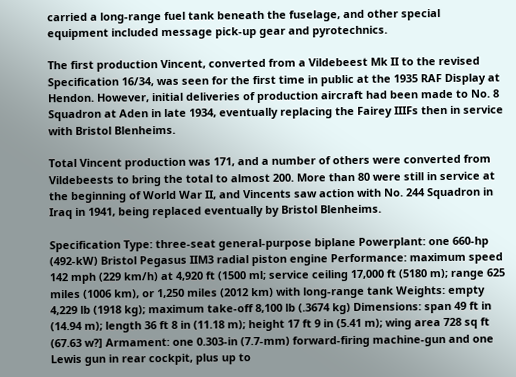carried a long-range fuel tank beneath the fuselage, and other special equipment included message pick-up gear and pyrotechnics.

The first production Vincent, converted from a Vildebeest Mk II to the revised Specification 16/34, was seen for the first time in public at the 1935 RAF Display at Hendon. However, initial deliveries of production aircraft had been made to No. 8 Squadron at Aden in late 1934, eventually replacing the Fairey IIIFs then in service with Bristol Blenheims.

Total Vincent production was 171, and a number of others were converted from Vildebeests to bring the total to almost 200. More than 80 were still in service at the beginning of World War II, and Vincents saw action with No. 244 Squadron in Iraq in 1941, being replaced eventually by Bristol Blenheims.

Specification Type: three-seat general-purpose biplane Powerplant: one 660-hp (492-kW) Bristol Pegasus IIM3 radial piston engine Performance: maximum speed 142 mph (229 km/h) at 4,920 ft (1500 ml; service ceiling 17,000 ft (5180 m); range 625 miles (1006 km), or 1,250 miles (2012 km) with long-range tank Weights: empty 4,229 lb (1918 kg); maximum take-off 8,100 lb (.3674 kg) Dimensions: span 49 ft in (14.94 m); length 36 ft 8 in (11.18 m); height 17 ft 9 in (5.41 m); wing area 728 sq ft (67.63 w?] Armament: one 0.303-in (7.7-mm) forward-firing machine-gun and one Lewis gun in rear cockpit, plus up to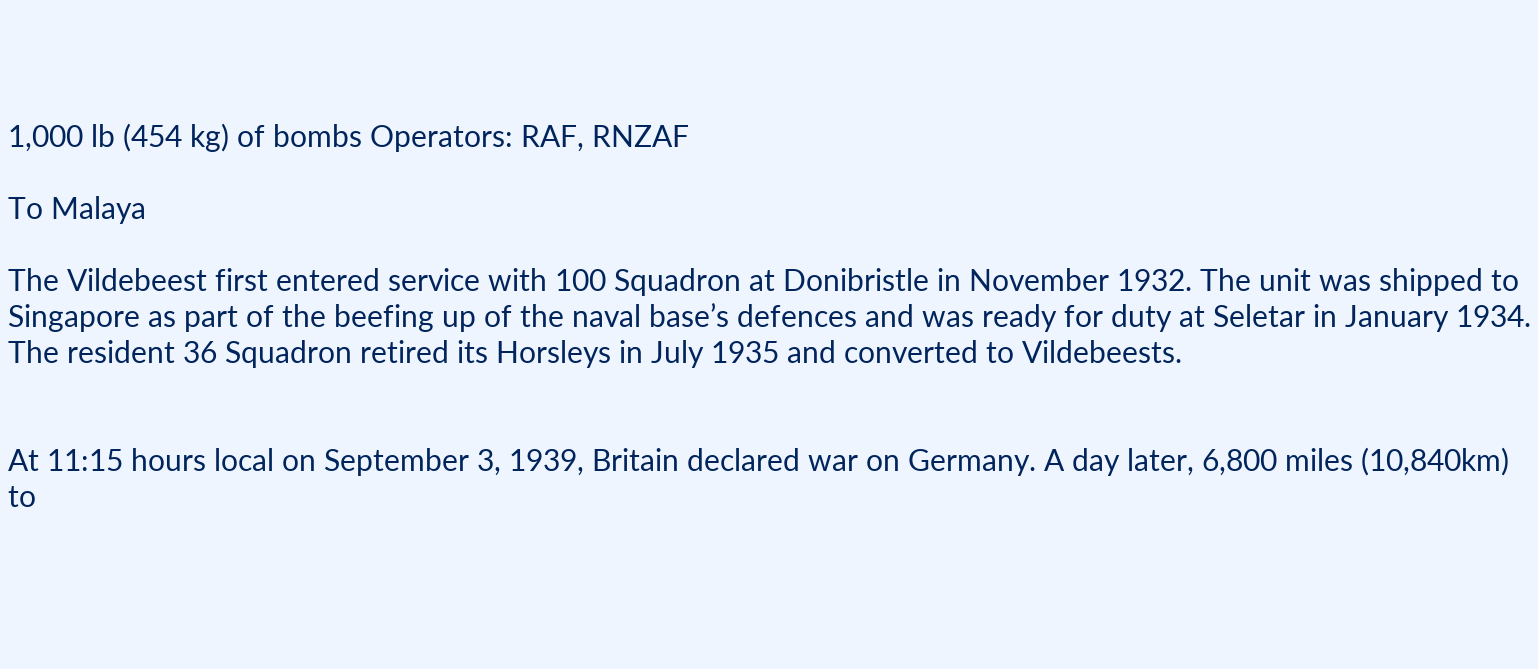1,000 lb (454 kg) of bombs Operators: RAF, RNZAF

To Malaya

The Vildebeest first entered service with 100 Squadron at Donibristle in November 1932. The unit was shipped to Singapore as part of the beefing up of the naval base’s defences and was ready for duty at Seletar in January 1934. The resident 36 Squadron retired its Horsleys in July 1935 and converted to Vildebeests.


At 11:15 hours local on September 3, 1939, Britain declared war on Germany. A day later, 6,800 miles (10,840km) to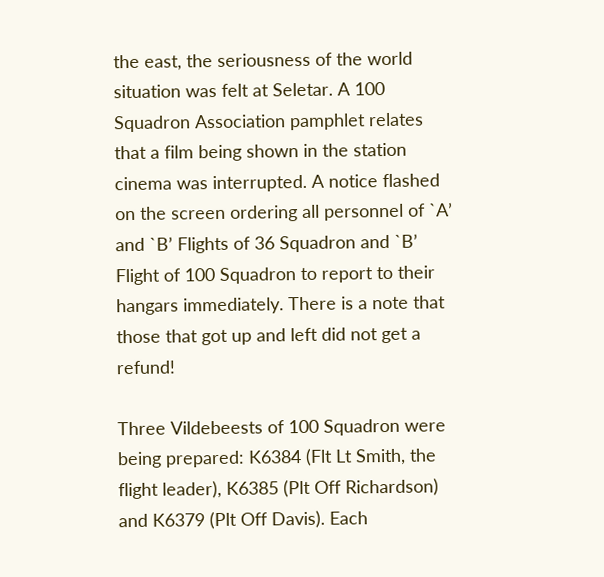the east, the seriousness of the world situation was felt at Seletar. A 100 Squadron Association pamphlet relates that a film being shown in the station cinema was interrupted. A notice flashed on the screen ordering all personnel of `A’ and `B’ Flights of 36 Squadron and `B’ Flight of 100 Squadron to report to their hangars immediately. There is a note that those that got up and left did not get a refund!

Three Vildebeests of 100 Squadron were being prepared: K6384 (Flt Lt Smith, the flight leader), K6385 (Plt Off Richardson) and K6379 (Plt Off Davis). Each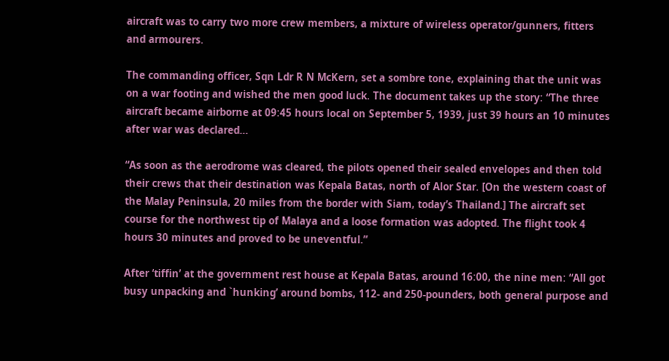aircraft was to carry two more crew members, a mixture of wireless operator/gunners, fitters and armourers.

The commanding officer, Sqn Ldr R N McKern, set a sombre tone, explaining that the unit was on a war footing and wished the men good luck. The document takes up the story: “The three aircraft became airborne at 09:45 hours local on September 5, 1939, just 39 hours an 10 minutes after war was declared…

“As soon as the aerodrome was cleared, the pilots opened their sealed envelopes and then told their crews that their destination was Kepala Batas, north of Alor Star. [On the western coast of the Malay Peninsula, 20 miles from the border with Siam, today’s Thailand.] The aircraft set course for the northwest tip of Malaya and a loose formation was adopted. The flight took 4 hours 30 minutes and proved to be uneventful.”

After ‘tiffin’ at the government rest house at Kepala Batas, around 16:00, the nine men: “All got busy unpacking and `hunking’ around bombs, 112- and 250-pounders, both general purpose and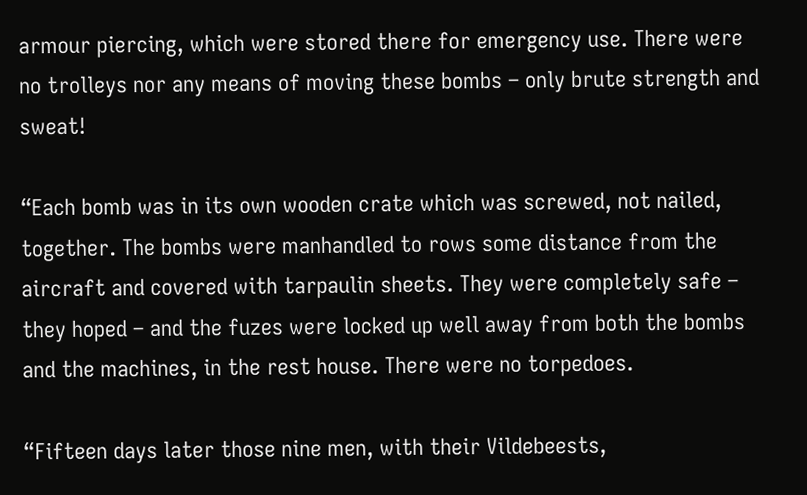armour piercing, which were stored there for emergency use. There were no trolleys nor any means of moving these bombs – only brute strength and sweat!

“Each bomb was in its own wooden crate which was screwed, not nailed, together. The bombs were manhandled to rows some distance from the aircraft and covered with tarpaulin sheets. They were completely safe – they hoped – and the fuzes were locked up well away from both the bombs and the machines, in the rest house. There were no torpedoes.

“Fifteen days later those nine men, with their Vildebeests,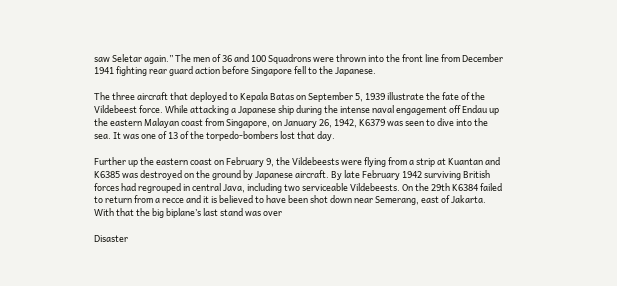saw Seletar again.” The men of 36 and 100 Squadrons were thrown into the front line from December 1941 fighting rear guard action before Singapore fell to the Japanese.

The three aircraft that deployed to Kepala Batas on September 5, 1939 illustrate the fate of the Vildebeest force. While attacking a Japanese ship during the intense naval engagement off Endau up the eastern Malayan coast from Singapore, on January 26, 1942, K6379 was seen to dive into the sea. It was one of 13 of the torpedo-bombers lost that day.

Further up the eastern coast on February 9, the Vildebeests were flying from a strip at Kuantan and K6385 was destroyed on the ground by Japanese aircraft. By late February 1942 surviving British forces had regrouped in central Java, including two serviceable Vildebeests. On the 29th K6384 failed to return from a recce and it is believed to have been shot down near Semerang, east of Jakarta. With that the big biplane’s last stand was over

Disaster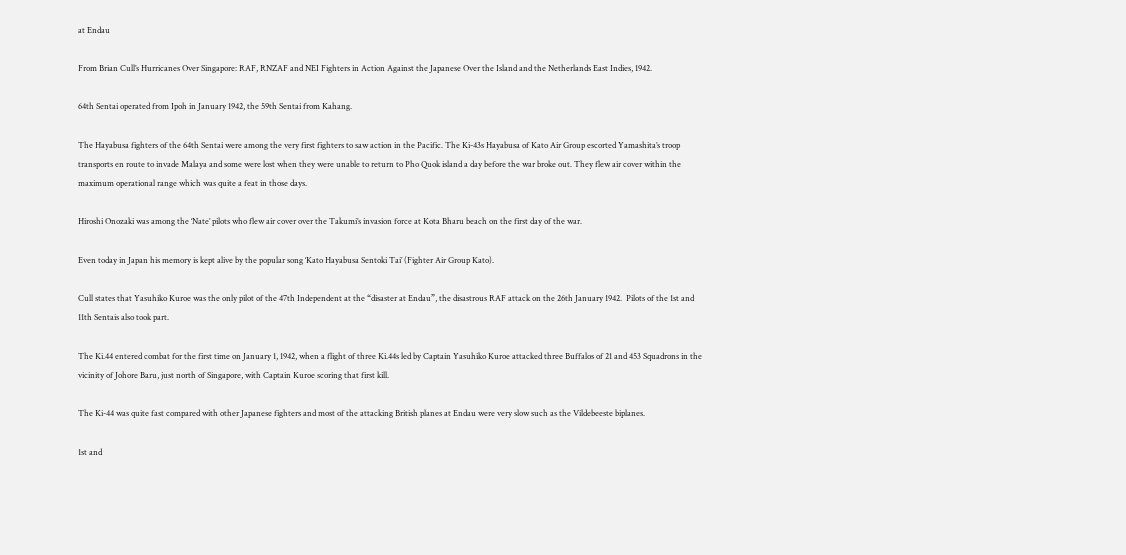at Endau

From Brian Cull’s Hurricanes Over Singapore: RAF, RNZAF and NEI Fighters in Action Against the Japanese Over the Island and the Netherlands East Indies, 1942.

64th Sentai operated from Ipoh in January 1942, the 59th Sentai from Kahang.

The Hayabusa fighters of the 64th Sentai were among the very first fighters to saw action in the Pacific. The Ki-43s Hayabusa of Kato Air Group escorted Yamashita’s troop transports en route to invade Malaya and some were lost when they were unable to return to Pho Quok island a day before the war broke out. They flew air cover within the maximum operational range which was quite a feat in those days.

Hiroshi Onozaki was among the ‘Nate’ pilots who flew air cover over the Takumi’s invasion force at Kota Bharu beach on the first day of the war.

Even today in Japan his memory is kept alive by the popular song ‘Kato Hayabusa Sentoki Tai’ (Fighter Air Group Kato).

Cull states that Yasuhiko Kuroe was the only pilot of the 47th Independent at the “disaster at Endau”, the disastrous RAF attack on the 26th January 1942.  Pilots of the 1st and 11th Sentais also took part.

The Ki.44 entered combat for the first time on January 1, 1942, when a flight of three Ki.44s led by Captain Yasuhiko Kuroe attacked three Buffalos of 21 and 453 Squadrons in the vicinity of Johore Baru, just north of Singapore, with Captain Kuroe scoring that first kill.

The Ki-44 was quite fast compared with other Japanese fighters and most of the attacking British planes at Endau were very slow such as the Vildebeeste biplanes.

1st and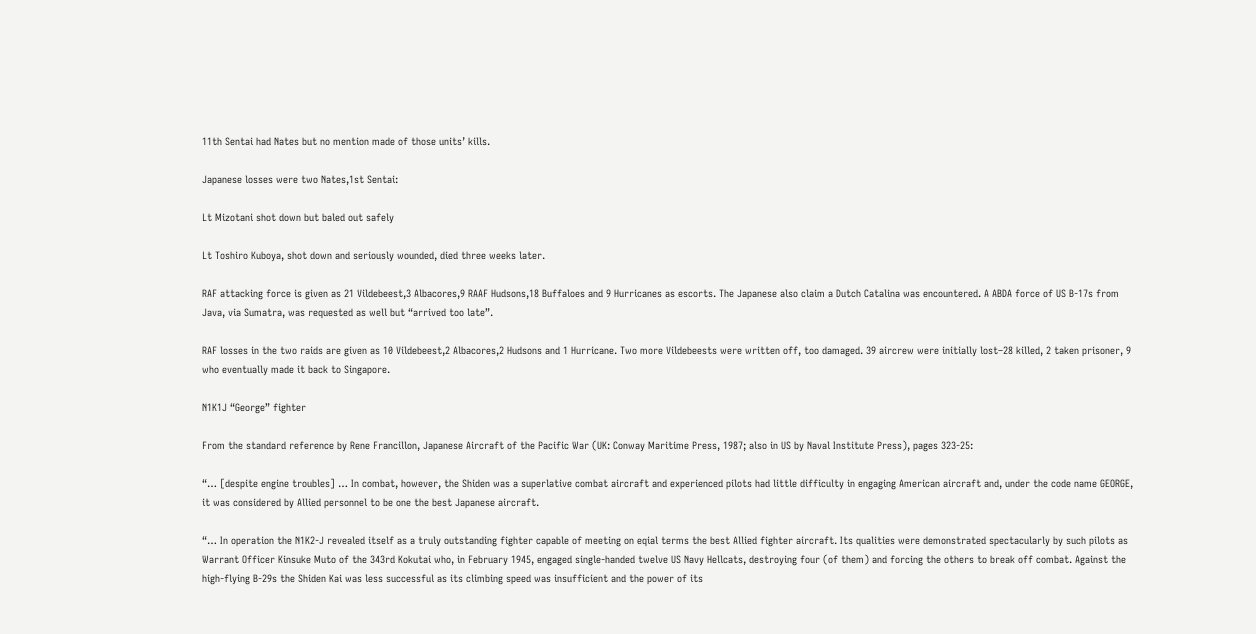11th Sentai had Nates but no mention made of those units’ kills.

Japanese losses were two Nates,1st Sentai:

Lt Mizotani shot down but baled out safely

Lt Toshiro Kuboya, shot down and seriously wounded, died three weeks later.

RAF attacking force is given as 21 Vildebeest,3 Albacores,9 RAAF Hudsons,18 Buffaloes and 9 Hurricanes as escorts. The Japanese also claim a Dutch Catalina was encountered. A ABDA force of US B-17s from Java, via Sumatra, was requested as well but “arrived too late”.

RAF losses in the two raids are given as 10 Vildebeest,2 Albacores,2 Hudsons and 1 Hurricane. Two more Vildebeests were written off, too damaged. 39 aircrew were initially lost–28 killed, 2 taken prisoner, 9 who eventually made it back to Singapore.

N1K1J “George” fighter

From the standard reference by Rene Francillon, Japanese Aircraft of the Pacific War (UK: Conway Maritime Press, 1987; also in US by Naval Institute Press), pages 323-25:

“… [despite engine troubles] … In combat, however, the Shiden was a superlative combat aircraft and experienced pilots had little difficulty in engaging American aircraft and, under the code name GEORGE, it was considered by Allied personnel to be one the best Japanese aircraft.

“… In operation the N1K2-J revealed itself as a truly outstanding fighter capable of meeting on eqial terms the best Allied fighter aircraft. Its qualities were demonstrated spectacularly by such pilots as Warrant Officer Kinsuke Muto of the 343rd Kokutai who, in February 1945, engaged single-handed twelve US Navy Hellcats, destroying four (of them) and forcing the others to break off combat. Against the high-flying B-29s the Shiden Kai was less successful as its climbing speed was insufficient and the power of its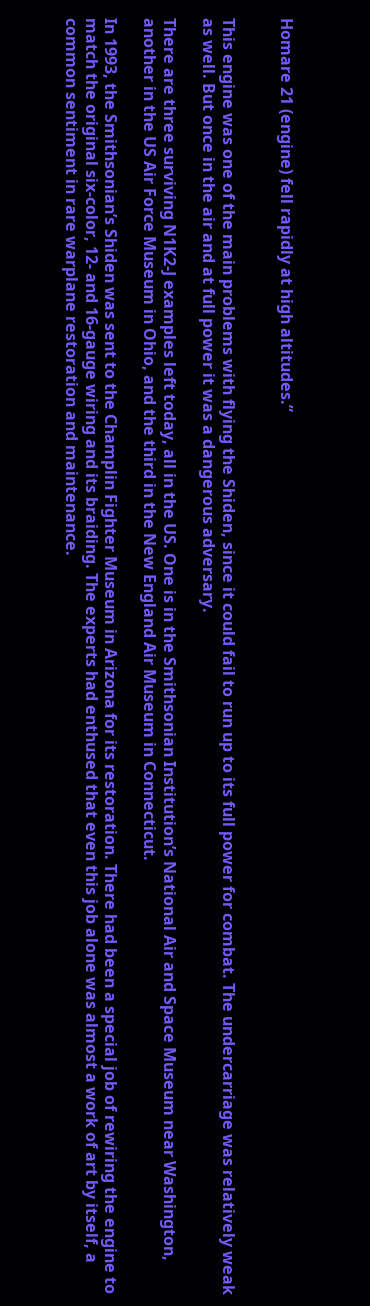Homare 21 (engine) fell rapidly at high altitudes.”


This engine was one of the main problems with flying the Shiden, since it could fail to run up to its full power for combat. The undercarriage was relatively weak as well. But once in the air and at full power it was a dangerous adversary.

There are three surviving N1K2-J examples left today, all in the US. One is in the Smithsonian Institution’s National Air and Space Museum near Washington, another in the US Air Force Museum in Ohio, and the third in the New England Air Museum in Connecticut.

In 1993, the Smithsonian’s Shiden was sent to the Champlin Fighter Museum in Arizona for its restoration. There had been a special job of rewiring the engine to match the original six-color, 12- and 16-gauge wiring and its braiding. The experts had enthused that even this job alone was almost a work of art by itself, a common sentiment in rare warplane restoration and maintenance.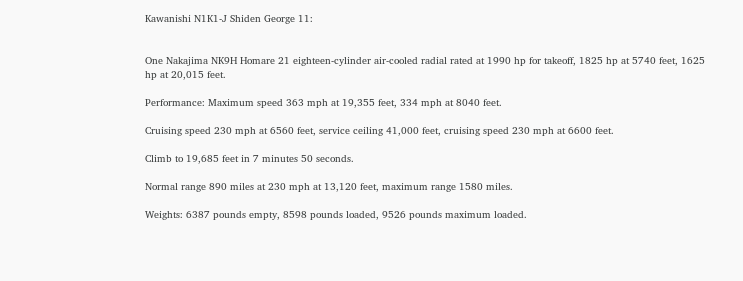Kawanishi N1K1-J Shiden George 11:


One Nakajima NK9H Homare 21 eighteen-cylinder air-cooled radial rated at 1990 hp for takeoff, 1825 hp at 5740 feet, 1625 hp at 20,015 feet.

Performance: Maximum speed 363 mph at 19,355 feet, 334 mph at 8040 feet.

Cruising speed 230 mph at 6560 feet, service ceiling 41,000 feet, cruising speed 230 mph at 6600 feet.

Climb to 19,685 feet in 7 minutes 50 seconds.

Normal range 890 miles at 230 mph at 13,120 feet, maximum range 1580 miles.

Weights: 6387 pounds empty, 8598 pounds loaded, 9526 pounds maximum loaded.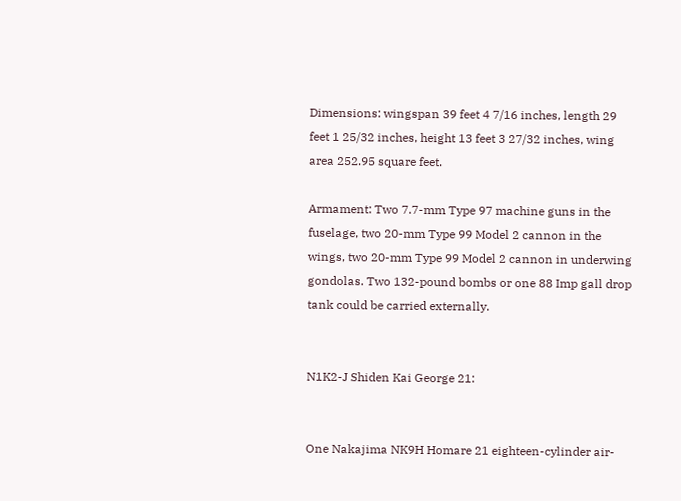Dimensions: wingspan 39 feet 4 7/16 inches, length 29 feet 1 25/32 inches, height 13 feet 3 27/32 inches, wing area 252.95 square feet.

Armament: Two 7.7-mm Type 97 machine guns in the fuselage, two 20-mm Type 99 Model 2 cannon in the wings, two 20-mm Type 99 Model 2 cannon in underwing gondolas. Two 132-pound bombs or one 88 Imp gall drop tank could be carried externally.


N1K2-J Shiden Kai George 21:


One Nakajima NK9H Homare 21 eighteen-cylinder air-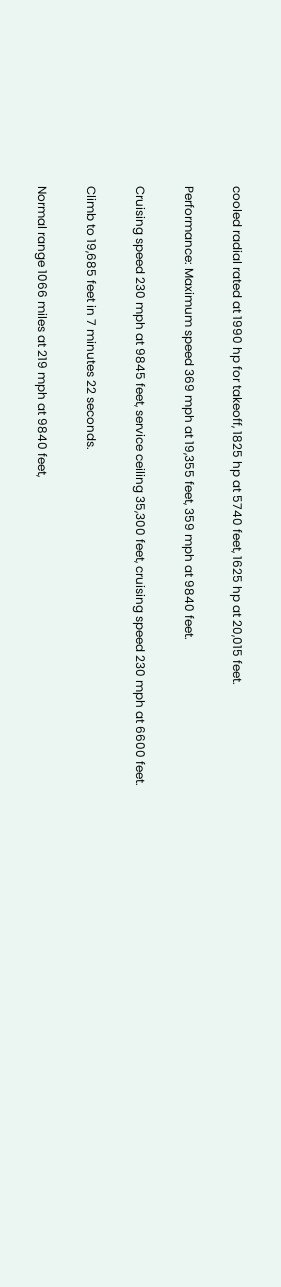cooled radial rated at 1990 hp for takeoff, 1825 hp at 5740 feet, 1625 hp at 20,015 feet.

Performance: Maximum speed 369 mph at 19,355 feet, 359 mph at 9840 feet.

Cruising speed 230 mph at 9845 feet, service ceiling 35,300 feet, cruising speed 230 mph at 6600 feet.

Climb to 19,685 feet in 7 minutes 22 seconds.

Normal range 1066 miles at 219 mph at 9840 feet,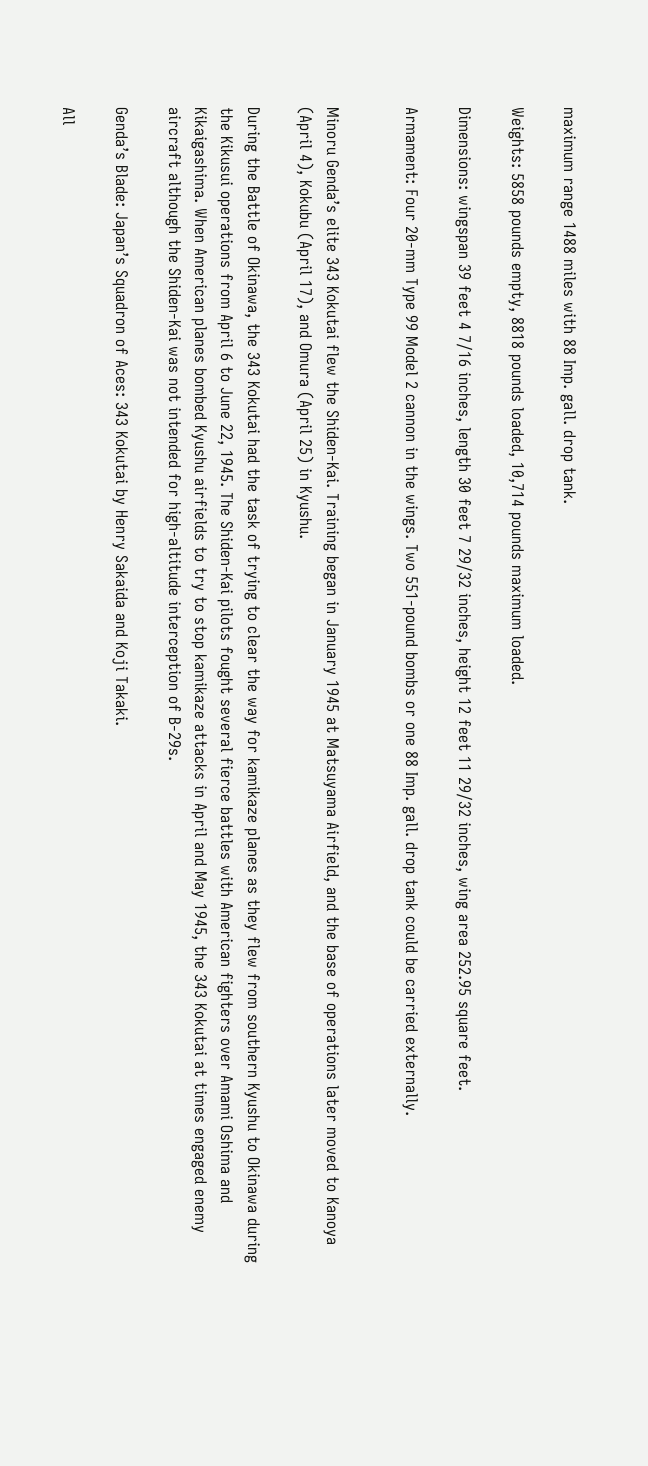maximum range 1488 miles with 88 Imp. gall. drop tank.

Weights: 5858 pounds empty, 8818 pounds loaded, 10,714 pounds maximum loaded.

Dimensions: wingspan 39 feet 4 7/16 inches, length 30 feet 7 29/32 inches, height 12 feet 11 29/32 inches, wing area 252.95 square feet.

Armament: Four 20-mm Type 99 Model 2 cannon in the wings. Two 551-pound bombs or one 88 Imp. gall. drop tank could be carried externally.


Minoru Genda’s elite 343 Kokutai flew the Shiden-Kai. Training began in January 1945 at Matsuyama Airfield, and the base of operations later moved to Kanoya (April 4), Kokubu (April 17), and Omura (April 25) in Kyushu.

During the Battle of Okinawa, the 343 Kokutai had the task of trying to clear the way for kamikaze planes as they flew from southern Kyushu to Okinawa during the Kikusui operations from April 6 to June 22, 1945. The Shiden-Kai pilots fought several fierce battles with American fighters over Amami Oshima and Kikaigashima. When American planes bombed Kyushu airfields to try to stop kamikaze attacks in April and May 1945, the 343 Kokutai at times engaged enemy aircraft although the Shiden-Kai was not intended for high-altitude interception of B-29s.

Genda’s Blade: Japan’s Squadron of Aces: 343 Kokutai by Henry Sakaida and Koji Takaki.

All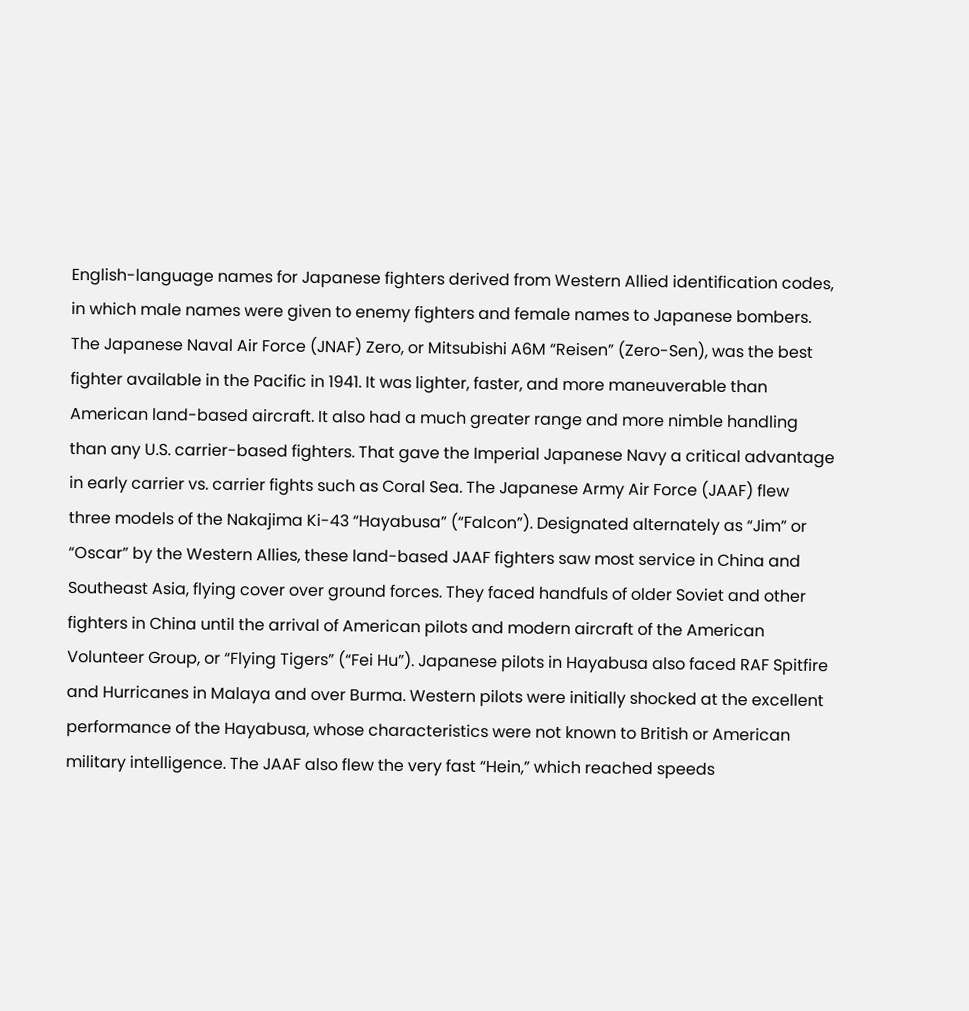English-language names for Japanese fighters derived from Western Allied identification codes, in which male names were given to enemy fighters and female names to Japanese bombers. The Japanese Naval Air Force (JNAF) Zero, or Mitsubishi A6M “Reisen” (Zero-Sen), was the best fighter available in the Pacific in 1941. It was lighter, faster, and more maneuverable than American land-based aircraft. It also had a much greater range and more nimble handling than any U.S. carrier-based fighters. That gave the Imperial Japanese Navy a critical advantage in early carrier vs. carrier fights such as Coral Sea. The Japanese Army Air Force (JAAF) flew three models of the Nakajima Ki-43 “Hayabusa” (“Falcon”). Designated alternately as “Jim” or “Oscar” by the Western Allies, these land-based JAAF fighters saw most service in China and Southeast Asia, flying cover over ground forces. They faced handfuls of older Soviet and other fighters in China until the arrival of American pilots and modern aircraft of the American Volunteer Group, or “Flying Tigers” (“Fei Hu”). Japanese pilots in Hayabusa also faced RAF Spitfire and Hurricanes in Malaya and over Burma. Western pilots were initially shocked at the excellent performance of the Hayabusa, whose characteristics were not known to British or American military intelligence. The JAAF also flew the very fast “Hein,” which reached speeds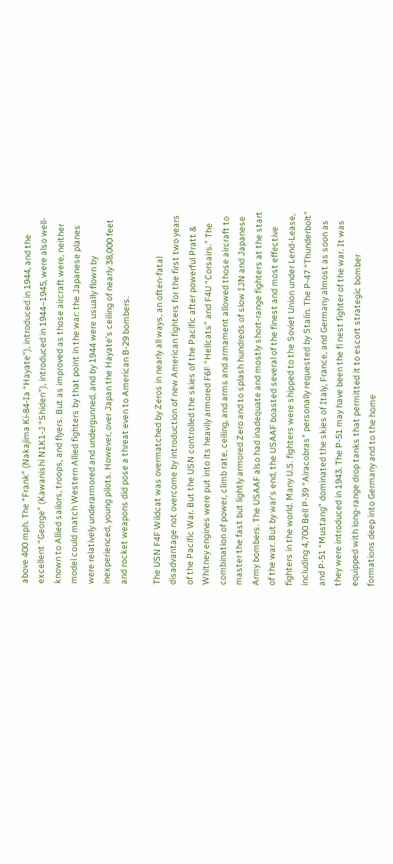above 400 mph. The “Frank” (Nakajima Ki-84-Ia “Hayate”), introduced in 1944, and the excellent “George” (Kawanishi N1K1-J “Shiden”), introduced in 1944–1945, were also well-known to Allied sailors, troops, and flyers. But as improved as those aircraft were, neither model could match Western Allied fighters by that point in the war: the Japanese planes were relatively underarmored and undergunned, and by 1944 were usually flown by inexperienced, young pilots. However, over Japan the Hayate’s ceiling of nearly 38,000 feet and rocket weapons did pose a threat even to American B-29 bombers.

The USN F4F Wildcat was overmatched by Zeros in nearly all ways, an often-fatal disadvantage not overcome by introduction of new American fighters for the first two years of the Pacific War. But the USN controlled the skies of the Pacific after powerful Pratt & Whitney engines were put into its heavily armored F6F “Hellcats” and F4U “Corsairs.” The combination of power, climb rate, ceiling, and arms and armament allowed those aircraft to master the fast but lightly armored Zero and to splash hundreds of slow IJN and Japanese Army bombers. The USAAF also had inadequate and mostly short-range fighters at the start of the war. But by war’s end, the USAAF boasted several of the finest and most effective fighters in the world. Many U.S. fighters were shipped to the Soviet Union under Lend-Lease, including 4,700 Bell P-39 “Airacobras” personally requested by Stalin. The P-47 “Thunderbolt” and P-51 “Mustang” dominated the skies of Italy, France, and Germany almost as soon as they were introduced in 1943. The P-51 may have been the fi nest fighter of the war. It was equipped with long-range drop tanks that permitted it to escort strategic bomber formations deep into Germany and to the home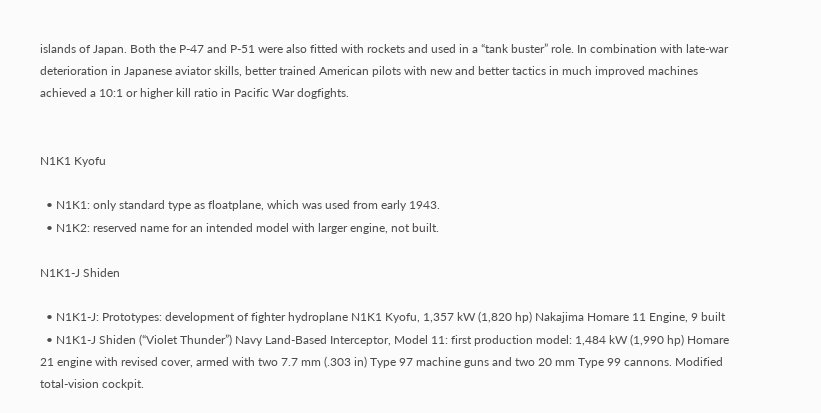islands of Japan. Both the P-47 and P-51 were also fitted with rockets and used in a “tank buster” role. In combination with late-war deterioration in Japanese aviator skills, better trained American pilots with new and better tactics in much improved machines achieved a 10:1 or higher kill ratio in Pacific War dogfights.


N1K1 Kyofu

  • N1K1: only standard type as floatplane, which was used from early 1943.
  • N1K2: reserved name for an intended model with larger engine, not built.

N1K1-J Shiden

  • N1K1-J: Prototypes: development of fighter hydroplane N1K1 Kyofu, 1,357 kW (1,820 hp) Nakajima Homare 11 Engine, 9 built
  • N1K1-J Shiden (“Violet Thunder”) Navy Land-Based Interceptor, Model 11: first production model: 1,484 kW (1,990 hp) Homare 21 engine with revised cover, armed with two 7.7 mm (.303 in) Type 97 machine guns and two 20 mm Type 99 cannons. Modified total-vision cockpit.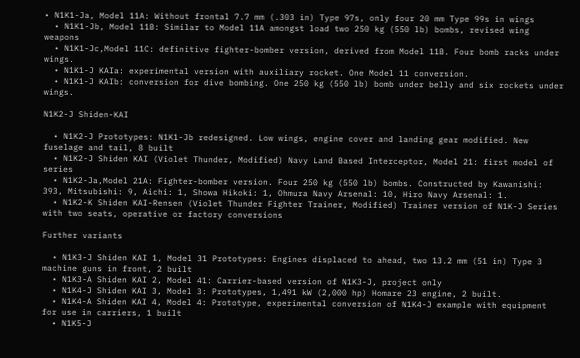• N1K1-Ja, Model 11A: Without frontal 7.7 mm (.303 in) Type 97s, only four 20 mm Type 99s in wings
  • N1K1-Jb, Model 11B: Similar to Model 11A amongst load two 250 kg (550 lb) bombs, revised wing weapons
  • N1K1-Jc,Model 11C: definitive fighter-bomber version, derived from Model 11B. Four bomb racks under wings.
  • N1K1-J KAIa: experimental version with auxiliary rocket. One Model 11 conversion.
  • N1K1-J KAIb: conversion for dive bombing. One 250 kg (550 lb) bomb under belly and six rockets under wings.

N1K2-J Shiden-KAI

  • N1K2-J Prototypes: N1K1-Jb redesigned. Low wings, engine cover and landing gear modified. New fuselage and tail, 8 built
  • N1K2-J Shiden KAI (Violet Thunder, Modified) Navy Land Based Interceptor, Model 21: first model of series
  • N1K2-Ja,Model 21A: Fighter-bomber version. Four 250 kg (550 lb) bombs. Constructed by Kawanishi: 393, Mitsubishi: 9, Aichi: 1, Showa Hikoki: 1, Ohmura Navy Arsenal: 10, Hiro Navy Arsenal: 1.
  • N1K2-K Shiden KAI-Rensen (Violet Thunder Fighter Trainer, Modified) Trainer version of N1K-J Series with two seats, operative or factory conversions

Further variants

  • N1K3-J Shiden KAI 1, Model 31 Prototypes: Engines displaced to ahead, two 13.2 mm (51 in) Type 3 machine guns in front, 2 built
  • N1K3-A Shiden KAI 2, Model 41: Carrier-based version of N1K3-J, project only
  • N1K4-J Shiden KAI 3, Model 3: Prototypes, 1,491 kW (2,000 hp) Homare 23 engine, 2 built.
  • N1K4-A Shiden KAI 4, Model 4: Prototype, experimental conversion of N1K4-J example with equipment for use in carriers, 1 built
  • N1K5-J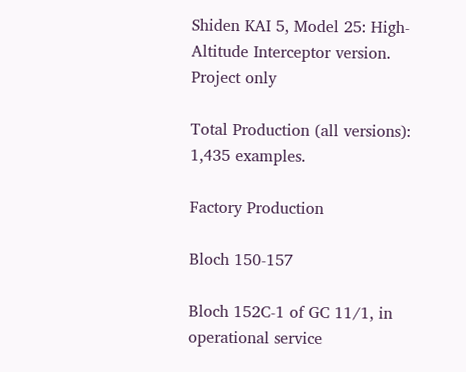Shiden KAI 5, Model 25: High-Altitude Interceptor version. Project only

Total Production (all versions): 1,435 examples.

Factory Production

Bloch 150-157

Bloch 152C-1 of GC 11/1, in operational service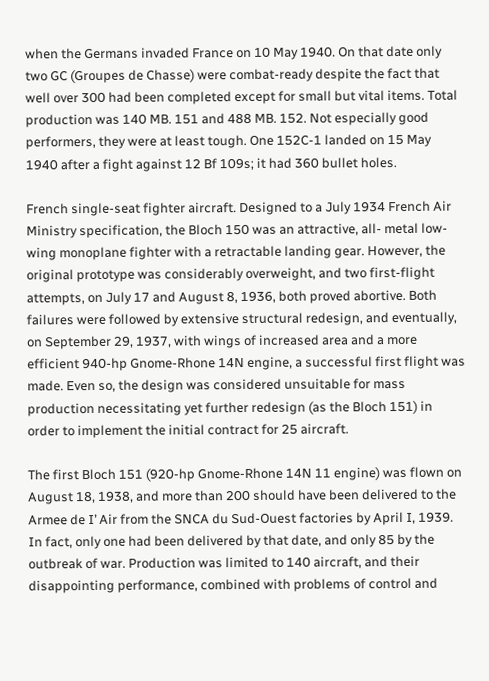when the Germans invaded France on 10 May 1940. On that date only two GC (Groupes de Chasse) were combat-ready despite the fact that well over 300 had been completed except for small but vital items. Total production was 140 MB. 151 and 488 MB. 152. Not especially good performers, they were at least tough. One 152C-1 landed on 15 May 1940 after a fight against 12 Bf 109s; it had 360 bullet holes.

French single-seat fighter aircraft. Designed to a July 1934 French Air Ministry specification, the Bloch 150 was an attractive, all- metal low-wing monoplane fighter with a retractable landing gear. However, the original prototype was considerably overweight, and two first-flight attempts, on July 17 and August 8, 1936, both proved abortive. Both failures were followed by extensive structural redesign, and eventually, on September 29, 1937, with wings of increased area and a more efficient 940-hp Gnome-Rhone 14N engine, a successful first flight was made. Even so, the design was considered unsuitable for mass production necessitating yet further redesign (as the Bloch 151) in order to implement the initial contract for 25 aircraft.

The first Bloch 151 (920-hp Gnome-Rhone 14N 11 engine) was flown on August 18, 1938, and more than 200 should have been delivered to the Armee de I’ Air from the SNCA du Sud-Ouest factories by April I, 1939. In fact, only one had been delivered by that date, and only 85 by the outbreak of war. Production was limited to 140 aircraft, and their disappointing performance, combined with problems of control and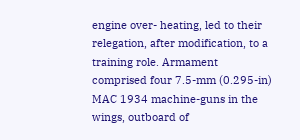engine over- heating, led to their relegation, after modification, to a training role. Armament comprised four 7.5-mm (0.295-in) MAC 1934 machine-guns in the wings, outboard of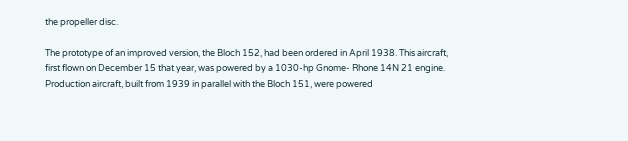the propeller disc.

The prototype of an improved version, the Bloch 152, had been ordered in April 1938. This aircraft, first flown on December 15 that year, was powered by a 1030-hp Gnome- Rhone 14N 21 engine. Production aircraft, built from 1939 in parallel with the Bloch 151, were powered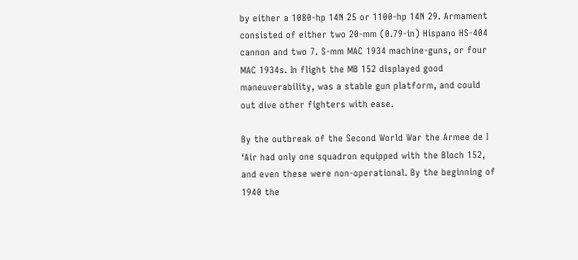by either a 1080-hp 14N 25 or 1100-hp 14N 29. Armament consisted of either two 20-mm (0.79-in) Hispano HS-404 cannon and two 7. S-mm MAC 1934 machine-guns, or four MAC 1934s. In flight the MB 152 displayed good maneuverability, was a stable gun platform, and could out dive other fighters with ease.

By the outbreak of the Second World War the Armee de I ‘Air had only one squadron equipped with the Bloch 152, and even these were non-operational. By the beginning of 1940 the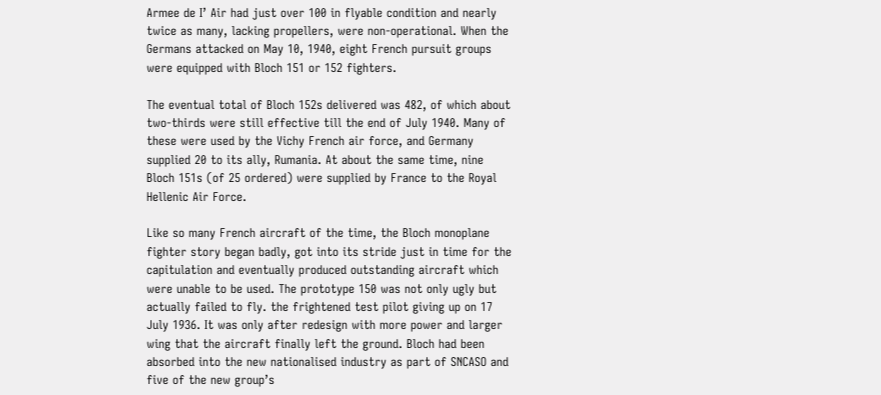Armee de I’ Air had just over 100 in flyable condition and nearly twice as many, lacking propellers, were non-operational. When the Germans attacked on May 10, 1940, eight French pursuit groups were equipped with Bloch 151 or 152 fighters.

The eventual total of Bloch 152s delivered was 482, of which about two-thirds were still effective till the end of July 1940. Many of these were used by the Vichy French air force, and Germany supplied 20 to its ally, Rumania. At about the same time, nine Bloch 151s (of 25 ordered) were supplied by France to the Royal Hellenic Air Force.

Like so many French aircraft of the time, the Bloch monoplane fighter story began badly, got into its stride just in time for the capitulation and eventually produced outstanding aircraft which were unable to be used. The prototype 150 was not only ugly but actually failed to fly. the frightened test pilot giving up on 17 July 1936. It was only after redesign with more power and larger wing that the aircraft finally left the ground. Bloch had been absorbed into the new nationalised industry as part of SNCASO and five of the new group’s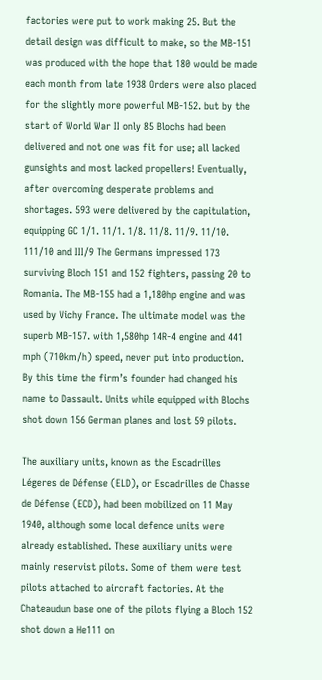factories were put to work making 25. But the detail design was difficult to make, so the MB-151 was produced with the hope that 180 would be made each month from late 1938 Orders were also placed for the slightly more powerful MB-152. but by the start of World War II only 85 Blochs had been delivered and not one was fit for use; all lacked gunsights and most lacked propellers! Eventually, after overcoming desperate problems and shortages. 593 were delivered by the capitulation, equipping GC 1/1. 11/1. 1/8. 11/8. 11/9. 11/10. 111/10 and III/9 The Germans impressed 173 surviving Bloch 151 and 152 fighters, passing 20 to Romania. The MB-155 had a 1,180hp engine and was used by Vichy France. The ultimate model was the superb MB-157. with 1,580hp 14R-4 engine and 441 mph (710km/h) speed, never put into production. By this time the firm’s founder had changed his name to Dassault. Units while equipped with Blochs shot down 156 German planes and lost 59 pilots.

The auxiliary units, known as the Escadrilles Légeres de Défense (ELD), or Escadrilles de Chasse de Défense (ECD), had been mobilized on 11 May 1940, although some local defence units were already established. These auxiliary units were mainly reservist pilots. Some of them were test pilots attached to aircraft factories. At the Chateaudun base one of the pilots flying a Bloch 152 shot down a He111 on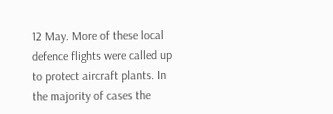12 May. More of these local defence flights were called up to protect aircraft plants. In the majority of cases the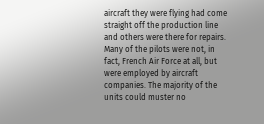aircraft they were flying had come straight off the production line and others were there for repairs. Many of the pilots were not, in fact, French Air Force at all, but were employed by aircraft companies. The majority of the units could muster no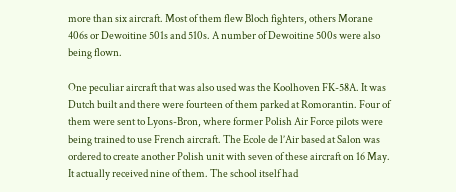more than six aircraft. Most of them flew Bloch fighters, others Morane 406s or Dewoitine 501s and 510s. A number of Dewoitine 500s were also being flown.

One peculiar aircraft that was also used was the Koolhoven FK-58A. It was Dutch built and there were fourteen of them parked at Romorantin. Four of them were sent to Lyons-Bron, where former Polish Air Force pilots were being trained to use French aircraft. The Ecole de l’Air based at Salon was ordered to create another Polish unit with seven of these aircraft on 16 May. It actually received nine of them. The school itself had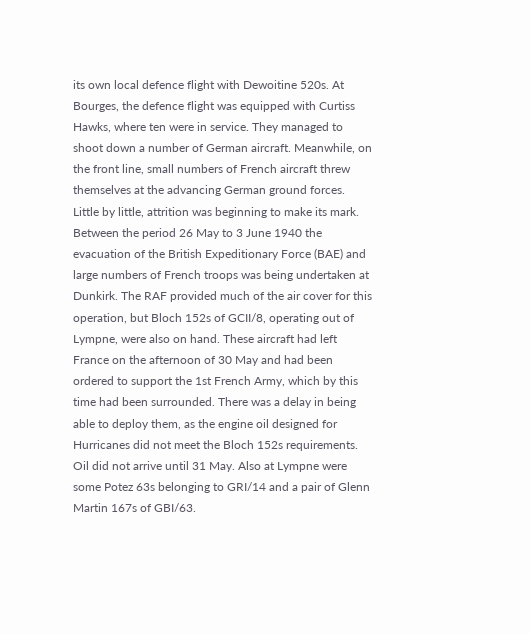its own local defence flight with Dewoitine 520s. At Bourges, the defence flight was equipped with Curtiss Hawks, where ten were in service. They managed to shoot down a number of German aircraft. Meanwhile, on the front line, small numbers of French aircraft threw themselves at the advancing German ground forces. Little by little, attrition was beginning to make its mark. Between the period 26 May to 3 June 1940 the evacuation of the British Expeditionary Force (BAE) and large numbers of French troops was being undertaken at Dunkirk. The RAF provided much of the air cover for this operation, but Bloch 152s of GCII/8, operating out of Lympne, were also on hand. These aircraft had left France on the afternoon of 30 May and had been ordered to support the 1st French Army, which by this time had been surrounded. There was a delay in being able to deploy them, as the engine oil designed for Hurricanes did not meet the Bloch 152s requirements. Oil did not arrive until 31 May. Also at Lympne were some Potez 63s belonging to GRI/14 and a pair of Glenn Martin 167s of GBI/63.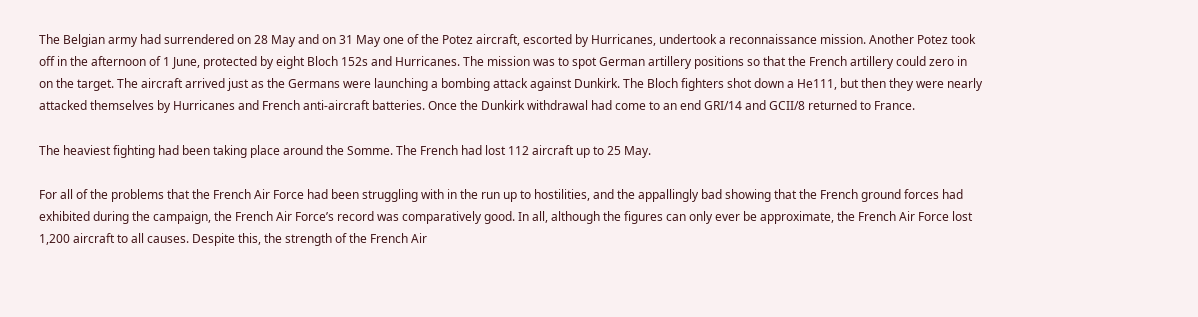The Belgian army had surrendered on 28 May and on 31 May one of the Potez aircraft, escorted by Hurricanes, undertook a reconnaissance mission. Another Potez took off in the afternoon of 1 June, protected by eight Bloch 152s and Hurricanes. The mission was to spot German artillery positions so that the French artillery could zero in on the target. The aircraft arrived just as the Germans were launching a bombing attack against Dunkirk. The Bloch fighters shot down a He111, but then they were nearly attacked themselves by Hurricanes and French anti-aircraft batteries. Once the Dunkirk withdrawal had come to an end GRI/14 and GCII/8 returned to France.

The heaviest fighting had been taking place around the Somme. The French had lost 112 aircraft up to 25 May.

For all of the problems that the French Air Force had been struggling with in the run up to hostilities, and the appallingly bad showing that the French ground forces had exhibited during the campaign, the French Air Force’s record was comparatively good. In all, although the figures can only ever be approximate, the French Air Force lost 1,200 aircraft to all causes. Despite this, the strength of the French Air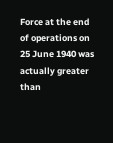Force at the end of operations on 25 June 1940 was actually greater than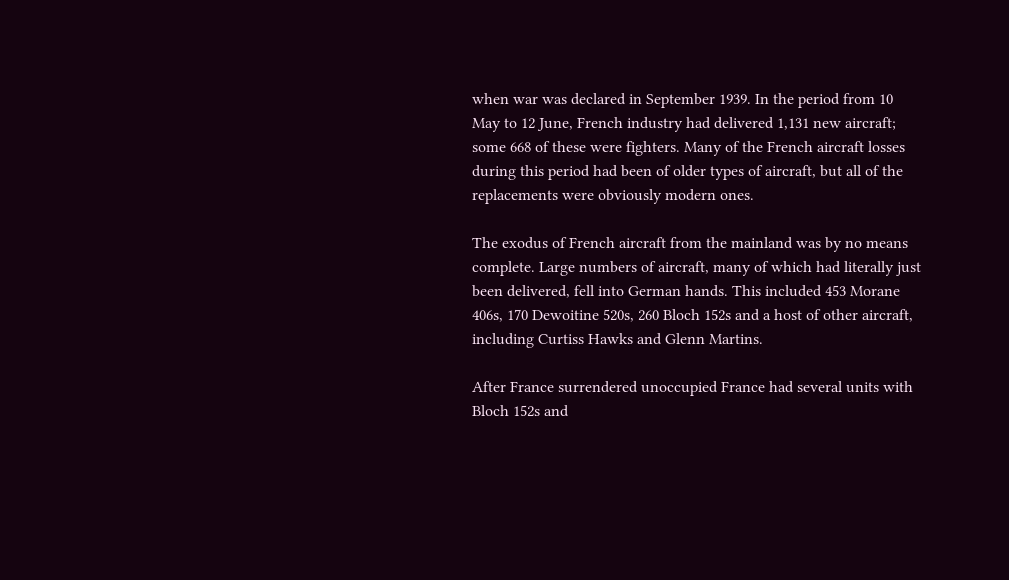when war was declared in September 1939. In the period from 10 May to 12 June, French industry had delivered 1,131 new aircraft; some 668 of these were fighters. Many of the French aircraft losses during this period had been of older types of aircraft, but all of the replacements were obviously modern ones.

The exodus of French aircraft from the mainland was by no means complete. Large numbers of aircraft, many of which had literally just been delivered, fell into German hands. This included 453 Morane 406s, 170 Dewoitine 520s, 260 Bloch 152s and a host of other aircraft, including Curtiss Hawks and Glenn Martins.

After France surrendered unoccupied France had several units with Bloch 152s and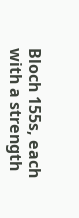Bloch 155s, each with a strength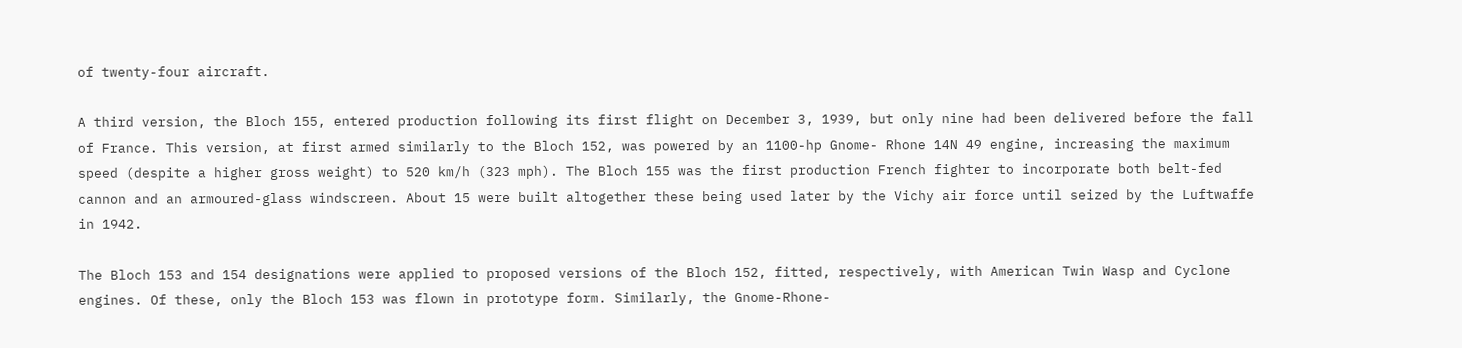of twenty-four aircraft.

A third version, the Bloch 155, entered production following its first flight on December 3, 1939, but only nine had been delivered before the fall of France. This version, at first armed similarly to the Bloch 152, was powered by an 1100-hp Gnome- Rhone 14N 49 engine, increasing the maximum speed (despite a higher gross weight) to 520 km/h (323 mph). The Bloch 155 was the first production French fighter to incorporate both belt-fed cannon and an armoured-glass windscreen. About 15 were built altogether these being used later by the Vichy air force until seized by the Luftwaffe in 1942.

The Bloch 153 and 154 designations were applied to proposed versions of the Bloch 152, fitted, respectively, with American Twin Wasp and Cyclone engines. Of these, only the Bloch 153 was flown in prototype form. Similarly, the Gnome-Rhone-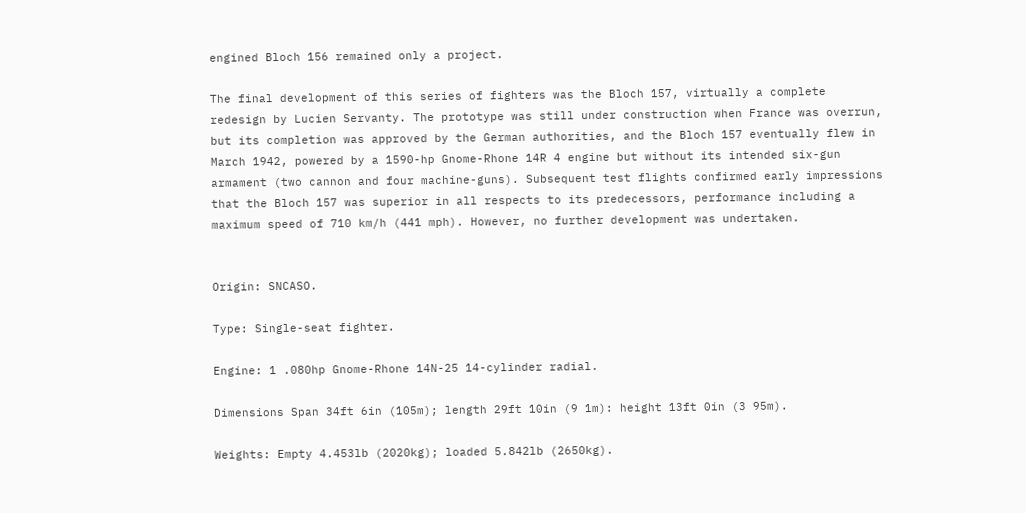engined Bloch 156 remained only a project.

The final development of this series of fighters was the Bloch 157, virtually a complete redesign by Lucien Servanty. The prototype was still under construction when France was overrun, but its completion was approved by the German authorities, and the Bloch 157 eventually flew in March 1942, powered by a 1590-hp Gnome-Rhone 14R 4 engine but without its intended six-gun armament (two cannon and four machine-guns). Subsequent test flights confirmed early impressions that the Bloch 157 was superior in all respects to its predecessors, performance including a maximum speed of 710 km/h (441 mph). However, no further development was undertaken.


Origin: SNCASO.

Type: Single-seat fighter.

Engine: 1 .080hp Gnome-Rhone 14N-25 14-cylinder radial.

Dimensions Span 34ft 6in (105m); length 29ft 10in (9 1m): height 13ft 0in (3 95m).

Weights: Empty 4.453lb (2020kg); loaded 5.842lb (2650kg).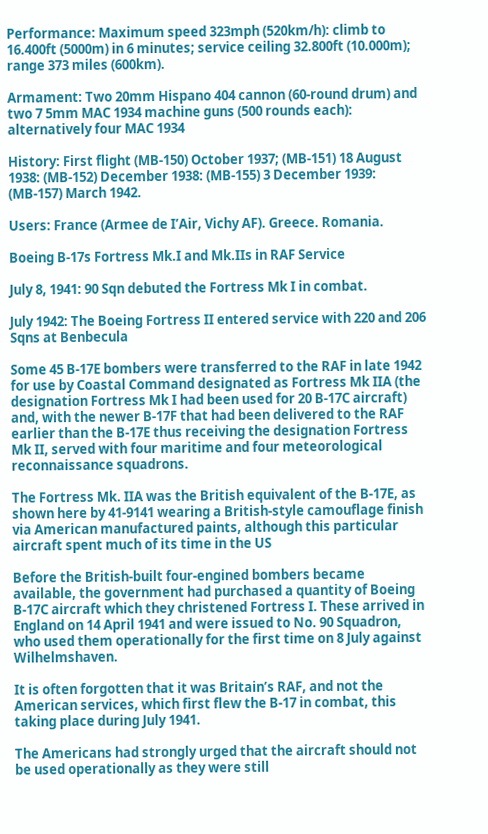Performance: Maximum speed 323mph (520km/h): climb to 16.400ft (5000m) in 6 minutes; service ceiling 32.800ft (10.000m); range 373 miles (600km).

Armament: Two 20mm Hispano 404 cannon (60-round drum) and two 7 5mm MAC 1934 machine guns (500 rounds each): alternatively four MAC 1934

History: First flight (MB-150) October 1937; (MB-151) 18 August 1938: (MB-152) December 1938: (MB-155) 3 December 1939: (MB-157) March 1942.

Users: France (Armee de I’Air, Vichy AF). Greece. Romania.

Boeing B-17s Fortress Mk.I and Mk.IIs in RAF Service

July 8, 1941: 90 Sqn debuted the Fortress Mk I in combat.

July 1942: The Boeing Fortress II entered service with 220 and 206 Sqns at Benbecula

Some 45 B-17E bombers were transferred to the RAF in late 1942 for use by Coastal Command designated as Fortress Mk IIA (the designation Fortress Mk I had been used for 20 B-17C aircraft) and, with the newer B-17F that had been delivered to the RAF earlier than the B-17E thus receiving the designation Fortress Mk II, served with four maritime and four meteorological reconnaissance squadrons.

The Fortress Mk. IIA was the British equivalent of the B-17E, as shown here by 41-9141 wearing a British-style camouflage finish via American manufactured paints, although this particular aircraft spent much of its time in the US

Before the British-built four-engined bombers became available, the government had purchased a quantity of Boeing B-17C aircraft which they christened Fortress I. These arrived in England on 14 April 1941 and were issued to No. 90 Squadron, who used them operationally for the first time on 8 July against Wilhelmshaven.

It is often forgotten that it was Britain’s RAF, and not the American services, which first flew the B-17 in combat, this taking place during July 1941.

The Americans had strongly urged that the aircraft should not be used operationally as they were still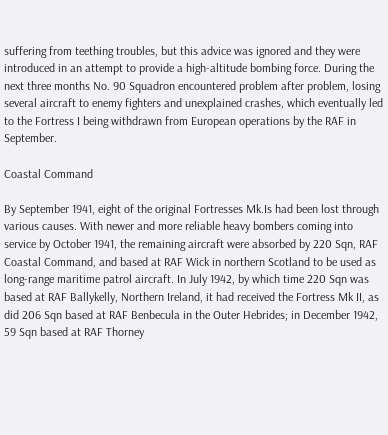suffering from teething troubles, but this advice was ignored and they were introduced in an attempt to provide a high-altitude bombing force. During the next three months No. 90 Squadron encountered problem after problem, losing several aircraft to enemy fighters and unexplained crashes, which eventually led to the Fortress I being withdrawn from European operations by the RAF in September.

Coastal Command

By September 1941, eight of the original Fortresses Mk.Is had been lost through various causes. With newer and more reliable heavy bombers coming into service by October 1941, the remaining aircraft were absorbed by 220 Sqn, RAF Coastal Command, and based at RAF Wick in northern Scotland to be used as long-range maritime patrol aircraft. In July 1942, by which time 220 Sqn was based at RAF Ballykelly, Northern Ireland, it had received the Fortress Mk II, as did 206 Sqn based at RAF Benbecula in the Outer Hebrides; in December 1942, 59 Sqn based at RAF Thorney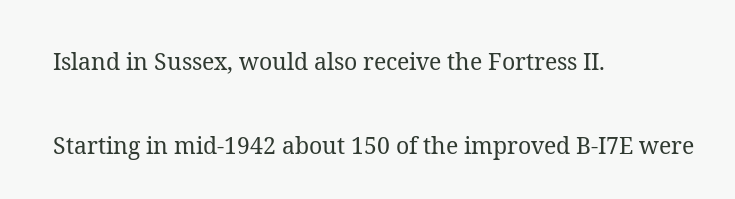Island in Sussex, would also receive the Fortress II.

Starting in mid-1942 about 150 of the improved B-I7E were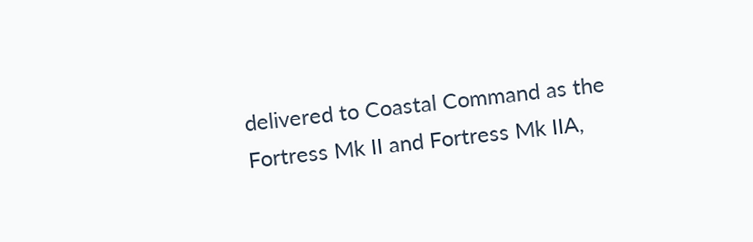delivered to Coastal Command as the Fortress Mk II and Fortress Mk IIA,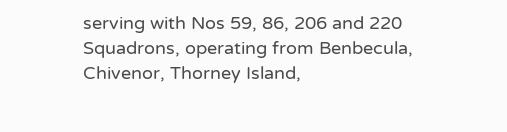serving with Nos 59, 86, 206 and 220 Squadrons, operating from Benbecula, Chivenor, Thorney Island,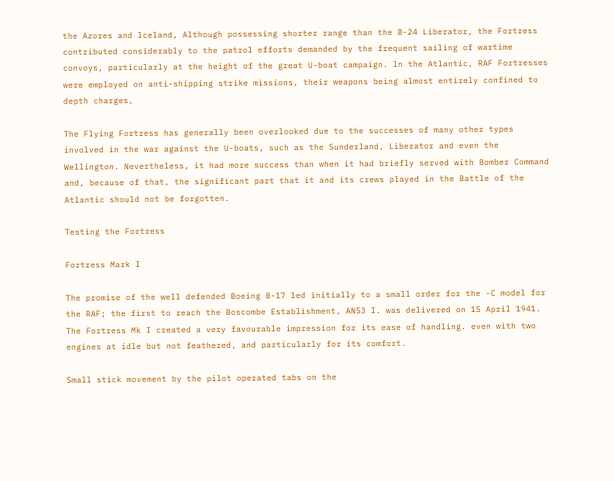the Azores and lceland, Although possessing shorter range than the B-24 Liberator, the Fortress contributed considerably to the patrol efforts demanded by the frequent sailing of wartime convoys, particularly at the height of the great U-boat campaign. ln the Atlantic, RAF Fortresses were employed on anti-shipping strike missions, their weapons being almost entirely confined to depth charges,

The Flying Fortress has generally been overlooked due to the successes of many other types involved in the war against the U-boats, such as the Sunderland, Liberator and even the Wellington. Nevertheless, it had more success than when it had briefly served with Bomber Command and, because of that, the significant part that it and its crews played in the Battle of the Atlantic should not be forgotten.

Testing the Fortress

Fortress Mark I

The promise of the well defended Boeing B-17 led initially to a small order for the -C model for the RAF; the first to reach the Boscombe Establishment, AN53 I. was delivered on 15 April 1941. The Fortress Mk I created a very favourable impression for its ease of handling. even with two engines at idle but not feathered, and particularly for its comfort.

Small stick movement by the pilot operated tabs on the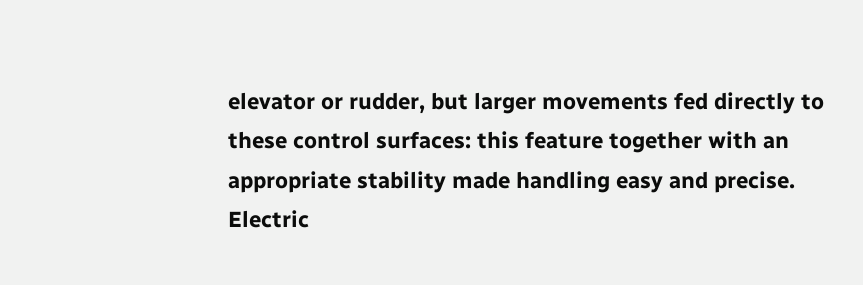elevator or rudder, but larger movements fed directly to these control surfaces: this feature together with an appropriate stability made handling easy and precise. Electric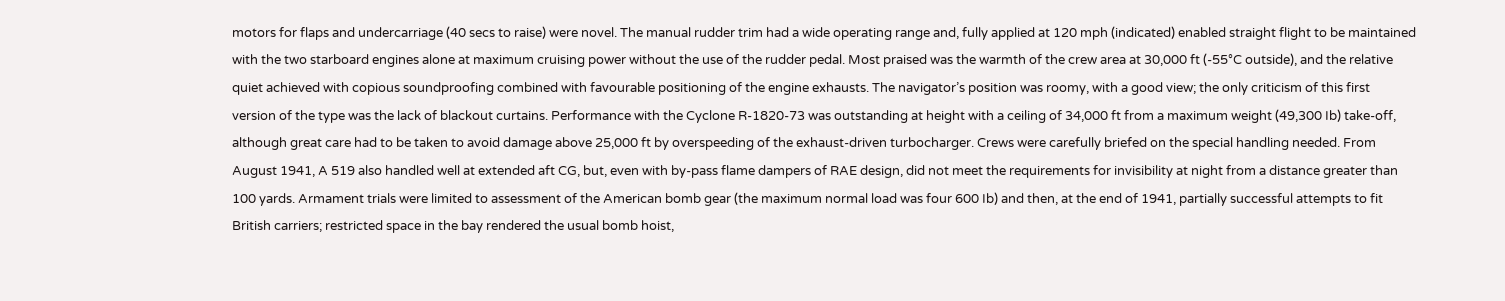motors for flaps and undercarriage (40 secs to raise) were novel. The manual rudder trim had a wide operating range and, fully applied at 120 mph (indicated) enabled straight flight to be maintained with the two starboard engines alone at maximum cruising power without the use of the rudder pedal. Most praised was the warmth of the crew area at 30,000 ft (-55°C outside), and the relative quiet achieved with copious soundproofing combined with favourable positioning of the engine exhausts. The navigator’s position was roomy, with a good view; the only criticism of this first version of the type was the lack of blackout curtains. Performance with the Cyclone R-1820-73 was outstanding at height with a ceiling of 34,000 ft from a maximum weight (49,300 Ib) take-off, although great care had to be taken to avoid damage above 25,000 ft by overspeeding of the exhaust-driven turbocharger. Crews were carefully briefed on the special handling needed. From August 1941, A 519 also handled well at extended aft CG, but, even with by-pass flame dampers of RAE design, did not meet the requirements for invisibility at night from a distance greater than 100 yards. Armament trials were limited to assessment of the American bomb gear (the maximum normal load was four 600 Ib) and then, at the end of 1941, partially successful attempts to fit British carriers; restricted space in the bay rendered the usual bomb hoist,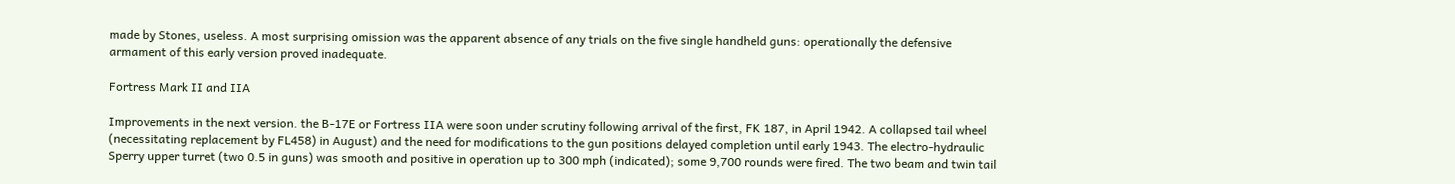made by Stones, useless. A most surprising omission was the apparent absence of any trials on the five single handheld guns: operationally the defensive armament of this early version proved inadequate.

Fortress Mark II and IIA

Improvements in the next version. the B-17E or Fortress IIA were soon under scrutiny following arrival of the first, FK 187, in April 1942. A collapsed tail wheel (necessitating replacement by FL458) in August) and the need for modifications to the gun positions delayed completion until early 1943. The electro-hydraulic Sperry upper turret (two 0.5 in guns) was smooth and positive in operation up to 300 mph (indicated); some 9,700 rounds were fired. The two beam and twin tail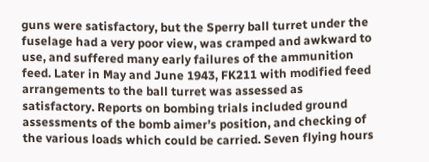guns were satisfactory, but the Sperry ball turret under the fuselage had a very poor view, was cramped and awkward to use, and suffered many early failures of the ammunition feed. Later in May and June 1943, FK211 with modified feed arrangements to the ball turret was assessed as satisfactory. Reports on bombing trials included ground assessments of the bomb aimer’s position, and checking of the various loads which could be carried. Seven flying hours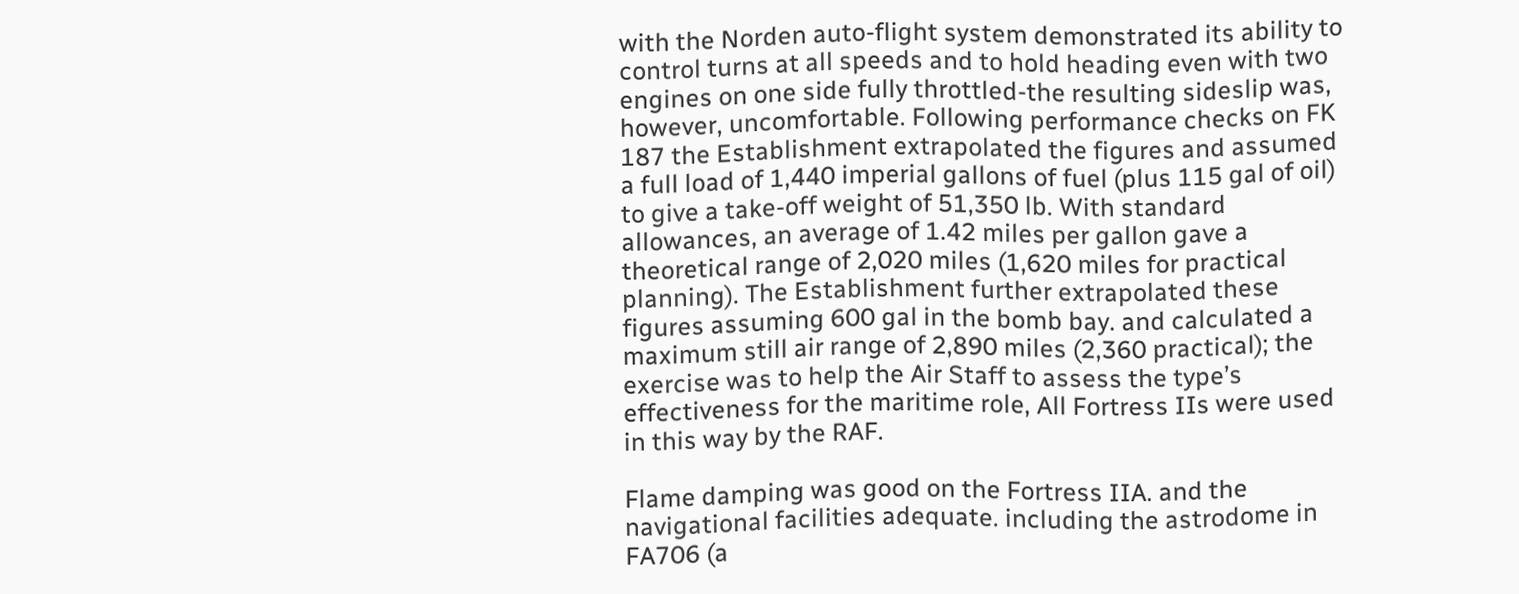with the Norden auto-flight system demonstrated its ability to control turns at all speeds and to hold heading even with two engines on one side fully throttled-the resulting sideslip was, however, uncomfortable. Following performance checks on FK 187 the Establishment extrapolated the figures and assumed a full load of 1,440 imperial gallons of fuel (plus 115 gal of oil) to give a take-off weight of 51,350 lb. With standard allowances, an average of 1.42 miles per gallon gave a theoretical range of 2,020 miles (1,620 miles for practical planning). The Establishment further extrapolated these figures assuming 600 gal in the bomb bay. and calculated a maximum still air range of 2,890 miles (2,360 practical); the exercise was to help the Air Staff to assess the type’s effectiveness for the maritime role, All Fortress IIs were used in this way by the RAF.

Flame damping was good on the Fortress IIA. and the navigational facilities adequate. including the astrodome in FA706 (a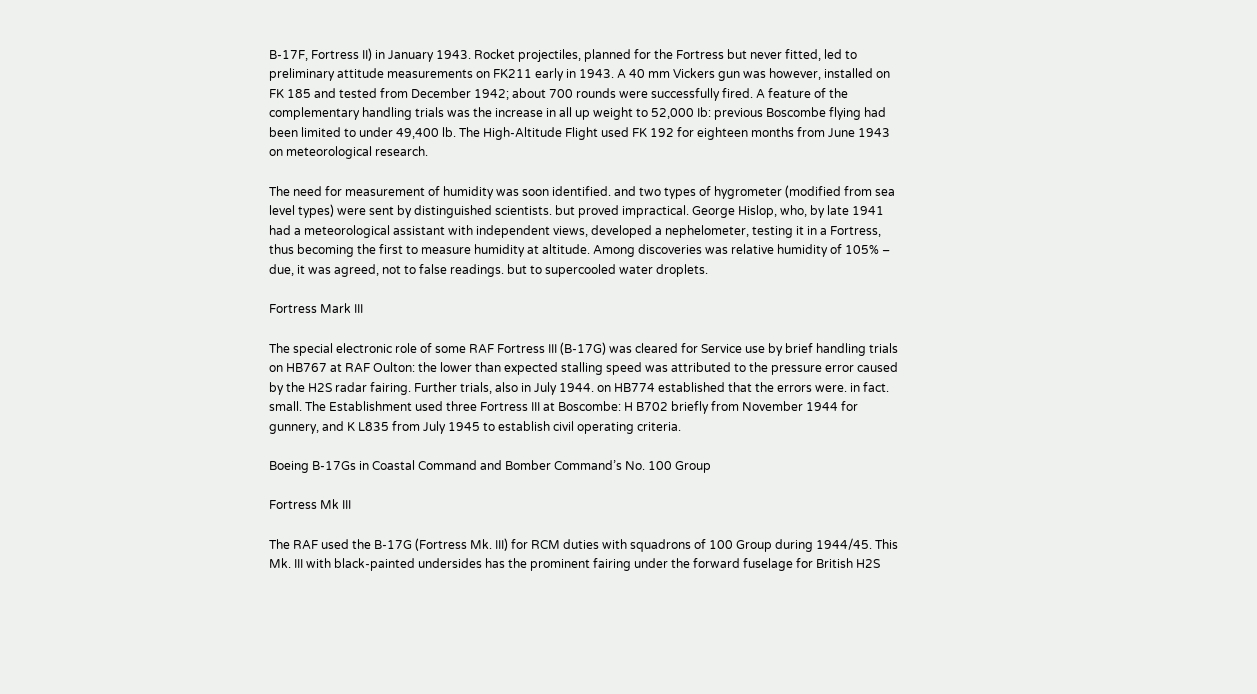B-17F, Fortress II) in January 1943. Rocket projectiles, planned for the Fortress but never fitted, led to preliminary attitude measurements on FK211 early in 1943. A 40 mm Vickers gun was however, installed on FK 185 and tested from December 1942; about 700 rounds were successfully fired. A feature of the complementary handling trials was the increase in all up weight to 52,000 Ib: previous Boscombe flying had been limited to under 49,400 lb. The High-Altitude Flight used FK 192 for eighteen months from June 1943 on meteorological research.

The need for measurement of humidity was soon identified. and two types of hygrometer (modified from sea level types) were sent by distinguished scientists. but proved impractical. George Hislop, who, by late 1941 had a meteorological assistant with independent views, developed a nephelometer, testing it in a Fortress, thus becoming the first to measure humidity at altitude. Among discoveries was relative humidity of 105% – due, it was agreed, not to false readings. but to supercooled water droplets.

Fortress Mark III

The special electronic role of some RAF Fortress III (B-17G) was cleared for Service use by brief handling trials on HB767 at RAF Oulton: the lower than expected stalling speed was attributed to the pressure error caused by the H2S radar fairing. Further trials, also in July 1944. on HB774 established that the errors were. in fact. small. The Establishment used three Fortress III at Boscombe: H B702 briefly from November 1944 for gunnery, and K L835 from July 1945 to establish civil operating criteria.

Boeing B-17Gs in Coastal Command and Bomber Command’s No. 100 Group

Fortress Mk III

The RAF used the B-17G (Fortress Mk. III) for RCM duties with squadrons of 100 Group during 1944/45. This Mk. III with black-painted undersides has the prominent fairing under the forward fuselage for British H2S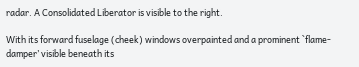radar. A Consolidated Liberator is visible to the right.

With its forward fuselage (cheek) windows overpainted and a prominent `flame-damper’ visible beneath its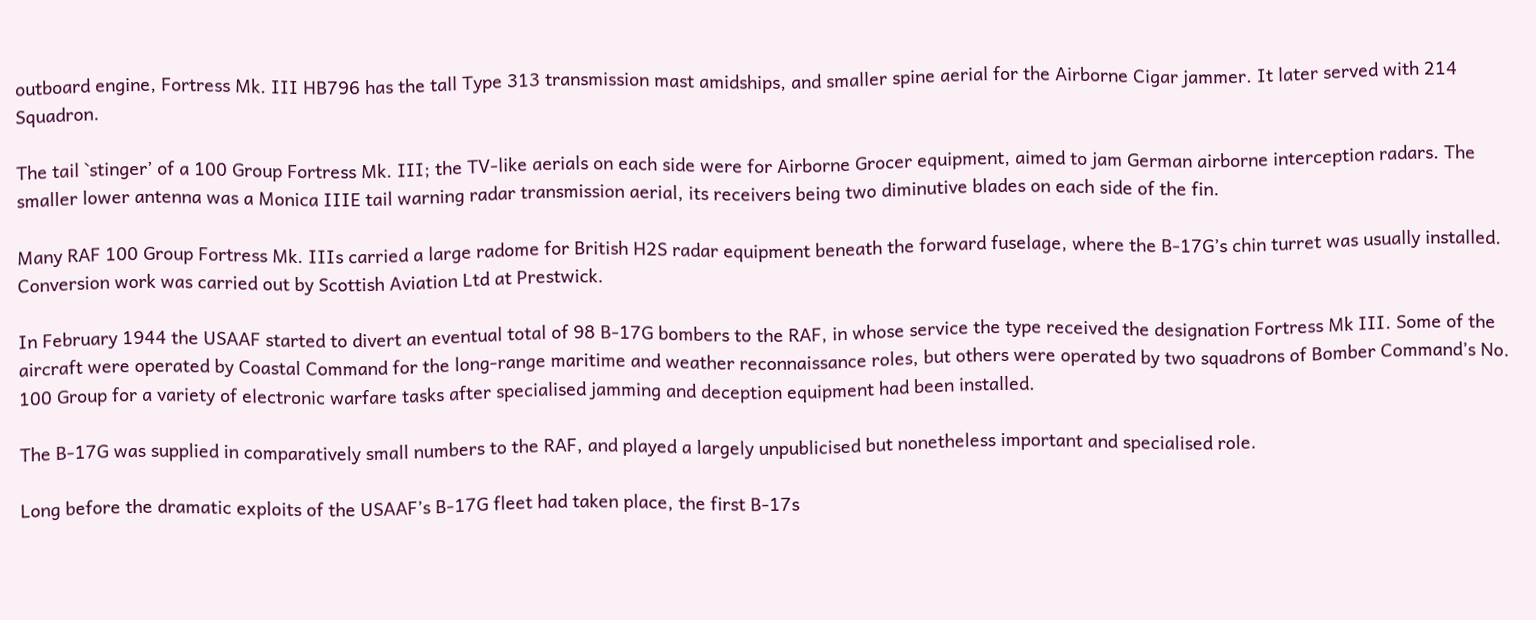outboard engine, Fortress Mk. III HB796 has the tall Type 313 transmission mast amidships, and smaller spine aerial for the Airborne Cigar jammer. It later served with 214 Squadron.

The tail `stinger’ of a 100 Group Fortress Mk. III; the TV-like aerials on each side were for Airborne Grocer equipment, aimed to jam German airborne interception radars. The smaller lower antenna was a Monica IIIE tail warning radar transmission aerial, its receivers being two diminutive blades on each side of the fin.

Many RAF 100 Group Fortress Mk. IIIs carried a large radome for British H2S radar equipment beneath the forward fuselage, where the B-17G’s chin turret was usually installed. Conversion work was carried out by Scottish Aviation Ltd at Prestwick.

In February 1944 the USAAF started to divert an eventual total of 98 B-17G bombers to the RAF, in whose service the type received the designation Fortress Mk III. Some of the aircraft were operated by Coastal Command for the long-range maritime and weather reconnaissance roles, but others were operated by two squadrons of Bomber Command’s No. 100 Group for a variety of electronic warfare tasks after specialised jamming and deception equipment had been installed.

The B-17G was supplied in comparatively small numbers to the RAF, and played a largely unpublicised but nonetheless important and specialised role.

Long before the dramatic exploits of the USAAF’s B-17G fleet had taken place, the first B-17s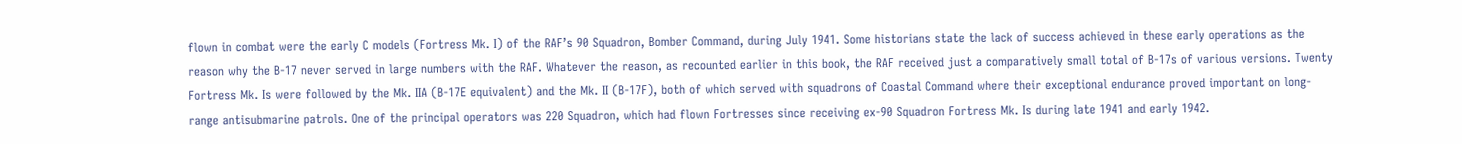flown in combat were the early C models (Fortress Mk. I) of the RAF’s 90 Squadron, Bomber Command, during July 1941. Some historians state the lack of success achieved in these early operations as the reason why the B-17 never served in large numbers with the RAF. Whatever the reason, as recounted earlier in this book, the RAF received just a comparatively small total of B-17s of various versions. Twenty Fortress Mk. Is were followed by the Mk. IIA (B-17E equivalent) and the Mk. II (B-17F), both of which served with squadrons of Coastal Command where their exceptional endurance proved important on long-range antisubmarine patrols. One of the principal operators was 220 Squadron, which had flown Fortresses since receiving ex-90 Squadron Fortress Mk. Is during late 1941 and early 1942.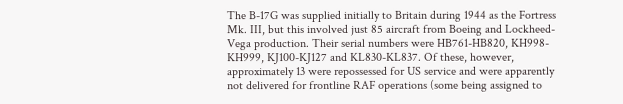The B-17G was supplied initially to Britain during 1944 as the Fortress Mk. III, but this involved just 85 aircraft from Boeing and Lockheed-Vega production. Their serial numbers were HB761-HB820, KH998-KH999, KJ100-KJ127 and KL830-KL837. Of these, however, approximately 13 were repossessed for US service and were apparently not delivered for frontline RAF operations (some being assigned to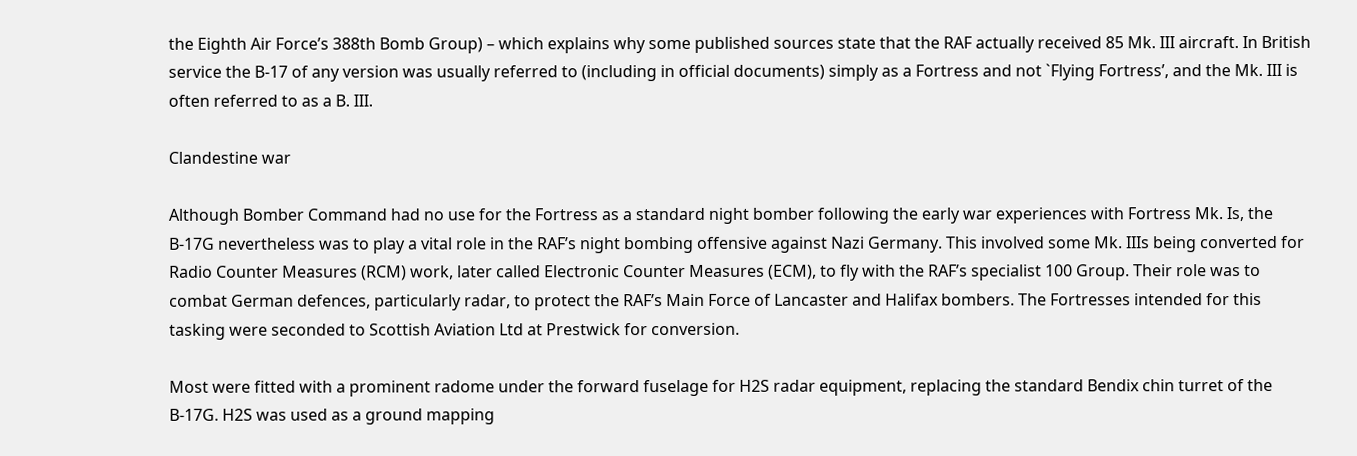the Eighth Air Force’s 388th Bomb Group) – which explains why some published sources state that the RAF actually received 85 Mk. III aircraft. In British service the B-17 of any version was usually referred to (including in official documents) simply as a Fortress and not `Flying Fortress’, and the Mk. III is often referred to as a B. III.

Clandestine war

Although Bomber Command had no use for the Fortress as a standard night bomber following the early war experiences with Fortress Mk. Is, the B-17G nevertheless was to play a vital role in the RAF’s night bombing offensive against Nazi Germany. This involved some Mk. IIIs being converted for Radio Counter Measures (RCM) work, later called Electronic Counter Measures (ECM), to fly with the RAF’s specialist 100 Group. Their role was to combat German defences, particularly radar, to protect the RAF’s Main Force of Lancaster and Halifax bombers. The Fortresses intended for this tasking were seconded to Scottish Aviation Ltd at Prestwick for conversion.

Most were fitted with a prominent radome under the forward fuselage for H2S radar equipment, replacing the standard Bendix chin turret of the B-17G. H2S was used as a ground mapping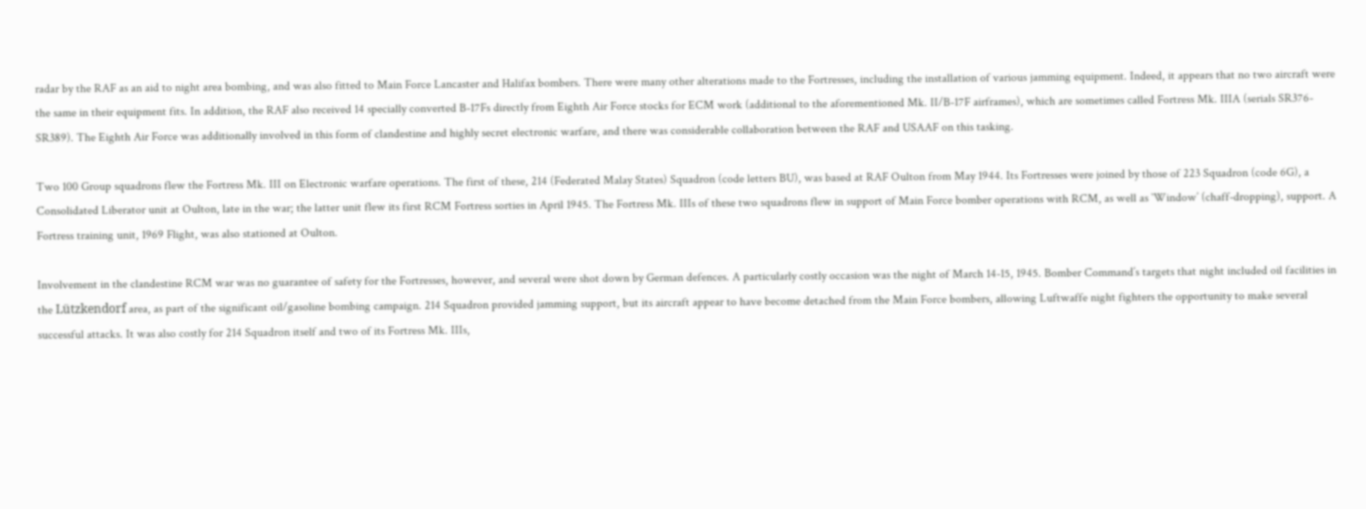radar by the RAF as an aid to night area bombing, and was also fitted to Main Force Lancaster and Halifax bombers. There were many other alterations made to the Fortresses, including the installation of various jamming equipment. Indeed, it appears that no two aircraft were the same in their equipment fits. In addition, the RAF also received 14 specially converted B-17Fs directly from Eighth Air Force stocks for ECM work (additional to the aforementioned Mk. II/B-17F airframes), which are sometimes called Fortress Mk. IIIA (serials SR376-SR389). The Eighth Air Force was additionally involved in this form of clandestine and highly secret electronic warfare, and there was considerable collaboration between the RAF and USAAF on this tasking.

Two 100 Group squadrons flew the Fortress Mk. III on Electronic warfare operations. The first of these, 214 (Federated Malay States) Squadron (code letters BU), was based at RAF Oulton from May 1944. Its Fortresses were joined by those of 223 Squadron (code 6G), a Consolidated Liberator unit at Oulton, late in the war; the latter unit flew its first RCM Fortress sorties in April 1945. The Fortress Mk. IIIs of these two squadrons flew in support of Main Force bomber operations with RCM, as well as `Window’ (chaff-dropping), support. A Fortress training unit, 1969 Flight, was also stationed at Oulton.

Involvement in the clandestine RCM war was no guarantee of safety for the Fortresses, however, and several were shot down by German defences. A particularly costly occasion was the night of March 14-15, 1945. Bomber Command’s targets that night included oil facilities in the Lützkendorf area, as part of the significant oil/gasoline bombing campaign. 214 Squadron provided jamming support, but its aircraft appear to have become detached from the Main Force bombers, allowing Luftwaffe night fighters the opportunity to make several successful attacks. It was also costly for 214 Squadron itself and two of its Fortress Mk. IIIs,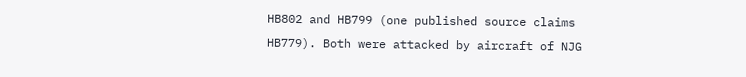HB802 and HB799 (one published source claims HB779). Both were attacked by aircraft of NJG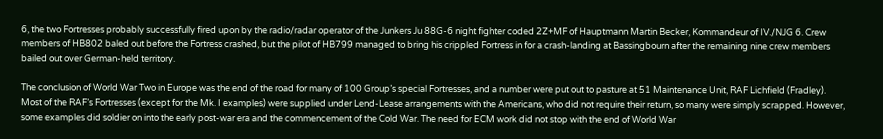6, the two Fortresses probably successfully fired upon by the radio/radar operator of the Junkers Ju 88G-6 night fighter coded 2Z+MF of Hauptmann Martin Becker, Kommandeur of IV./NJG 6. Crew members of HB802 baled out before the Fortress crashed, but the pilot of HB799 managed to bring his crippled Fortress in for a crash-landing at Bassingbourn after the remaining nine crew members bailed out over German-held territory.

The conclusion of World War Two in Europe was the end of the road for many of 100 Group’s special Fortresses, and a number were put out to pasture at 51 Maintenance Unit, RAF Lichfield (Fradley). Most of the RAF’s Fortresses (except for the Mk. I examples) were supplied under Lend-Lease arrangements with the Americans, who did not require their return, so many were simply scrapped. However, some examples did soldier on into the early post-war era and the commencement of the Cold War. The need for ECM work did not stop with the end of World War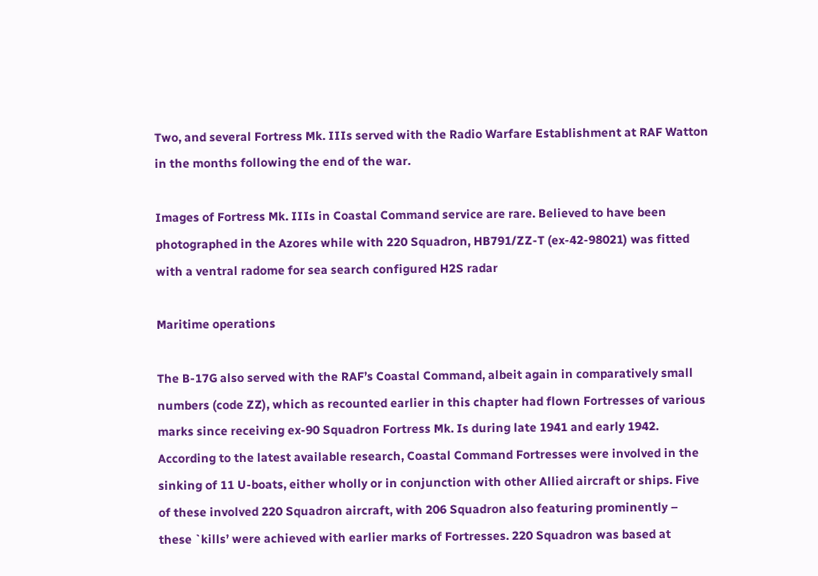Two, and several Fortress Mk. IIIs served with the Radio Warfare Establishment at RAF Watton in the months following the end of the war.

Images of Fortress Mk. IIIs in Coastal Command service are rare. Believed to have been photographed in the Azores while with 220 Squadron, HB791/ZZ-T (ex-42-98021) was fitted with a ventral radome for sea search configured H2S radar

Maritime operations

The B-17G also served with the RAF’s Coastal Command, albeit again in comparatively small numbers (code ZZ), which as recounted earlier in this chapter had flown Fortresses of various marks since receiving ex-90 Squadron Fortress Mk. Is during late 1941 and early 1942. According to the latest available research, Coastal Command Fortresses were involved in the sinking of 11 U-boats, either wholly or in conjunction with other Allied aircraft or ships. Five of these involved 220 Squadron aircraft, with 206 Squadron also featuring prominently – these `kills’ were achieved with earlier marks of Fortresses. 220 Squadron was based at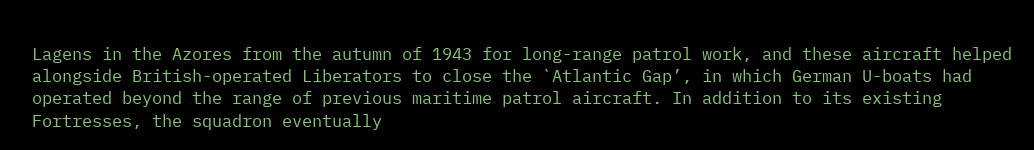Lagens in the Azores from the autumn of 1943 for long-range patrol work, and these aircraft helped alongside British-operated Liberators to close the `Atlantic Gap’, in which German U-boats had operated beyond the range of previous maritime patrol aircraft. In addition to its existing Fortresses, the squadron eventually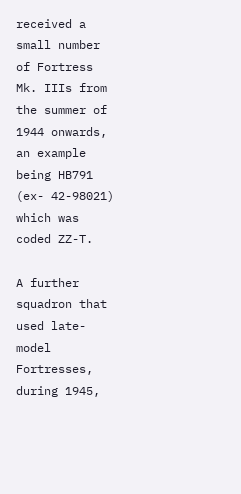received a small number of Fortress Mk. IIIs from the summer of 1944 onwards, an example being HB791 (ex- 42-98021) which was coded ZZ-T.

A further squadron that used late-model Fortresses, during 1945,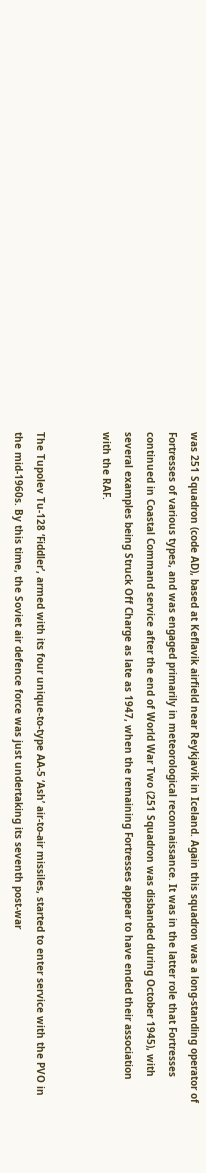was 251 Squadron (code AD), based at Keflavik airfield near Reykjavik in Iceland. Again this squadron was a long-standing operator of Fortresses of various types, and was engaged primarily in meteorological reconnaissance. It was in the latter role that Fortresses continued in Coastal Command service after the end of World War Two (251 Squadron was disbanded during October 1945), with several examples being Struck Off Charge as late as 1947, when the remaining Fortresses appear to have ended their association with the RAF.


The Tupolev Tu-128 ‘Fiddler’, armed with its four unique-to-type AA-5 ‘Ash’ air-to-air missiles, started to enter service with the PVO in the mid-1960s. By this time, the Soviet air defence force was just undertaking its seventh post-war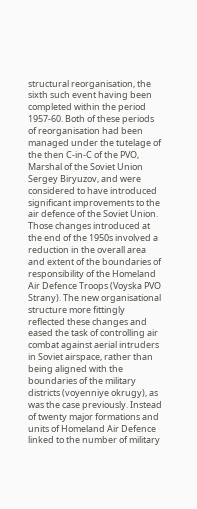structural reorganisation, the sixth such event having been completed within the period 1957-60. Both of these periods of reorganisation had been managed under the tutelage of the then C-in-C of the PVO, Marshal of the Soviet Union Sergey Biryuzov, and were considered to have introduced significant improvements to the air defence of the Soviet Union. Those changes introduced at the end of the 1950s involved a reduction in the overall area and extent of the boundaries of responsibility of the Homeland Air Defence Troops (Voyska PVO Strany). The new organisational structure more fittingly reflected these changes and eased the task of controlling air combat against aerial intruders in Soviet airspace, rather than being aligned with the boundaries of the military districts (voyenniye okrugy), as was the case previously. Instead of twenty major formations and units of Homeland Air Defence linked to the number of military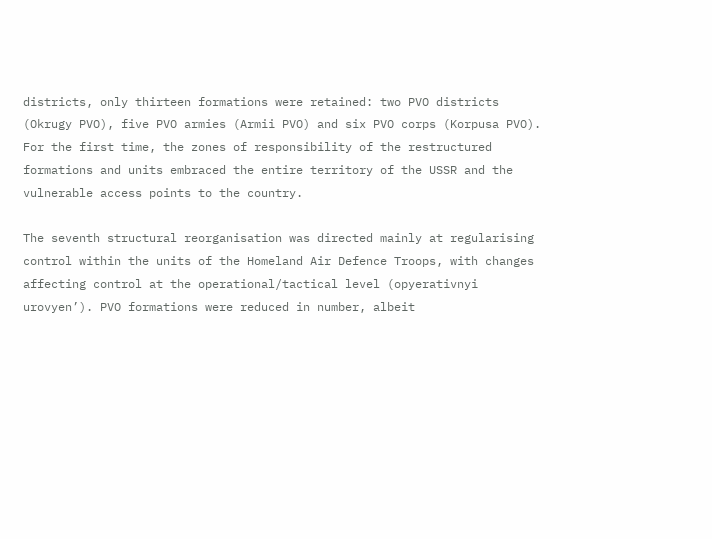districts, only thirteen formations were retained: two PVO districts (Okrugy PVO), five PVO armies (Armii PVO) and six PVO corps (Korpusa PVO). For the first time, the zones of responsibility of the restructured formations and units embraced the entire territory of the USSR and the vulnerable access points to the country.

The seventh structural reorganisation was directed mainly at regularising control within the units of the Homeland Air Defence Troops, with changes affecting control at the operational/tactical level (opyerativnyi urovyen’). PVO formations were reduced in number, albeit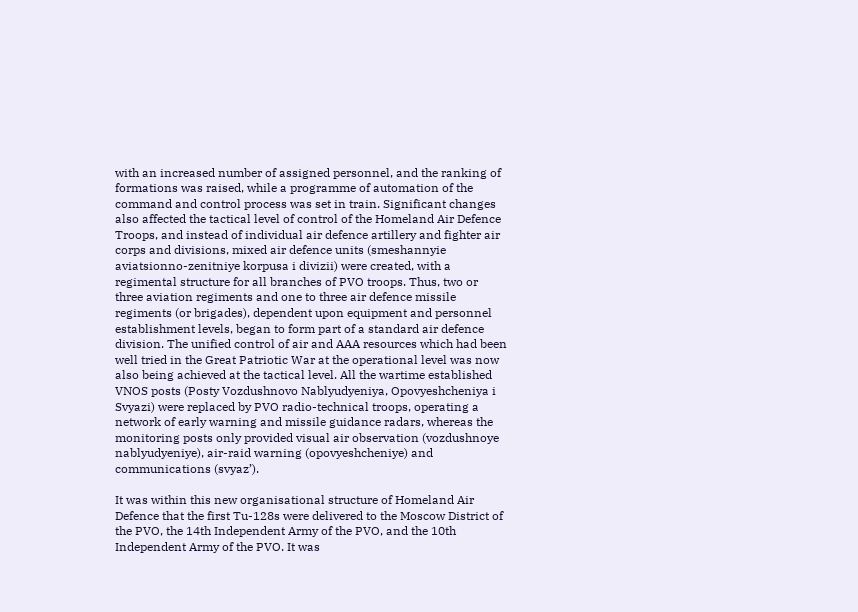with an increased number of assigned personnel, and the ranking of formations was raised, while a programme of automation of the command and control process was set in train. Significant changes also affected the tactical level of control of the Homeland Air Defence Troops, and instead of individual air defence artillery and fighter air corps and divisions, mixed air defence units (smeshannyie aviatsionno-zenitniye korpusa i divizii) were created, with a regimental structure for all branches of PVO troops. Thus, two or three aviation regiments and one to three air defence missile regiments (or brigades), dependent upon equipment and personnel establishment levels, began to form part of a standard air defence division. The unified control of air and AAA resources which had been well tried in the Great Patriotic War at the operational level was now also being achieved at the tactical level. All the wartime established VNOS posts (Posty Vozdushnovo Nablyudyeniya, Opovyeshcheniya i Svyazi) were replaced by PVO radio-technical troops, operating a network of early warning and missile guidance radars, whereas the monitoring posts only provided visual air observation (vozdushnoye nablyudyeniye), air-raid warning (opovyeshcheniye) and communications (svyaz’).

It was within this new organisational structure of Homeland Air Defence that the first Tu-128s were delivered to the Moscow District of the PVO, the 14th Independent Army of the PVO, and the 10th Independent Army of the PVO. It was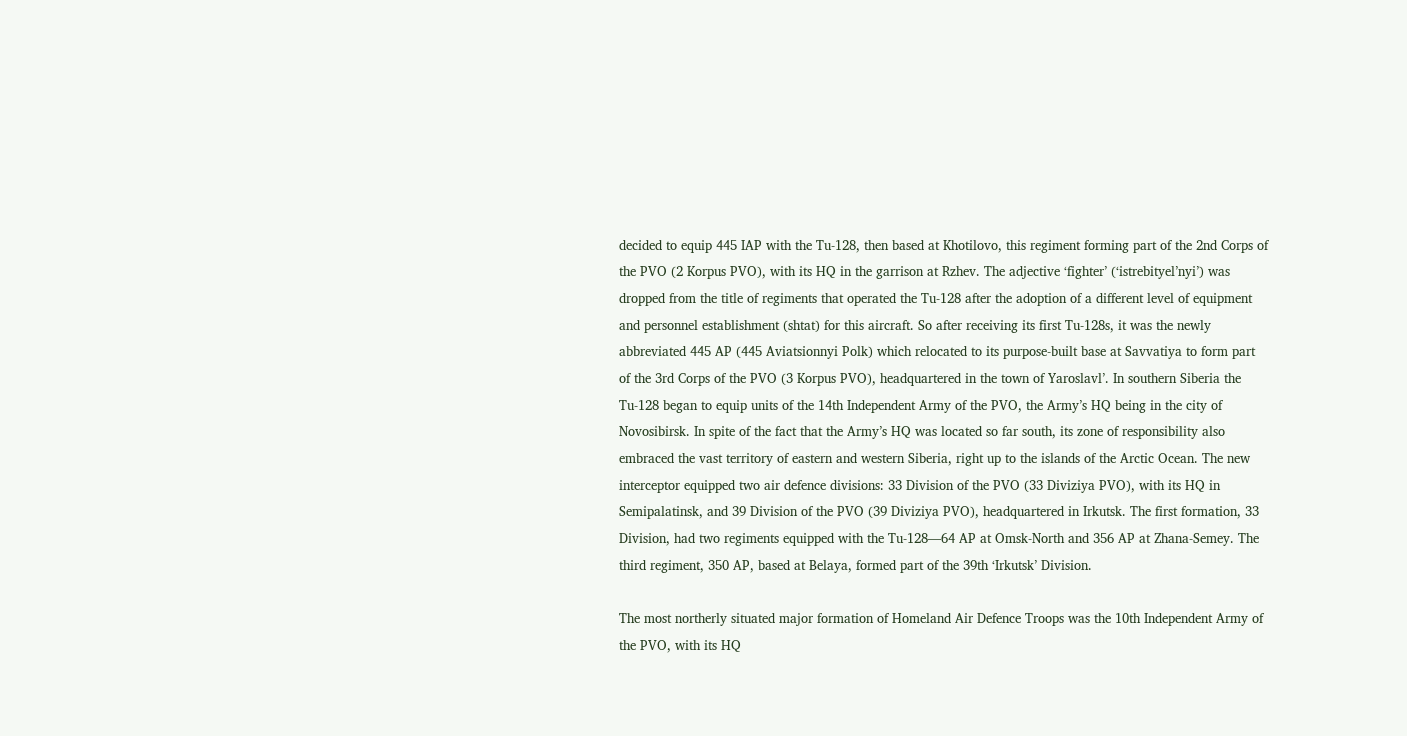decided to equip 445 IAP with the Tu-128, then based at Khotilovo, this regiment forming part of the 2nd Corps of the PVO (2 Korpus PVO), with its HQ in the garrison at Rzhev. The adjective ‘fighter’ (‘istrebityel’nyi’) was dropped from the title of regiments that operated the Tu-128 after the adoption of a different level of equipment and personnel establishment (shtat) for this aircraft. So after receiving its first Tu-128s, it was the newly abbreviated 445 AP (445 Aviatsionnyi Polk) which relocated to its purpose-built base at Savvatiya to form part of the 3rd Corps of the PVO (3 Korpus PVO), headquartered in the town of Yaroslavl’. In southern Siberia the Tu-128 began to equip units of the 14th Independent Army of the PVO, the Army’s HQ being in the city of Novosibirsk. In spite of the fact that the Army’s HQ was located so far south, its zone of responsibility also embraced the vast territory of eastern and western Siberia, right up to the islands of the Arctic Ocean. The new interceptor equipped two air defence divisions: 33 Division of the PVO (33 Diviziya PVO), with its HQ in Semipalatinsk, and 39 Division of the PVO (39 Diviziya PVO), headquartered in Irkutsk. The first formation, 33 Division, had two regiments equipped with the Tu-128—64 AP at Omsk-North and 356 AP at Zhana-Semey. The third regiment, 350 AP, based at Belaya, formed part of the 39th ‘Irkutsk’ Division.

The most northerly situated major formation of Homeland Air Defence Troops was the 10th Independent Army of the PVO, with its HQ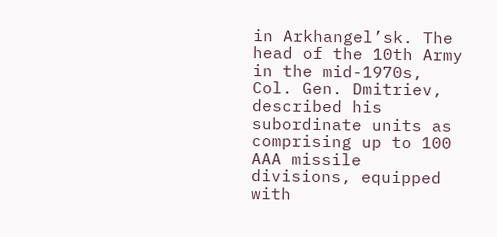in Arkhangel’sk. The head of the 10th Army in the mid-1970s, Col. Gen. Dmitriev, described his subordinate units as comprising up to 100 AAA missile divisions, equipped with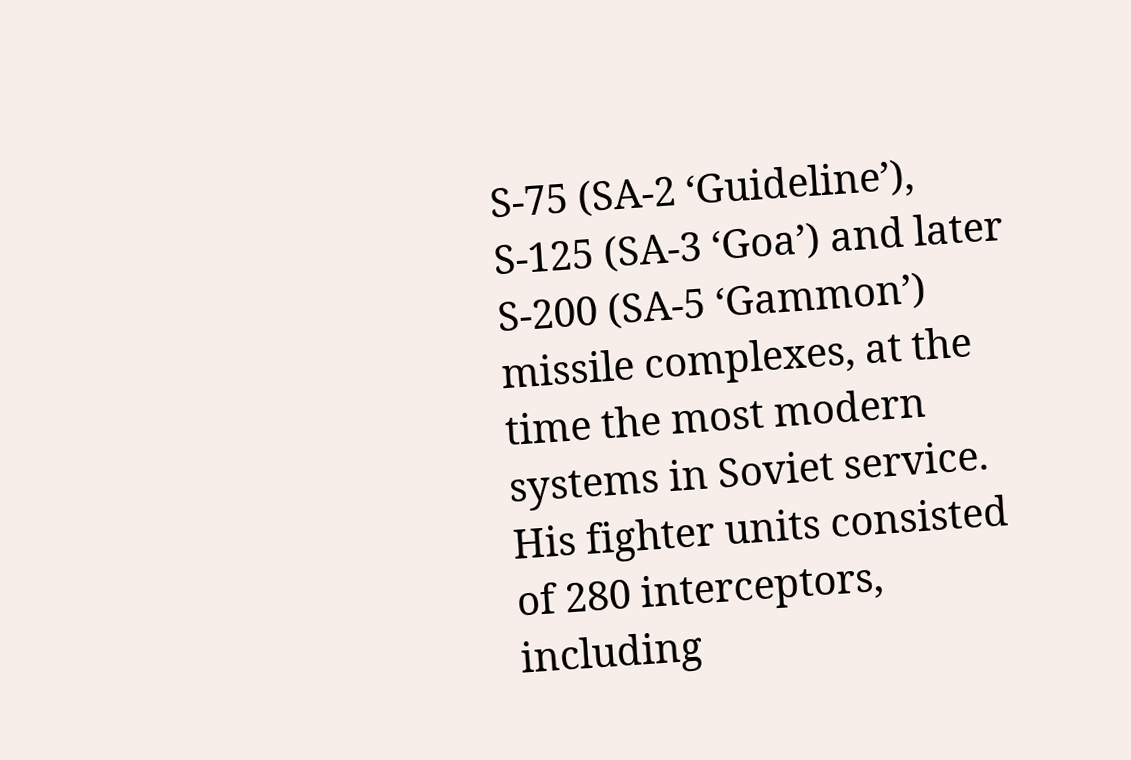S-75 (SA-2 ‘Guideline’), S-125 (SA-3 ‘Goa’) and later S-200 (SA-5 ‘Gammon’) missile complexes, at the time the most modern systems in Soviet service. His fighter units consisted of 280 interceptors, including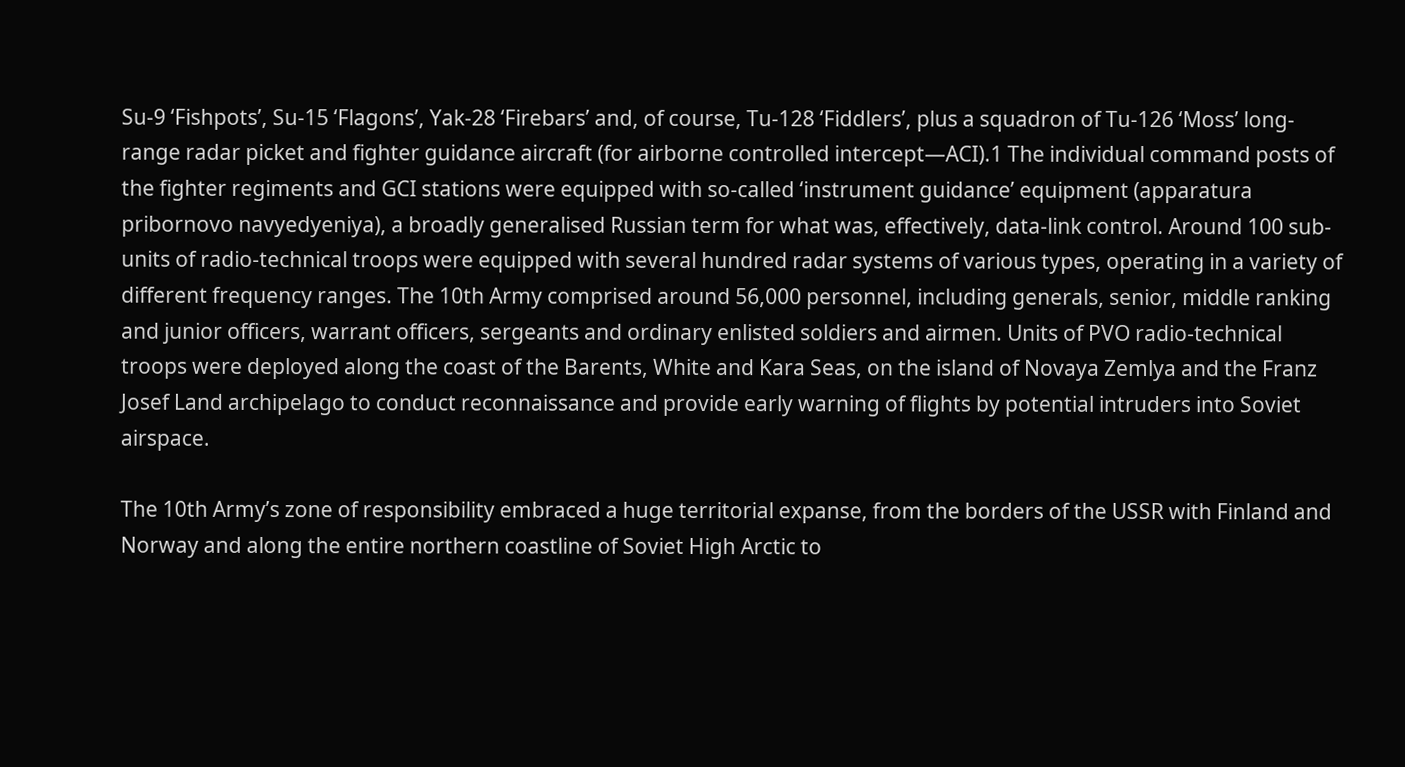Su-9 ‘Fishpots’, Su-15 ‘Flagons’, Yak-28 ‘Firebars’ and, of course, Tu-128 ‘Fiddlers’, plus a squadron of Tu-126 ‘Moss’ long-range radar picket and fighter guidance aircraft (for airborne controlled intercept—ACI).1 The individual command posts of the fighter regiments and GCI stations were equipped with so-called ‘instrument guidance’ equipment (apparatura pribornovo navyedyeniya), a broadly generalised Russian term for what was, effectively, data-link control. Around 100 sub-units of radio-technical troops were equipped with several hundred radar systems of various types, operating in a variety of different frequency ranges. The 10th Army comprised around 56,000 personnel, including generals, senior, middle ranking and junior officers, warrant officers, sergeants and ordinary enlisted soldiers and airmen. Units of PVO radio-technical troops were deployed along the coast of the Barents, White and Kara Seas, on the island of Novaya Zemlya and the Franz Josef Land archipelago to conduct reconnaissance and provide early warning of flights by potential intruders into Soviet airspace.

The 10th Army’s zone of responsibility embraced a huge territorial expanse, from the borders of the USSR with Finland and Norway and along the entire northern coastline of Soviet High Arctic to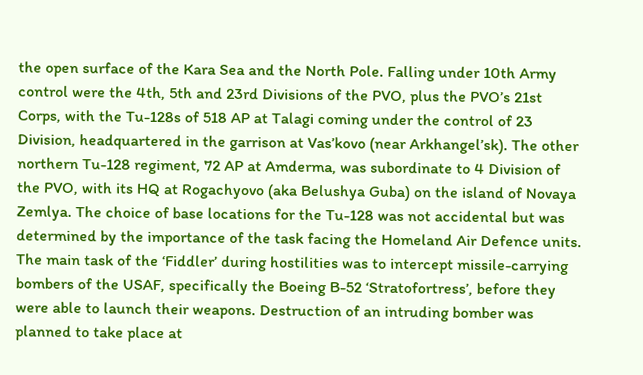the open surface of the Kara Sea and the North Pole. Falling under 10th Army control were the 4th, 5th and 23rd Divisions of the PVO, plus the PVO’s 21st Corps, with the Tu-128s of 518 AP at Talagi coming under the control of 23 Division, headquartered in the garrison at Vas’kovo (near Arkhangel’sk). The other northern Tu-128 regiment, 72 AP at Amderma, was subordinate to 4 Division of the PVO, with its HQ at Rogachyovo (aka Belushya Guba) on the island of Novaya Zemlya. The choice of base locations for the Tu-128 was not accidental but was determined by the importance of the task facing the Homeland Air Defence units. The main task of the ‘Fiddler’ during hostilities was to intercept missile-carrying bombers of the USAF, specifically the Boeing B-52 ‘Stratofortress’, before they were able to launch their weapons. Destruction of an intruding bomber was planned to take place at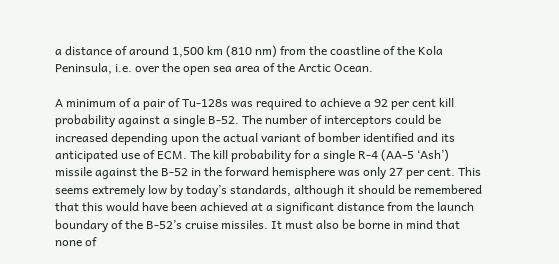a distance of around 1,500 km (810 nm) from the coastline of the Kola Peninsula, i.e. over the open sea area of the Arctic Ocean.

A minimum of a pair of Tu-128s was required to achieve a 92 per cent kill probability against a single B-52. The number of interceptors could be increased depending upon the actual variant of bomber identified and its anticipated use of ECM. The kill probability for a single R-4 (AA-5 ‘Ash’) missile against the B-52 in the forward hemisphere was only 27 per cent. This seems extremely low by today’s standards, although it should be remembered that this would have been achieved at a significant distance from the launch boundary of the B-52’s cruise missiles. It must also be borne in mind that none of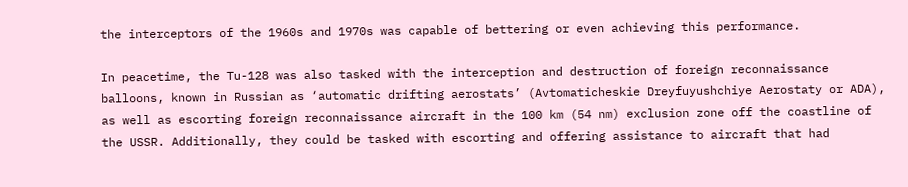the interceptors of the 1960s and 1970s was capable of bettering or even achieving this performance.

In peacetime, the Tu-128 was also tasked with the interception and destruction of foreign reconnaissance balloons, known in Russian as ‘automatic drifting aerostats’ (Avtomaticheskie Dreyfuyushchiye Aerostaty or ADA), as well as escorting foreign reconnaissance aircraft in the 100 km (54 nm) exclusion zone off the coastline of the USSR. Additionally, they could be tasked with escorting and offering assistance to aircraft that had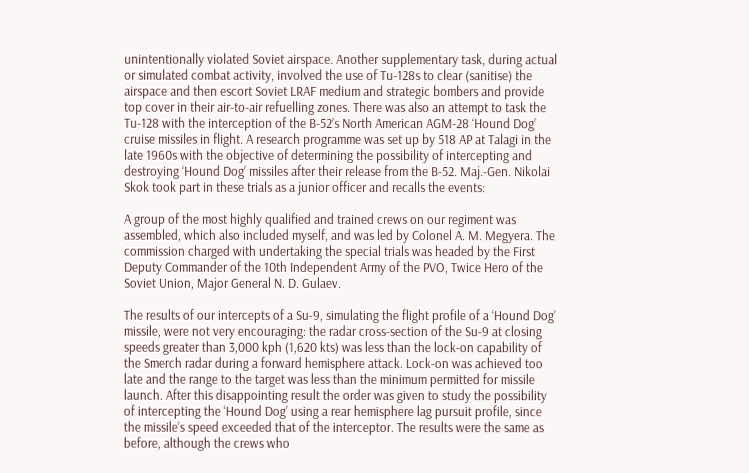unintentionally violated Soviet airspace. Another supplementary task, during actual or simulated combat activity, involved the use of Tu-128s to clear (sanitise) the airspace and then escort Soviet LRAF medium and strategic bombers and provide top cover in their air-to-air refuelling zones. There was also an attempt to task the Tu-128 with the interception of the B-52’s North American AGM-28 ‘Hound Dog’ cruise missiles in flight. A research programme was set up by 518 AP at Talagi in the late 1960s with the objective of determining the possibility of intercepting and destroying ‘Hound Dog’ missiles after their release from the B-52. Maj.-Gen. Nikolai Skok took part in these trials as a junior officer and recalls the events:

A group of the most highly qualified and trained crews on our regiment was assembled, which also included myself, and was led by Colonel A. M. Megyera. The commission charged with undertaking the special trials was headed by the First Deputy Commander of the 10th Independent Army of the PVO, Twice Hero of the Soviet Union, Major General N. D. Gulaev.

The results of our intercepts of a Su-9, simulating the flight profile of a ‘Hound Dog’ missile, were not very encouraging: the radar cross-section of the Su-9 at closing speeds greater than 3,000 kph (1,620 kts) was less than the lock-on capability of the Smerch radar during a forward hemisphere attack. Lock-on was achieved too late and the range to the target was less than the minimum permitted for missile launch. After this disappointing result the order was given to study the possibility of intercepting the ‘Hound Dog’ using a rear hemisphere lag pursuit profile, since the missile’s speed exceeded that of the interceptor. The results were the same as before, although the crews who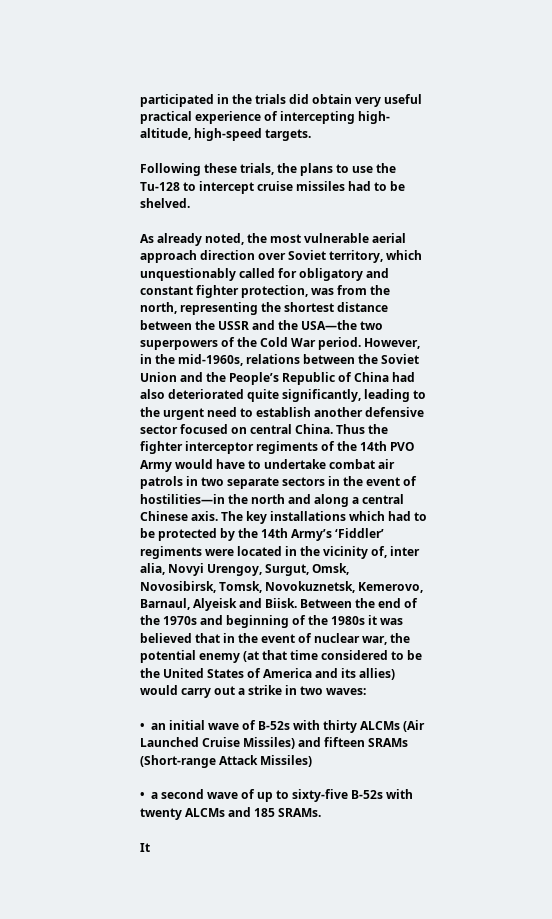participated in the trials did obtain very useful practical experience of intercepting high-altitude, high-speed targets.

Following these trials, the plans to use the Tu-128 to intercept cruise missiles had to be shelved.

As already noted, the most vulnerable aerial approach direction over Soviet territory, which unquestionably called for obligatory and constant fighter protection, was from the north, representing the shortest distance between the USSR and the USA—the two superpowers of the Cold War period. However, in the mid-1960s, relations between the Soviet Union and the People’s Republic of China had also deteriorated quite significantly, leading to the urgent need to establish another defensive sector focused on central China. Thus the fighter interceptor regiments of the 14th PVO Army would have to undertake combat air patrols in two separate sectors in the event of hostilities—in the north and along a central Chinese axis. The key installations which had to be protected by the 14th Army’s ‘Fiddler’ regiments were located in the vicinity of, inter alia, Novyi Urengoy, Surgut, Omsk, Novosibirsk, Tomsk, Novokuznetsk, Kemerovo, Barnaul, Alyeisk and Biisk. Between the end of the 1970s and beginning of the 1980s it was believed that in the event of nuclear war, the potential enemy (at that time considered to be the United States of America and its allies) would carry out a strike in two waves:

•  an initial wave of B-52s with thirty ALCMs (Air Launched Cruise Missiles) and fifteen SRAMs (Short-range Attack Missiles)

•  a second wave of up to sixty-five B-52s with twenty ALCMs and 185 SRAMs.

It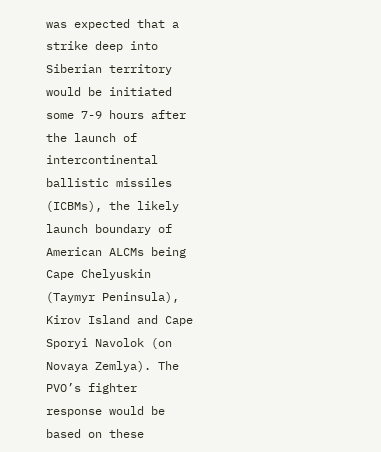was expected that a strike deep into Siberian territory would be initiated some 7-9 hours after the launch of intercontinental ballistic missiles (ICBMs), the likely launch boundary of American ALCMs being Cape Chelyuskin (Taymyr Peninsula), Kirov Island and Cape Sporyi Navolok (on Novaya Zemlya). The PVO’s fighter response would be based on these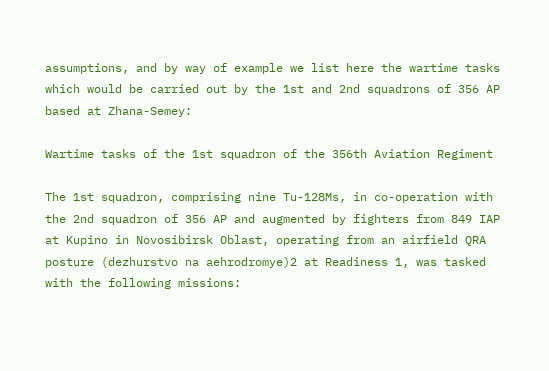assumptions, and by way of example we list here the wartime tasks which would be carried out by the 1st and 2nd squadrons of 356 AP based at Zhana-Semey:

Wartime tasks of the 1st squadron of the 356th Aviation Regiment

The 1st squadron, comprising nine Tu-128Ms, in co-operation with the 2nd squadron of 356 AP and augmented by fighters from 849 IAP at Kupino in Novosibirsk Oblast, operating from an airfield QRA posture (dezhurstvo na aehrodromye)2 at Readiness 1, was tasked with the following missions: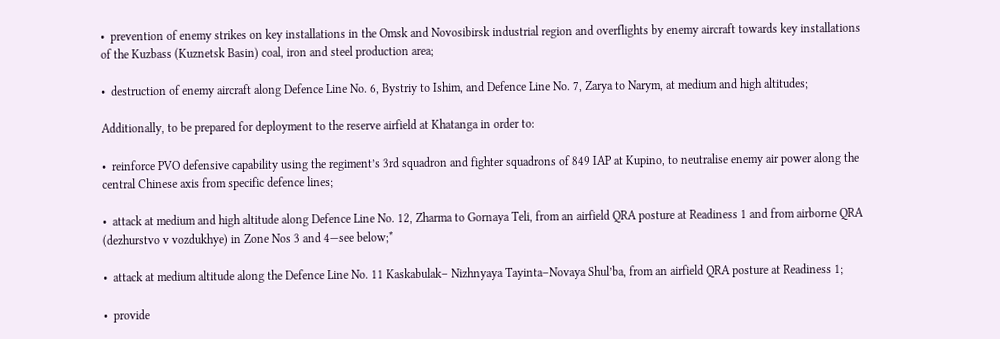•  prevention of enemy strikes on key installations in the Omsk and Novosibirsk industrial region and overflights by enemy aircraft towards key installations of the Kuzbass (Kuznetsk Basin) coal, iron and steel production area;

•  destruction of enemy aircraft along Defence Line No. 6, Bystriy to Ishim, and Defence Line No. 7, Zarya to Narym, at medium and high altitudes;

Additionally, to be prepared for deployment to the reserve airfield at Khatanga in order to:

•  reinforce PVO defensive capability using the regiment’s 3rd squadron and fighter squadrons of 849 IAP at Kupino, to neutralise enemy air power along the central Chinese axis from specific defence lines;

•  attack at medium and high altitude along Defence Line No. 12, Zharma to Gornaya Teli, from an airfield QRA posture at Readiness 1 and from airborne QRA (dezhurstvo v vozdukhye) in Zone Nos 3 and 4—see below;*

•  attack at medium altitude along the Defence Line No. 11 Kaskabulak– Nizhnyaya Tayinta–Novaya Shul’ba, from an airfield QRA posture at Readiness 1;

•  provide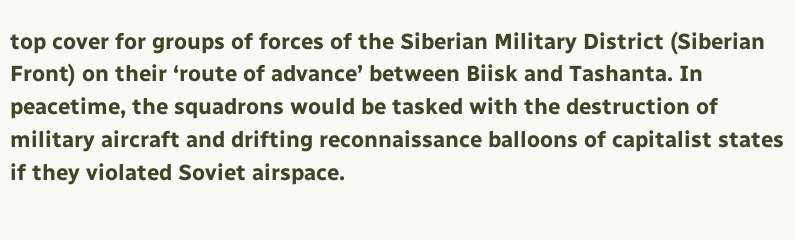top cover for groups of forces of the Siberian Military District (Siberian Front) on their ‘route of advance’ between Biisk and Tashanta. In peacetime, the squadrons would be tasked with the destruction of military aircraft and drifting reconnaissance balloons of capitalist states if they violated Soviet airspace.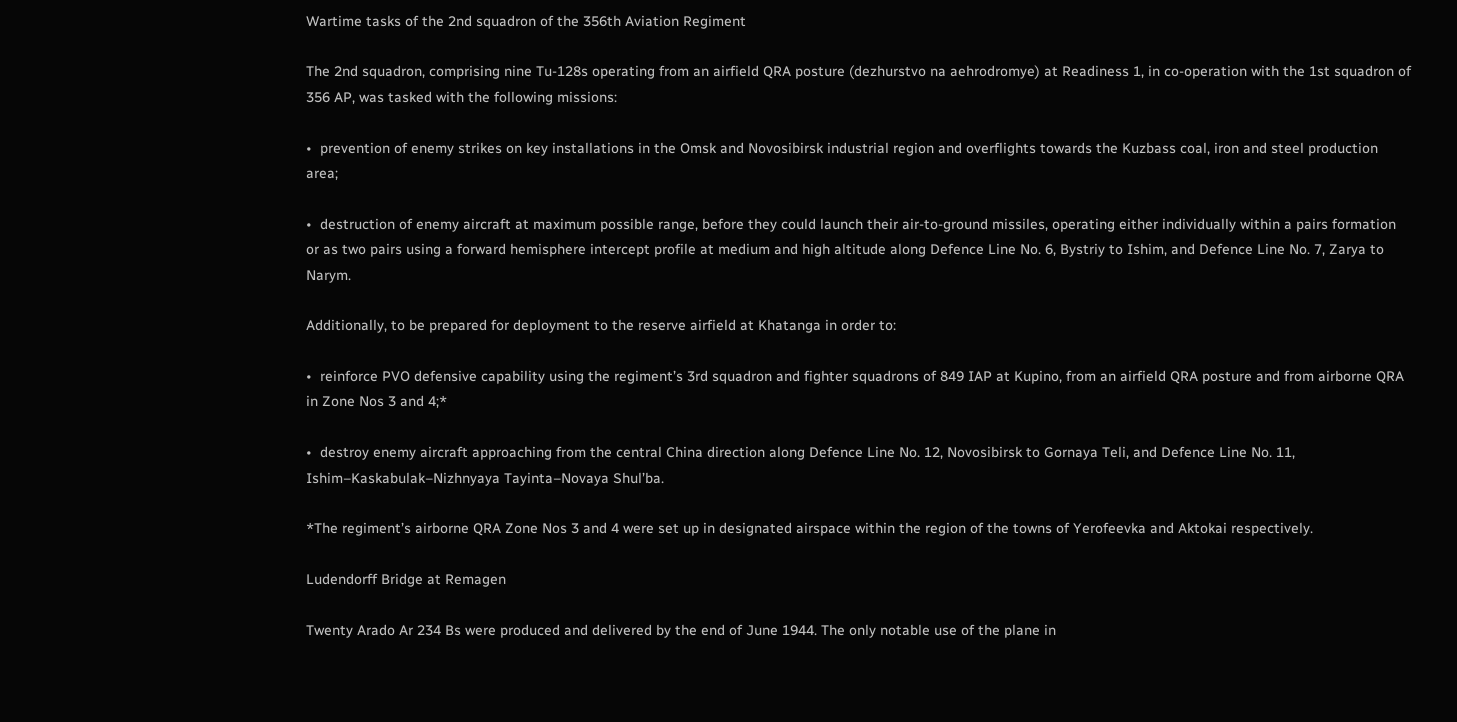Wartime tasks of the 2nd squadron of the 356th Aviation Regiment

The 2nd squadron, comprising nine Tu-128s operating from an airfield QRA posture (dezhurstvo na aehrodromye) at Readiness 1, in co-operation with the 1st squadron of 356 AP, was tasked with the following missions:

•  prevention of enemy strikes on key installations in the Omsk and Novosibirsk industrial region and overflights towards the Kuzbass coal, iron and steel production area;

•  destruction of enemy aircraft at maximum possible range, before they could launch their air-to-ground missiles, operating either individually within a pairs formation or as two pairs using a forward hemisphere intercept profile at medium and high altitude along Defence Line No. 6, Bystriy to Ishim, and Defence Line No. 7, Zarya to Narym.

Additionally, to be prepared for deployment to the reserve airfield at Khatanga in order to:

•  reinforce PVO defensive capability using the regiment’s 3rd squadron and fighter squadrons of 849 IAP at Kupino, from an airfield QRA posture and from airborne QRA in Zone Nos 3 and 4;*

•  destroy enemy aircraft approaching from the central China direction along Defence Line No. 12, Novosibirsk to Gornaya Teli, and Defence Line No. 11, Ishim–Kaskabulak–Nizhnyaya Tayinta–Novaya Shul’ba.

*The regiment’s airborne QRA Zone Nos 3 and 4 were set up in designated airspace within the region of the towns of Yerofeevka and Aktokai respectively.

Ludendorff Bridge at Remagen

Twenty Arado Ar 234 Bs were produced and delivered by the end of June 1944. The only notable use of the plane in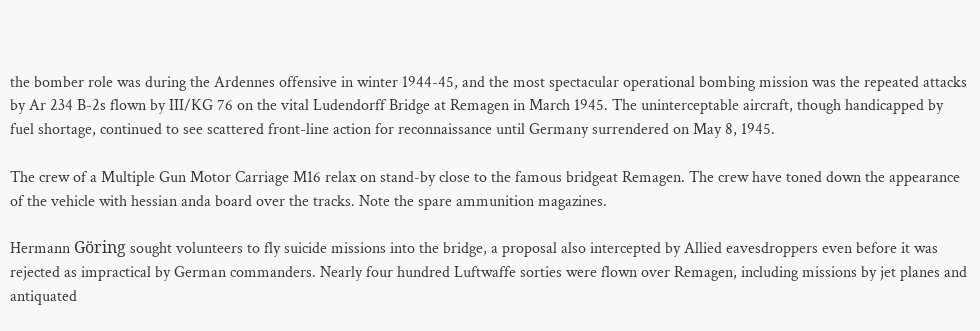the bomber role was during the Ardennes offensive in winter 1944-45, and the most spectacular operational bombing mission was the repeated attacks by Ar 234 B-2s flown by III/KG 76 on the vital Ludendorff Bridge at Remagen in March 1945. The uninterceptable aircraft, though handicapped by fuel shortage, continued to see scattered front-line action for reconnaissance until Germany surrendered on May 8, 1945.

The crew of a Multiple Gun Motor Carriage M16 relax on stand-by close to the famous bridgeat Remagen. The crew have toned down the appearance of the vehicle with hessian anda board over the tracks. Note the spare ammunition magazines.

Hermann Göring sought volunteers to fly suicide missions into the bridge, a proposal also intercepted by Allied eavesdroppers even before it was rejected as impractical by German commanders. Nearly four hundred Luftwaffe sorties were flown over Remagen, including missions by jet planes and antiquated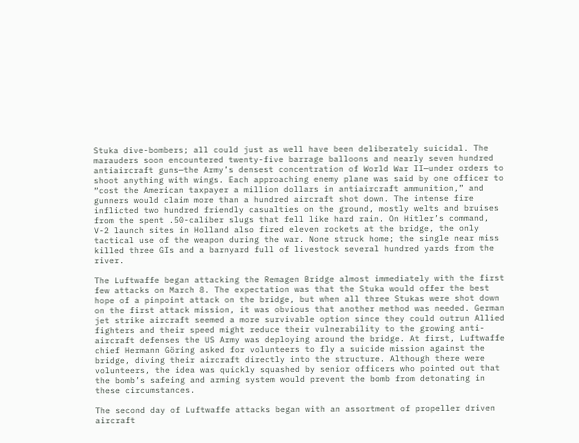Stuka dive-bombers; all could just as well have been deliberately suicidal. The marauders soon encountered twenty-five barrage balloons and nearly seven hundred antiaircraft guns—the Army’s densest concentration of World War II—under orders to shoot anything with wings. Each approaching enemy plane was said by one officer to “cost the American taxpayer a million dollars in antiaircraft ammunition,” and gunners would claim more than a hundred aircraft shot down. The intense fire inflicted two hundred friendly casualties on the ground, mostly welts and bruises from the spent .50-caliber slugs that fell like hard rain. On Hitler’s command, V-2 launch sites in Holland also fired eleven rockets at the bridge, the only tactical use of the weapon during the war. None struck home; the single near miss killed three GIs and a barnyard full of livestock several hundred yards from the river.

The Luftwaffe began attacking the Remagen Bridge almost immediately with the first few attacks on March 8. The expectation was that the Stuka would offer the best hope of a pinpoint attack on the bridge, but when all three Stukas were shot down on the first attack mission, it was obvious that another method was needed. German jet strike aircraft seemed a more survivable option since they could outrun Allied fighters and their speed might reduce their vulnerability to the growing anti-aircraft defenses the US Army was deploying around the bridge. At first, Luftwaffe chief Hermann Göring asked for volunteers to fly a suicide mission against the bridge, diving their aircraft directly into the structure. Although there were volunteers, the idea was quickly squashed by senior officers who pointed out that the bomb’s safeing and arming system would prevent the bomb from detonating in these circumstances.

The second day of Luftwaffe attacks began with an assortment of propeller driven aircraft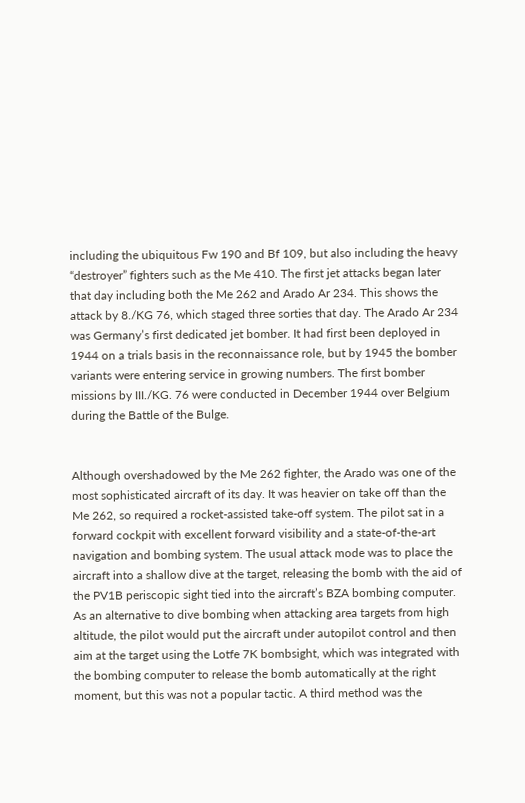including the ubiquitous Fw 190 and Bf 109, but also including the heavy “destroyer” fighters such as the Me 410. The first jet attacks began later that day including both the Me 262 and Arado Ar 234. This shows the attack by 8./KG 76, which staged three sorties that day. The Arado Ar 234 was Germany’s first dedicated jet bomber. It had first been deployed in 1944 on a trials basis in the reconnaissance role, but by 1945 the bomber variants were entering service in growing numbers. The first bomber missions by III./KG. 76 were conducted in December 1944 over Belgium during the Battle of the Bulge.


Although overshadowed by the Me 262 fighter, the Arado was one of the most sophisticated aircraft of its day. It was heavier on take off than the Me 262, so required a rocket-assisted take-off system. The pilot sat in a forward cockpit with excellent forward visibility and a state-of-the-art navigation and bombing system. The usual attack mode was to place the aircraft into a shallow dive at the target, releasing the bomb with the aid of the PV1B periscopic sight tied into the aircraft’s BZA bombing computer. As an alternative to dive bombing when attacking area targets from high altitude, the pilot would put the aircraft under autopilot control and then aim at the target using the Lotfe 7K bombsight, which was integrated with the bombing computer to release the bomb automatically at the right moment, but this was not a popular tactic. A third method was the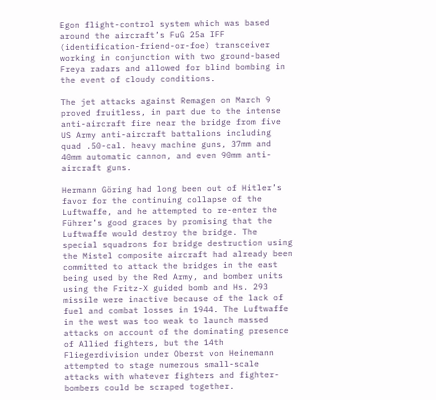Egon flight-control system which was based around the aircraft’s FuG 25a IFF (identification-friend-or-foe) transceiver working in conjunction with two ground-based Freya radars and allowed for blind bombing in the event of cloudy conditions.

The jet attacks against Remagen on March 9 proved fruitless, in part due to the intense anti-aircraft fire near the bridge from five US Army anti-aircraft battalions including quad .50-cal. heavy machine guns, 37mm and 40mm automatic cannon, and even 90mm anti-aircraft guns.

Hermann Göring had long been out of Hitler’s favor for the continuing collapse of the Luftwaffe, and he attempted to re-enter the Führer’s good graces by promising that the Luftwaffe would destroy the bridge. The special squadrons for bridge destruction using the Mistel composite aircraft had already been committed to attack the bridges in the east being used by the Red Army, and bomber units using the Fritz-X guided bomb and Hs. 293 missile were inactive because of the lack of fuel and combat losses in 1944. The Luftwaffe in the west was too weak to launch massed attacks on account of the dominating presence of Allied fighters, but the 14th Fliegerdivision under Oberst von Heinemann attempted to stage numerous small-scale attacks with whatever fighters and fighter-bombers could be scraped together.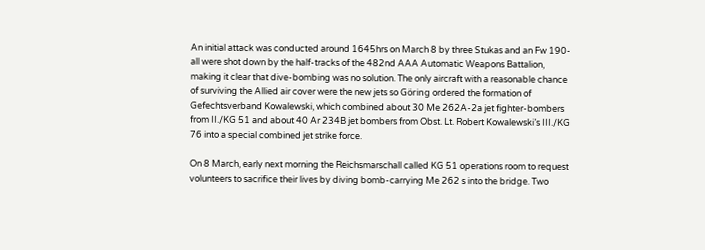An initial attack was conducted around 1645hrs on March 8 by three Stukas and an Fw 190- all were shot down by the half-tracks of the 482nd AAA Automatic Weapons Battalion, making it clear that dive-bombing was no solution. The only aircraft with a reasonable chance of surviving the Allied air cover were the new jets so Göring ordered the formation of Gefechtsverband Kowalewski, which combined about 30 Me 262A-2a jet fighter-bombers from II./KG 51 and about 40 Ar 234B jet bombers from Obst. Lt. Robert Kowalewski’s III./KG 76 into a special combined jet strike force.

On 8 March, early next morning the Reichsmarschall called KG 51 operations room to request volunteers to sacrifice their lives by diving bomb-carrying Me 262 s into the bridge. Two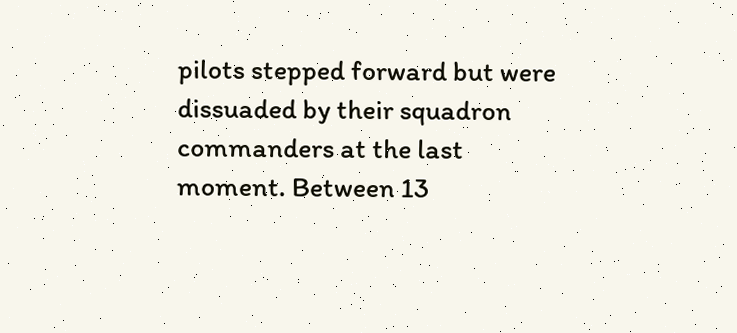pilots stepped forward but were dissuaded by their squadron commanders at the last moment. Between 13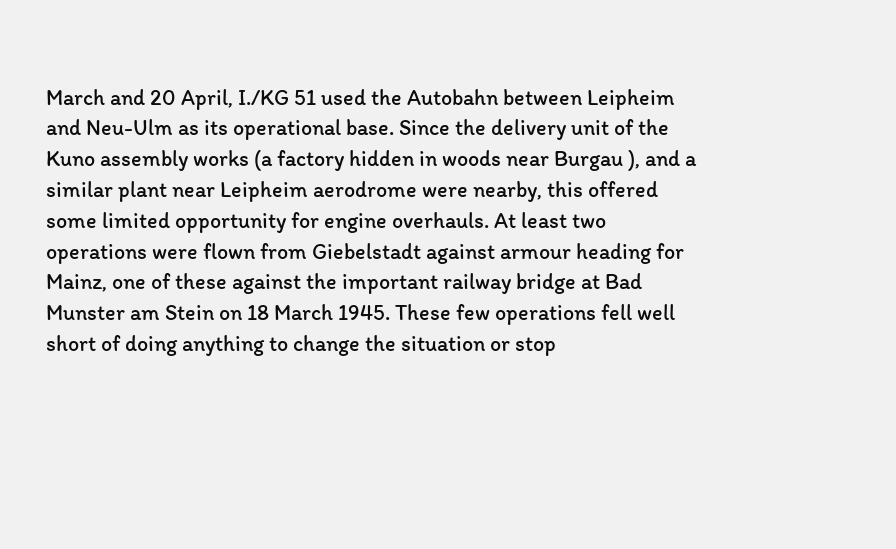March and 20 April, I./KG 51 used the Autobahn between Leipheim and Neu-Ulm as its operational base. Since the delivery unit of the Kuno assembly works (a factory hidden in woods near Burgau ), and a similar plant near Leipheim aerodrome were nearby, this offered some limited opportunity for engine overhauls. At least two operations were flown from Giebelstadt against armour heading for Mainz, one of these against the important railway bridge at Bad Munster am Stein on 18 March 1945. These few operations fell well short of doing anything to change the situation or stop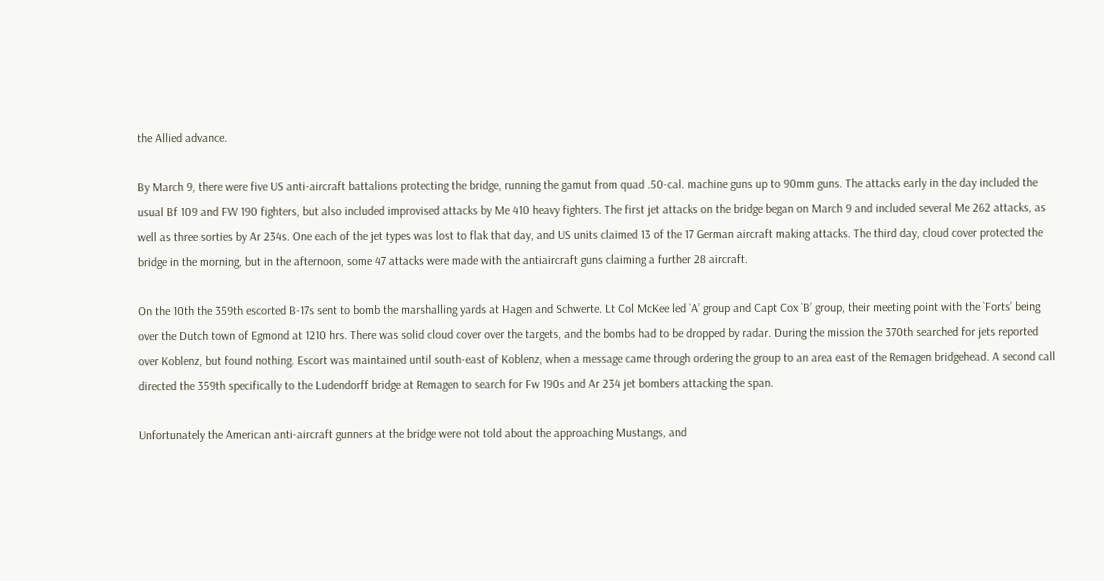the Allied advance.

By March 9, there were five US anti-aircraft battalions protecting the bridge, running the gamut from quad .50-cal. machine guns up to 90mm guns. The attacks early in the day included the usual Bf 109 and FW 190 fighters, but also included improvised attacks by Me 410 heavy fighters. The first jet attacks on the bridge began on March 9 and included several Me 262 attacks, as well as three sorties by Ar 234s. One each of the jet types was lost to flak that day, and US units claimed 13 of the 17 German aircraft making attacks. The third day, cloud cover protected the bridge in the morning, but in the afternoon, some 47 attacks were made with the antiaircraft guns claiming a further 28 aircraft.

On the 10th the 359th escorted B-17s sent to bomb the marshalling yards at Hagen and Schwerte. Lt Col McKee led `A’ group and Capt Cox `B’ group, their meeting point with the `Forts’ being over the Dutch town of Egmond at 1210 hrs. There was solid cloud cover over the targets, and the bombs had to be dropped by radar. During the mission the 370th searched for jets reported over Koblenz, but found nothing. Escort was maintained until south-east of Koblenz, when a message came through ordering the group to an area east of the Remagen bridgehead. A second call directed the 359th specifically to the Ludendorff bridge at Remagen to search for Fw 190s and Ar 234 jet bombers attacking the span.

Unfortunately the American anti-aircraft gunners at the bridge were not told about the approaching Mustangs, and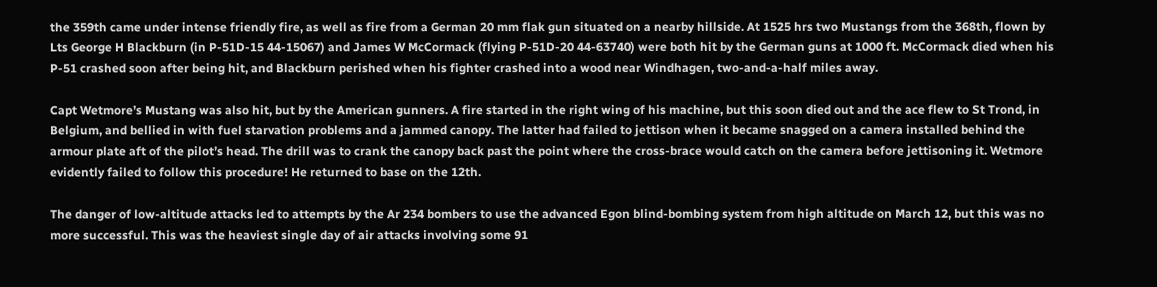the 359th came under intense friendly fire, as well as fire from a German 20 mm flak gun situated on a nearby hillside. At 1525 hrs two Mustangs from the 368th, flown by Lts George H Blackburn (in P-51D-15 44-15067) and James W McCormack (flying P-51D-20 44-63740) were both hit by the German guns at 1000 ft. McCormack died when his P-51 crashed soon after being hit, and Blackburn perished when his fighter crashed into a wood near Windhagen, two-and-a-half miles away.

Capt Wetmore’s Mustang was also hit, but by the American gunners. A fire started in the right wing of his machine, but this soon died out and the ace flew to St Trond, in Belgium, and bellied in with fuel starvation problems and a jammed canopy. The latter had failed to jettison when it became snagged on a camera installed behind the armour plate aft of the pilot’s head. The drill was to crank the canopy back past the point where the cross-brace would catch on the camera before jettisoning it. Wetmore evidently failed to follow this procedure! He returned to base on the 12th.

The danger of low-altitude attacks led to attempts by the Ar 234 bombers to use the advanced Egon blind-bombing system from high altitude on March 12, but this was no more successful. This was the heaviest single day of air attacks involving some 91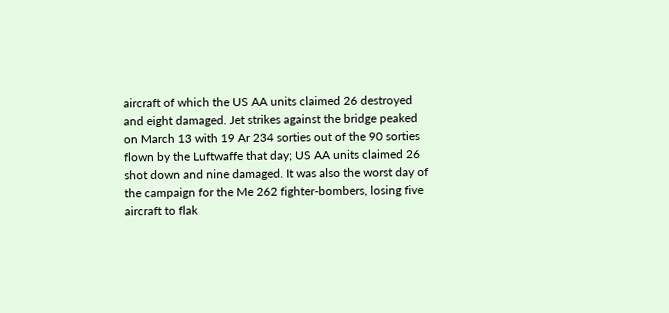aircraft of which the US AA units claimed 26 destroyed and eight damaged. Jet strikes against the bridge peaked on March 13 with 19 Ar 234 sorties out of the 90 sorties flown by the Luftwaffe that day; US AA units claimed 26 shot down and nine damaged. It was also the worst day of the campaign for the Me 262 fighter-bombers, losing five aircraft to flak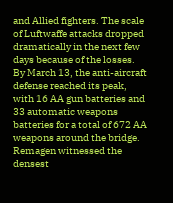and Allied fighters. The scale of Luftwaffe attacks dropped dramatically in the next few days because of the losses. By March 13, the anti-aircraft defense reached its peak, with 16 AA gun batteries and 33 automatic weapons batteries for a total of 672 AA weapons around the bridge. Remagen witnessed the densest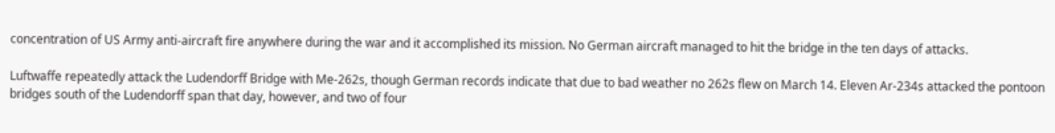concentration of US Army anti-aircraft fire anywhere during the war and it accomplished its mission. No German aircraft managed to hit the bridge in the ten days of attacks.

Luftwaffe repeatedly attack the Ludendorff Bridge with Me-262s, though German records indicate that due to bad weather no 262s flew on March 14. Eleven Ar-234s attacked the pontoon bridges south of the Ludendorff span that day, however, and two of four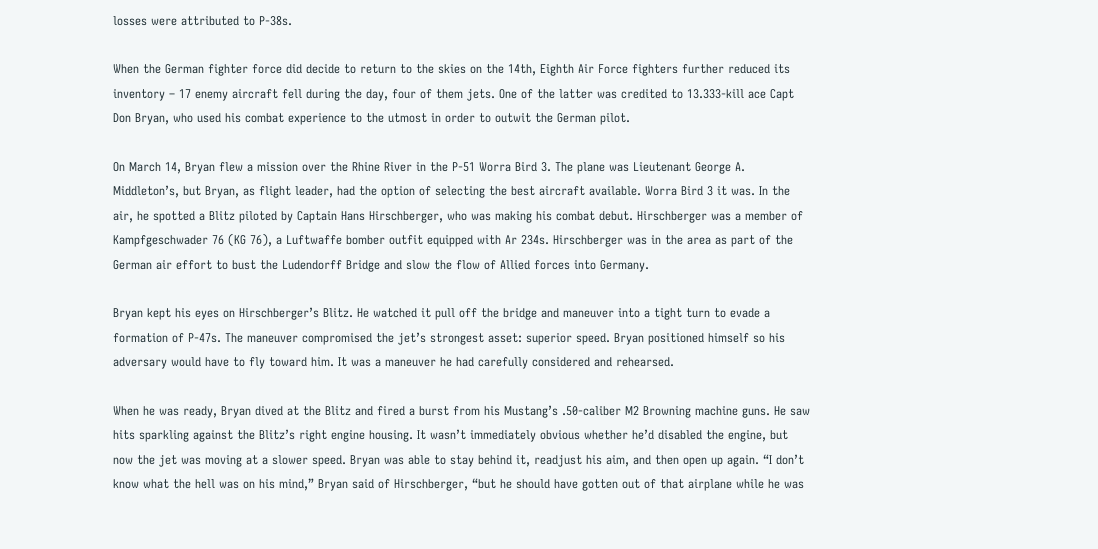losses were attributed to P-38s.

When the German fighter force did decide to return to the skies on the 14th, Eighth Air Force fighters further reduced its inventory – 17 enemy aircraft fell during the day, four of them jets. One of the latter was credited to 13.333-kill ace Capt Don Bryan, who used his combat experience to the utmost in order to outwit the German pilot.

On March 14, Bryan flew a mission over the Rhine River in the P-51 Worra Bird 3. The plane was Lieutenant George A. Middleton’s, but Bryan, as flight leader, had the option of selecting the best aircraft available. Worra Bird 3 it was. In the air, he spotted a Blitz piloted by Captain Hans Hirschberger, who was making his combat debut. Hirschberger was a member of Kampfgeschwader 76 (KG 76), a Luftwaffe bomber outfit equipped with Ar 234s. Hirschberger was in the area as part of the German air effort to bust the Ludendorff Bridge and slow the flow of Allied forces into Germany.

Bryan kept his eyes on Hirschberger’s Blitz. He watched it pull off the bridge and maneuver into a tight turn to evade a formation of P-47s. The maneuver compromised the jet’s strongest asset: superior speed. Bryan positioned himself so his adversary would have to fly toward him. It was a maneuver he had carefully considered and rehearsed.

When he was ready, Bryan dived at the Blitz and fired a burst from his Mustang’s .50-caliber M2 Browning machine guns. He saw hits sparkling against the Blitz’s right engine housing. It wasn’t immediately obvious whether he’d disabled the engine, but now the jet was moving at a slower speed. Bryan was able to stay behind it, readjust his aim, and then open up again. “I don’t know what the hell was on his mind,” Bryan said of Hirschberger, “but he should have gotten out of that airplane while he was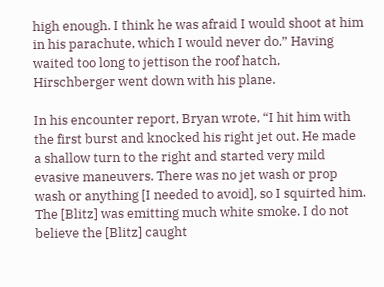high enough. I think he was afraid I would shoot at him in his parachute, which I would never do.” Having waited too long to jettison the roof hatch, Hirschberger went down with his plane.

In his encounter report, Bryan wrote, “I hit him with the first burst and knocked his right jet out. He made a shallow turn to the right and started very mild evasive maneuvers. There was no jet wash or prop wash or anything [I needed to avoid], so I squirted him. The [Blitz] was emitting much white smoke. I do not believe the [Blitz] caught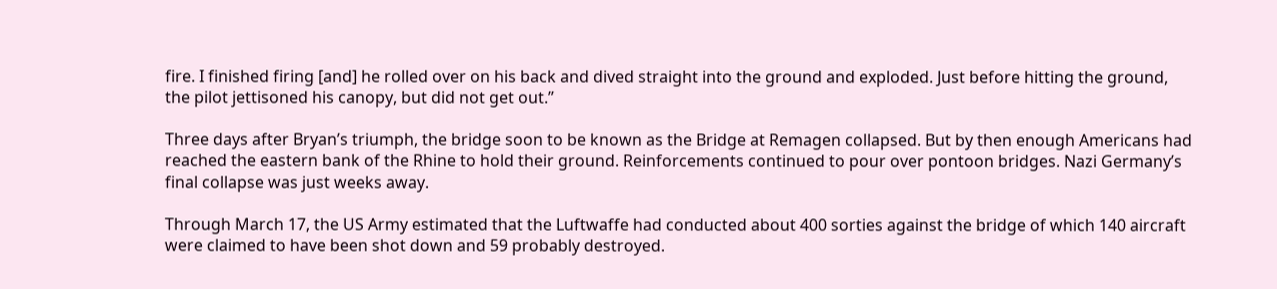fire. I finished firing [and] he rolled over on his back and dived straight into the ground and exploded. Just before hitting the ground, the pilot jettisoned his canopy, but did not get out.”

Three days after Bryan’s triumph, the bridge soon to be known as the Bridge at Remagen collapsed. But by then enough Americans had reached the eastern bank of the Rhine to hold their ground. Reinforcements continued to pour over pontoon bridges. Nazi Germany’s final collapse was just weeks away.

Through March 17, the US Army estimated that the Luftwaffe had conducted about 400 sorties against the bridge of which 140 aircraft were claimed to have been shot down and 59 probably destroyed.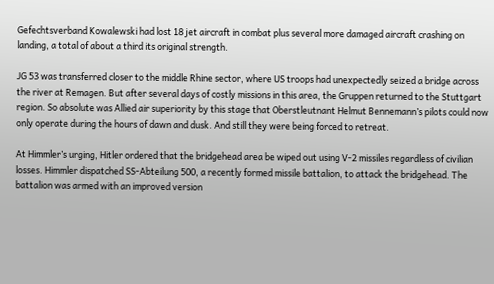Gefechtsverband Kowalewski had lost 18 jet aircraft in combat plus several more damaged aircraft crashing on landing, a total of about a third its original strength.

JG 53 was transferred closer to the middle Rhine sector, where US troops had unexpectedly seized a bridge across the river at Remagen. But after several days of costly missions in this area, the Gruppen returned to the Stuttgart region. So absolute was Allied air superiority by this stage that Oberstleutnant Helmut Bennemann’s pilots could now only operate during the hours of dawn and dusk. And still they were being forced to retreat.

At Himmler’s urging, Hitler ordered that the bridgehead area be wiped out using V-2 missiles regardless of civilian losses. Himmler dispatched SS-Abteilung 500, a recently formed missile battalion, to attack the bridgehead. The battalion was armed with an improved version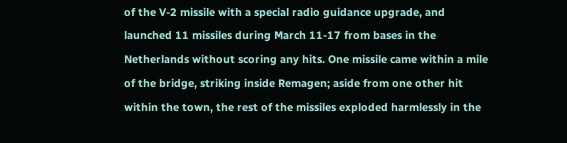of the V-2 missile with a special radio guidance upgrade, and launched 11 missiles during March 11-17 from bases in the Netherlands without scoring any hits. One missile came within a mile of the bridge, striking inside Remagen; aside from one other hit within the town, the rest of the missiles exploded harmlessly in the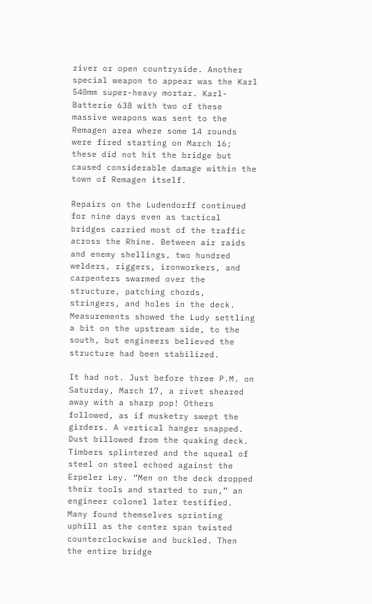river or open countryside. Another special weapon to appear was the Karl 540mm super-heavy mortar. Karl-Batterie 638 with two of these massive weapons was sent to the Remagen area where some 14 rounds were fired starting on March 16; these did not hit the bridge but caused considerable damage within the town of Remagen itself.

Repairs on the Ludendorff continued for nine days even as tactical bridges carried most of the traffic across the Rhine. Between air raids and enemy shellings, two hundred welders, riggers, ironworkers, and carpenters swarmed over the structure, patching chords, stringers, and holes in the deck. Measurements showed the Ludy settling a bit on the upstream side, to the south, but engineers believed the structure had been stabilized.

It had not. Just before three P.M. on Saturday, March 17, a rivet sheared away with a sharp pop! Others followed, as if musketry swept the girders. A vertical hanger snapped. Dust billowed from the quaking deck. Timbers splintered and the squeal of steel on steel echoed against the Erpeler Ley. “Men on the deck dropped their tools and started to run,” an engineer colonel later testified. Many found themselves sprinting uphill as the center span twisted counterclockwise and buckled. Then the entire bridge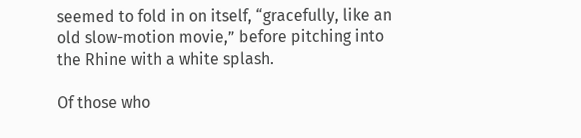seemed to fold in on itself, “gracefully, like an old slow-motion movie,” before pitching into the Rhine with a white splash.

Of those who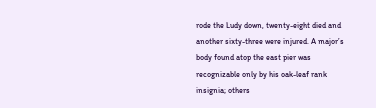rode the Ludy down, twenty-eight died and another sixty-three were injured. A major’s body found atop the east pier was recognizable only by his oak-leaf rank insignia; others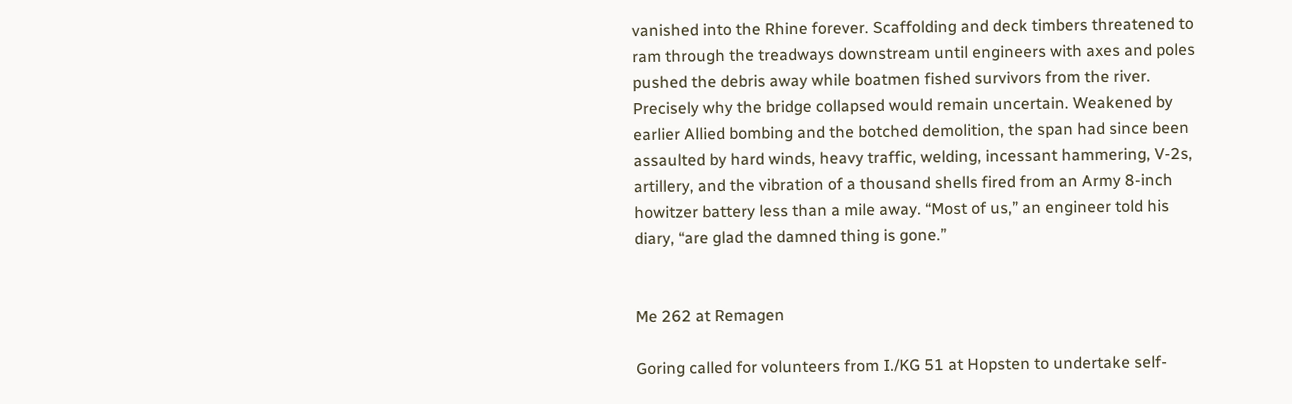vanished into the Rhine forever. Scaffolding and deck timbers threatened to ram through the treadways downstream until engineers with axes and poles pushed the debris away while boatmen fished survivors from the river. Precisely why the bridge collapsed would remain uncertain. Weakened by earlier Allied bombing and the botched demolition, the span had since been assaulted by hard winds, heavy traffic, welding, incessant hammering, V-2s, artillery, and the vibration of a thousand shells fired from an Army 8-inch howitzer battery less than a mile away. “Most of us,” an engineer told his diary, “are glad the damned thing is gone.”


Me 262 at Remagen

Goring called for volunteers from I./KG 51 at Hopsten to undertake self-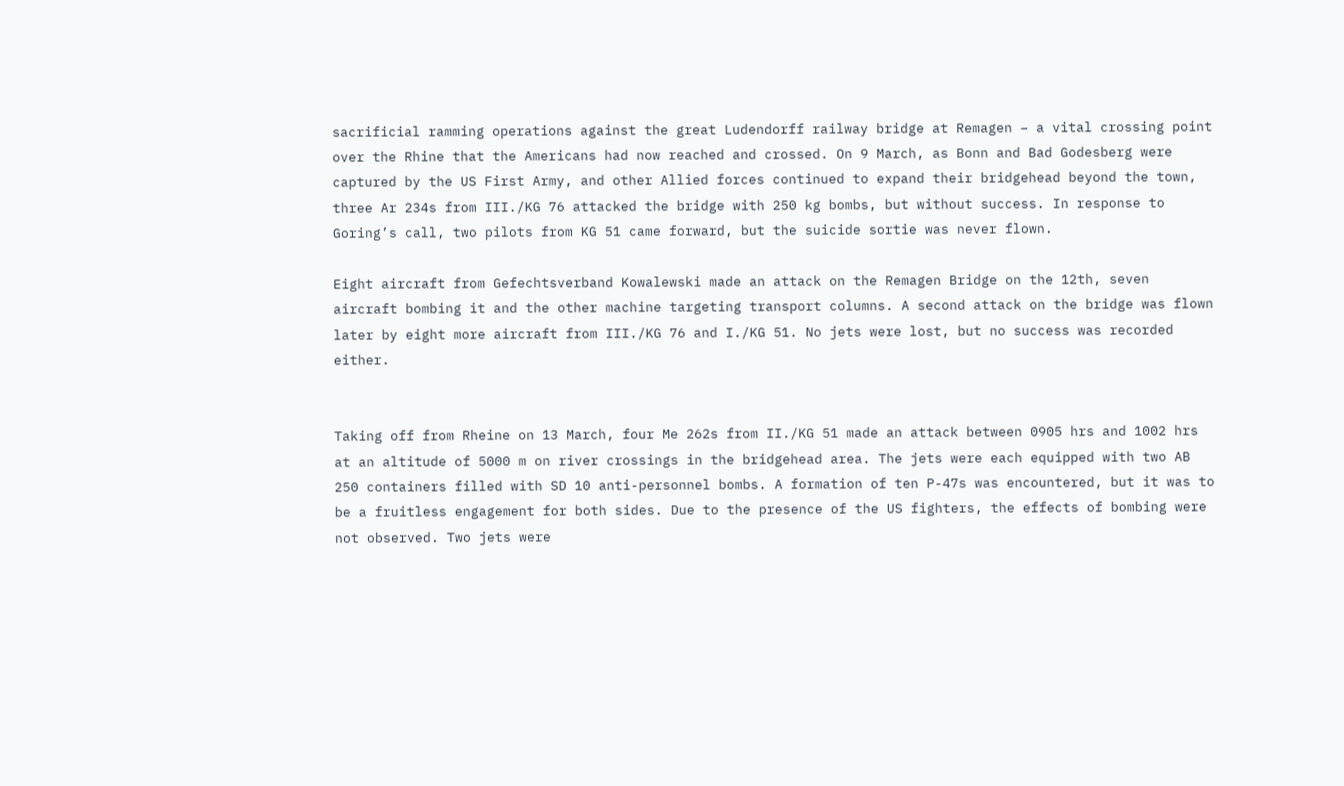sacrificial ramming operations against the great Ludendorff railway bridge at Remagen – a vital crossing point over the Rhine that the Americans had now reached and crossed. On 9 March, as Bonn and Bad Godesberg were captured by the US First Army, and other Allied forces continued to expand their bridgehead beyond the town, three Ar 234s from III./KG 76 attacked the bridge with 250 kg bombs, but without success. In response to Goring’s call, two pilots from KG 51 came forward, but the suicide sortie was never flown.

Eight aircraft from Gefechtsverband Kowalewski made an attack on the Remagen Bridge on the 12th, seven aircraft bombing it and the other machine targeting transport columns. A second attack on the bridge was flown later by eight more aircraft from III./KG 76 and I./KG 51. No jets were lost, but no success was recorded either.


Taking off from Rheine on 13 March, four Me 262s from II./KG 51 made an attack between 0905 hrs and 1002 hrs at an altitude of 5000 m on river crossings in the bridgehead area. The jets were each equipped with two AB 250 containers filled with SD 10 anti-personnel bombs. A formation of ten P-47s was encountered, but it was to be a fruitless engagement for both sides. Due to the presence of the US fighters, the effects of bombing were not observed. Two jets were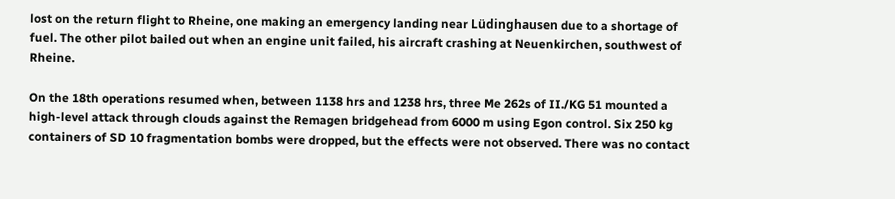lost on the return flight to Rheine, one making an emergency landing near Lüdinghausen due to a shortage of fuel. The other pilot bailed out when an engine unit failed, his aircraft crashing at Neuenkirchen, southwest of Rheine.

On the 18th operations resumed when, between 1138 hrs and 1238 hrs, three Me 262s of II./KG 51 mounted a high-level attack through clouds against the Remagen bridgehead from 6000 m using Egon control. Six 250 kg containers of SD 10 fragmentation bombs were dropped, but the effects were not observed. There was no contact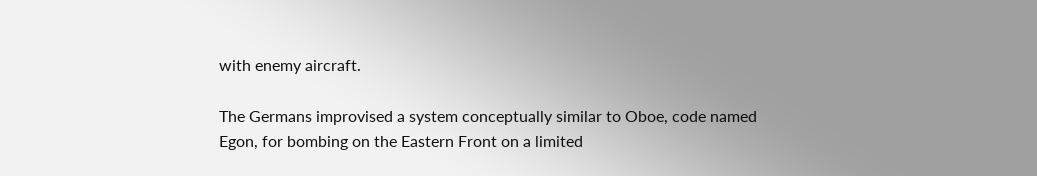with enemy aircraft.

The Germans improvised a system conceptually similar to Oboe, code named Egon, for bombing on the Eastern Front on a limited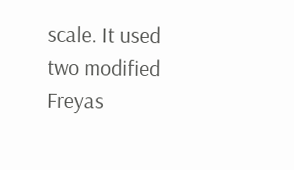scale. It used two modified Freyas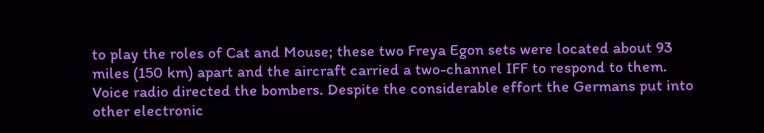to play the roles of Cat and Mouse; these two Freya Egon sets were located about 93 miles (150 km) apart and the aircraft carried a two-channel IFF to respond to them. Voice radio directed the bombers. Despite the considerable effort the Germans put into other electronic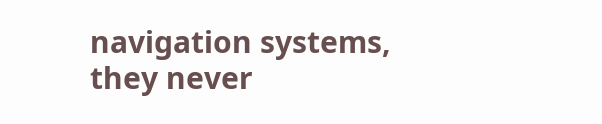navigation systems, they never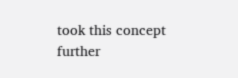took this concept further